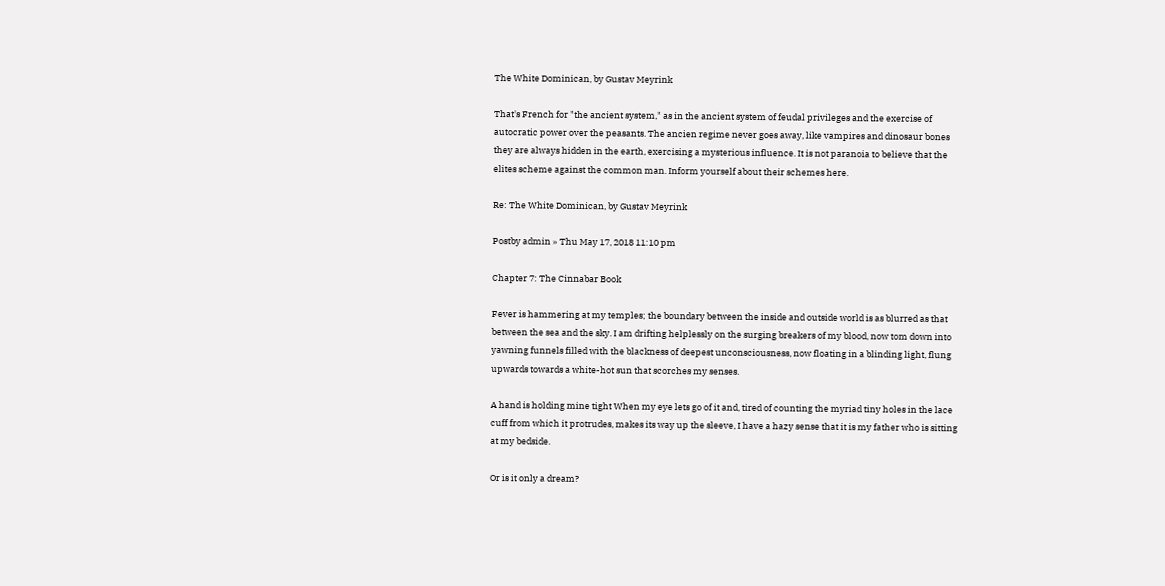The White Dominican, by Gustav Meyrink

That's French for "the ancient system," as in the ancient system of feudal privileges and the exercise of autocratic power over the peasants. The ancien regime never goes away, like vampires and dinosaur bones they are always hidden in the earth, exercising a mysterious influence. It is not paranoia to believe that the elites scheme against the common man. Inform yourself about their schemes here.

Re: The White Dominican, by Gustav Meyrink

Postby admin » Thu May 17, 2018 11:10 pm

Chapter 7: The Cinnabar Book

Fever is hammering at my temples; the boundary between the inside and outside world is as blurred as that between the sea and the sky. I am drifting helplessly on the surging breakers of my blood, now tom down into yawning funnels filled with the blackness of deepest unconsciousness, now floating in a blinding light, flung upwards towards a white-hot sun that scorches my senses.

A hand is holding mine tight When my eye lets go of it and, tired of counting the myriad tiny holes in the lace cuff from which it protrudes, makes its way up the sleeve, I have a hazy sense that it is my father who is sitting at my bedside.

Or is it only a dream?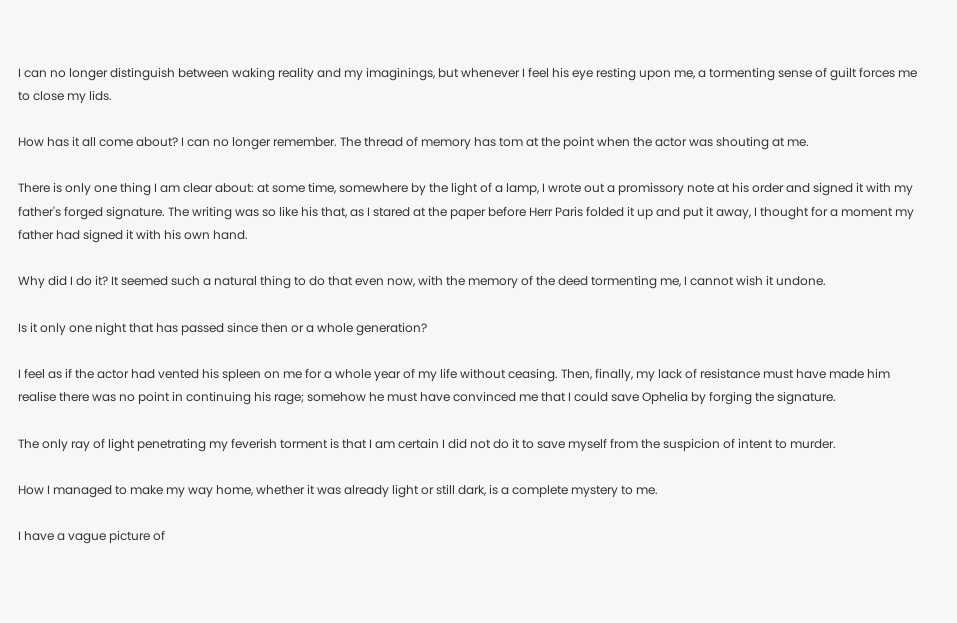I can no longer distinguish between waking reality and my imaginings, but whenever I feel his eye resting upon me, a tormenting sense of guilt forces me to close my lids.

How has it all come about? I can no longer remember. The thread of memory has tom at the point when the actor was shouting at me.

There is only one thing I am clear about: at some time, somewhere by the light of a lamp, I wrote out a promissory note at his order and signed it with my father's forged signature. The writing was so like his that, as I stared at the paper before Herr Paris folded it up and put it away, I thought for a moment my father had signed it with his own hand.

Why did I do it? It seemed such a natural thing to do that even now, with the memory of the deed tormenting me, I cannot wish it undone.

Is it only one night that has passed since then or a whole generation?

I feel as if the actor had vented his spleen on me for a whole year of my life without ceasing. Then, finally, my lack of resistance must have made him realise there was no point in continuing his rage; somehow he must have convinced me that I could save Ophelia by forging the signature.

The only ray of light penetrating my feverish torment is that I am certain I did not do it to save myself from the suspicion of intent to murder.

How I managed to make my way home, whether it was already light or still dark, is a complete mystery to me.

I have a vague picture of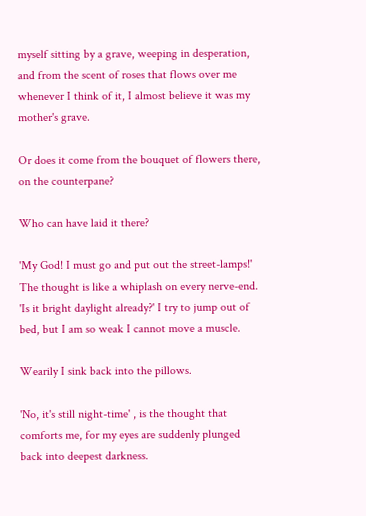myself sitting by a grave, weeping in desperation, and from the scent of roses that flows over me whenever I think of it, I almost believe it was my mother's grave.

Or does it come from the bouquet of flowers there, on the counterpane?

Who can have laid it there?

'My God! I must go and put out the street-lamps!' The thought is like a whiplash on every nerve-end. 'Is it bright daylight already?' I try to jump out of bed, but I am so weak I cannot move a muscle.

Wearily I sink back into the pillows.

'No, it's still night-time' , is the thought that comforts me, for my eyes are suddenly plunged back into deepest darkness.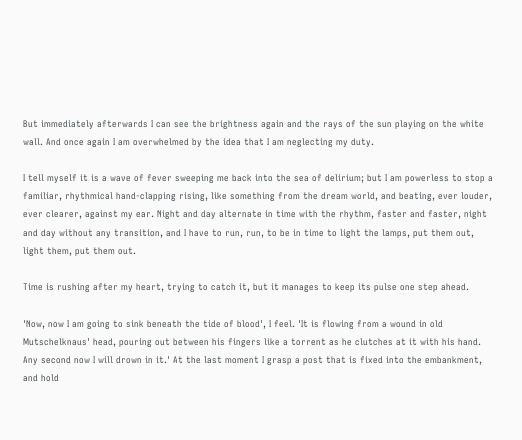But immediately afterwards I can see the brightness again and the rays of the sun playing on the white wall. And once again I am overwhelmed by the idea that I am neglecting my duty.

I tell myself it is a wave of fever sweeping me back into the sea of delirium; but I am powerless to stop a familiar, rhythmical hand-clapping rising, like something from the dream world, and beating, ever louder, ever clearer, against my ear. Night and day alternate in time with the rhythm, faster and faster, night and day without any transition, and I have to run, run, to be in time to light the lamps, put them out, light them, put them out.

Time is rushing after my heart, trying to catch it, but it manages to keep its pulse one step ahead.

'Now, now I am going to sink beneath the tide of blood', I feel. 'It is flowing from a wound in old Mutschelknaus' head, pouring out between his fingers like a torrent as he clutches at it with his hand. Any second now I will drown in it.' At the last moment I grasp a post that is fixed into the embankment, and hold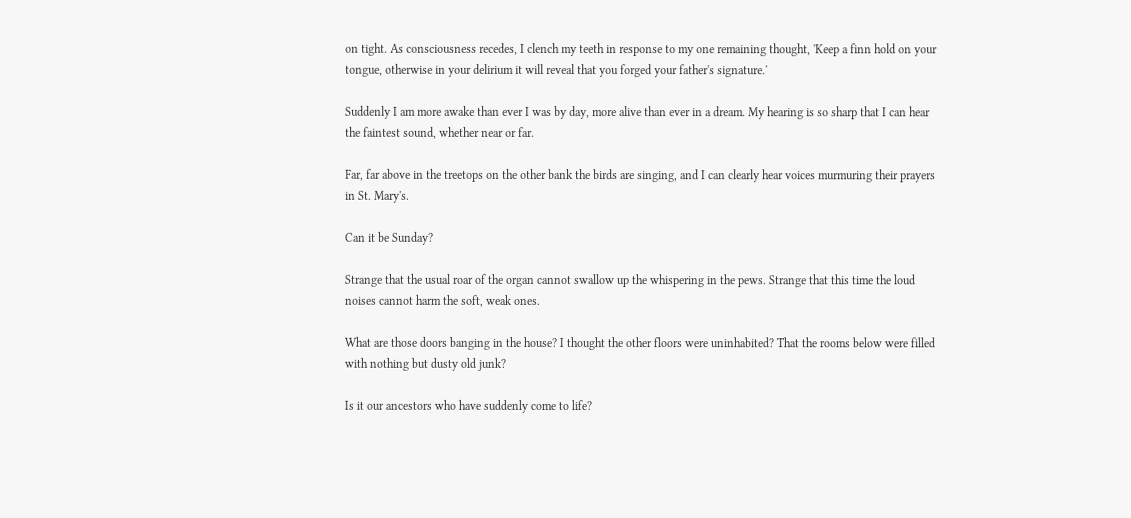on tight. As consciousness recedes, I clench my teeth in response to my one remaining thought, 'Keep a finn hold on your tongue, otherwise in your delirium it will reveal that you forged your father's signature.'

Suddenly I am more awake than ever I was by day, more alive than ever in a dream. My hearing is so sharp that I can hear the faintest sound, whether near or far.

Far, far above in the treetops on the other bank the birds are singing, and I can clearly hear voices murmuring their prayers in St. Mary's.

Can it be Sunday?

Strange that the usual roar of the organ cannot swallow up the whispering in the pews. Strange that this time the loud noises cannot harm the soft, weak ones.

What are those doors banging in the house? I thought the other floors were uninhabited? That the rooms below were filled with nothing but dusty old junk?

Is it our ancestors who have suddenly come to life?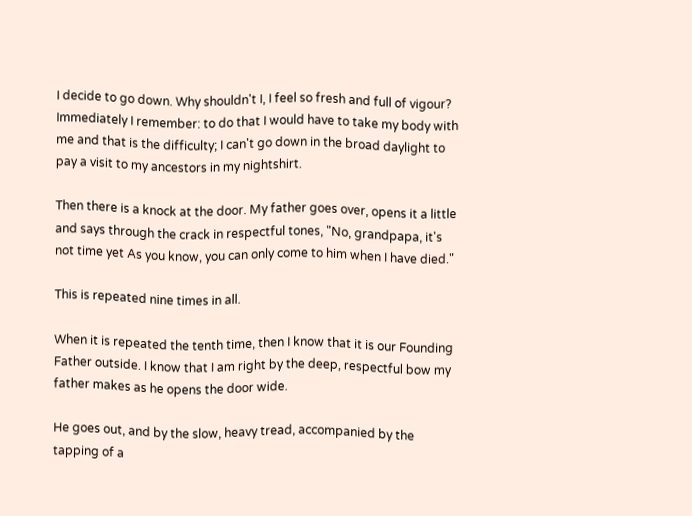I decide to go down. Why shouldn't I, I feel so fresh and full of vigour? Immediately I remember: to do that I would have to take my body with me and that is the difficulty; I can't go down in the broad daylight to pay a visit to my ancestors in my nightshirt.

Then there is a knock at the door. My father goes over, opens it a little and says through the crack in respectful tones, "No, grandpapa, it's not time yet As you know, you can only come to him when I have died."

This is repeated nine times in all.

When it is repeated the tenth time, then I know that it is our Founding Father outside. I know that I am right by the deep, respectful bow my father makes as he opens the door wide.

He goes out, and by the slow, heavy tread, accompanied by the tapping of a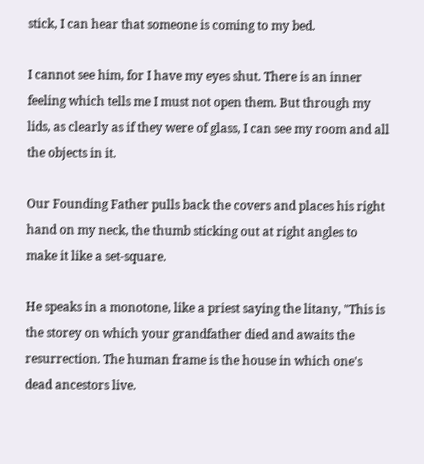stick, I can hear that someone is coming to my bed.

I cannot see him, for I have my eyes shut. There is an inner feeling which tells me I must not open them. But through my lids, as clearly as if they were of glass, I can see my room and all the objects in it.

Our Founding Father pulls back the covers and places his right hand on my neck, the thumb sticking out at right angles to make it like a set-square.

He speaks in a monotone, like a priest saying the litany, "This is the storey on which your grandfather died and awaits the resurrection. The human frame is the house in which one's dead ancestors live.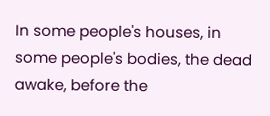In some people's houses, in some people's bodies, the dead awake, before the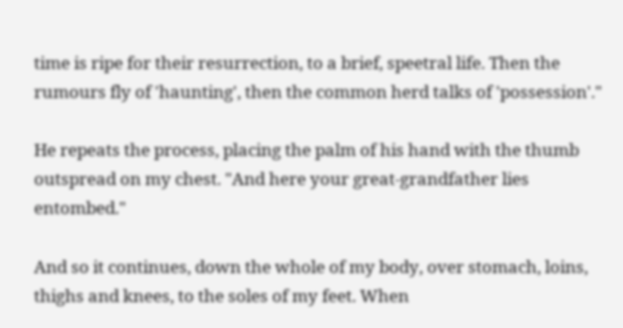time is ripe for their resurrection, to a brief, speetral life. Then the rumours fly of 'haunting', then the common herd talks of 'possession'."

He repeats the process, placing the palm of his hand with the thumb outspread on my chest. "And here your great-grandfather lies entombed."

And so it continues, down the whole of my body, over stomach, loins, thighs and knees, to the soles of my feet. When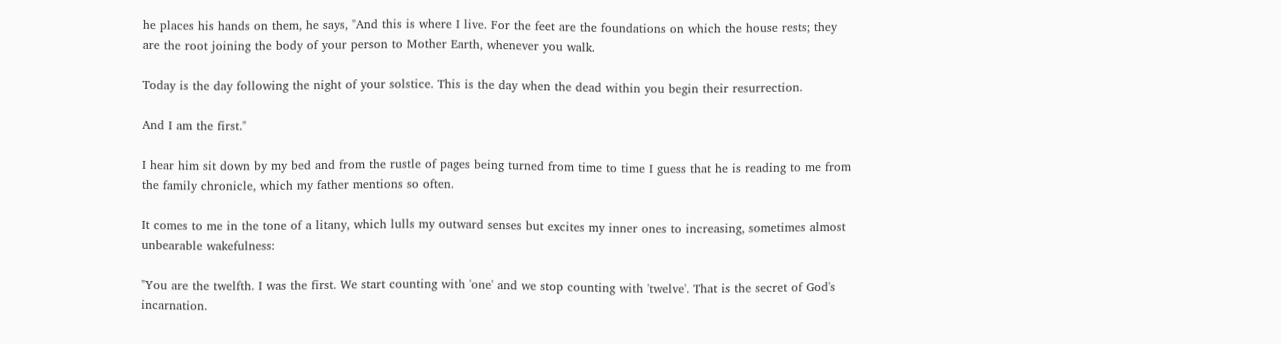he places his hands on them, he says, "And this is where I live. For the feet are the foundations on which the house rests; they are the root joining the body of your person to Mother Earth, whenever you walk.

Today is the day following the night of your solstice. This is the day when the dead within you begin their resurrection.

And I am the first."

I hear him sit down by my bed and from the rustle of pages being turned from time to time I guess that he is reading to me from the family chronicle, which my father mentions so often.

It comes to me in the tone of a litany, which lulls my outward senses but excites my inner ones to increasing, sometimes almost unbearable wakefulness:

"You are the twelfth. I was the first. We start counting with 'one' and we stop counting with 'twelve'. That is the secret of God's incarnation.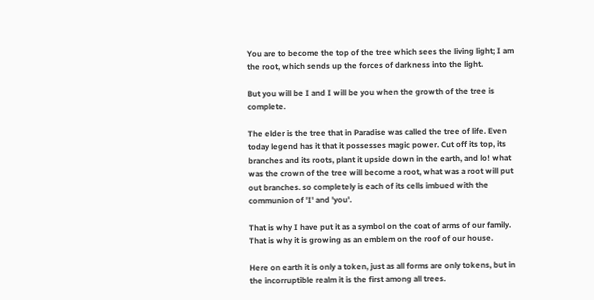You are to become the top of the tree which sees the living light; I am the root, which sends up the forces of darkness into the light.

But you will be I and I will be you when the growth of the tree is complete.

The elder is the tree that in Paradise was called the tree of life. Even today legend has it that it possesses magic power. Cut off its top, its branches and its roots, plant it upside down in the earth, and lo! what was the crown of the tree will become a root, what was a root will put out branches. so completely is each of its cells imbued with the communion of 'I' and 'you'.

That is why I have put it as a symbol on the coat of arms of our family. That is why it is growing as an emblem on the roof of our house.

Here on earth it is only a token, just as all forms are only tokens, but in the incorruptible realm it is the first among all trees.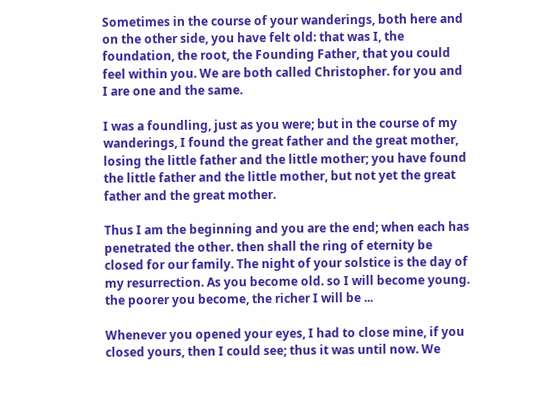Sometimes in the course of your wanderings, both here and on the other side, you have felt old: that was I, the foundation, the root, the Founding Father, that you could feel within you. We are both called Christopher. for you and I are one and the same.

I was a foundling, just as you were; but in the course of my wanderings, I found the great father and the great mother, losing the little father and the little mother; you have found the little father and the little mother, but not yet the great father and the great mother.

Thus I am the beginning and you are the end; when each has penetrated the other. then shall the ring of eternity be closed for our family. The night of your solstice is the day of my resurrection. As you become old. so I will become young. the poorer you become, the richer I will be ...

Whenever you opened your eyes, I had to close mine, if you closed yours, then I could see; thus it was until now. We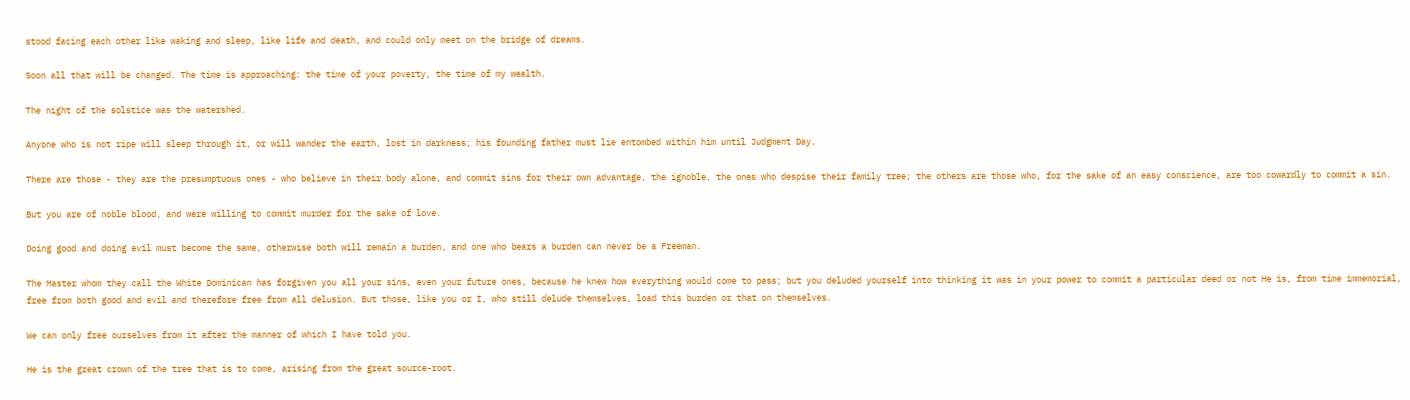stood facing each other like waking and sleep, like life and death, and could only meet on the bridge of dreams.

Soon all that will be changed. The time is approaching: the time of your poverty, the time of my wealth.

The night of the solstice was the watershed.

Anyone who is not ripe will sleep through it, or will wander the earth, lost in darkness; his founding father must lie entombed within him until Judgment Day.

There are those - they are the presumptuous ones - who believe in their body alone, and commit sins for their own advantage, the ignoble, the ones who despise their family tree; the others are those who, for the sake of an easy conscience, are too cowardly to commit a sin.

But you are of noble blood, and were willing to commit murder for the sake of love.

Doing good and doing evil must become the same, otherwise both will remain a burden, and one who bears a burden can never be a Freeman.

The Master whom they call the White Dominican has forgiven you all your sins, even your future ones, because he knew how everything would come to pass; but you deluded yourself into thinking it was in your power to commit a particular deed or not He is, from time immemorial, free from both good and evil and therefore free from all delusion. But those, like you or I, who still delude themselves, load this burden or that on themselves.

We can only free ourselves from it after the manner of which I have told you.

He is the great crown of the tree that is to come, arising from the great source-root.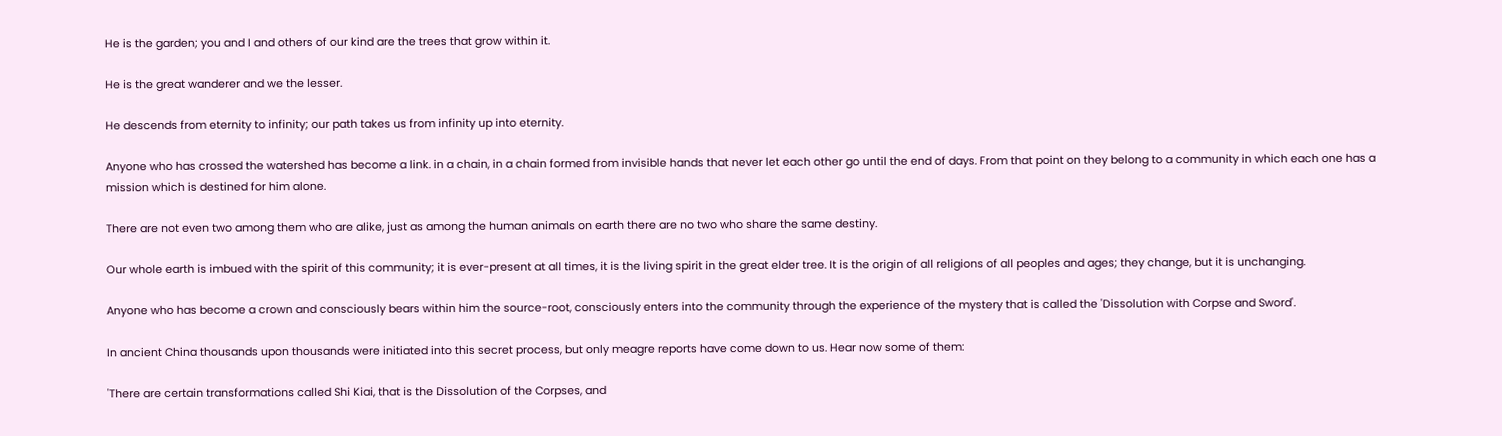He is the garden; you and I and others of our kind are the trees that grow within it.

He is the great wanderer and we the lesser.

He descends from eternity to infinity; our path takes us from infinity up into eternity.

Anyone who has crossed the watershed has become a link. in a chain, in a chain formed from invisible hands that never let each other go until the end of days. From that point on they belong to a community in which each one has a mission which is destined for him alone.

There are not even two among them who are alike, just as among the human animals on earth there are no two who share the same destiny.

Our whole earth is imbued with the spirit of this community; it is ever-present at all times, it is the living spirit in the great elder tree. It is the origin of all religions of all peoples and ages; they change, but it is unchanging.

Anyone who has become a crown and consciously bears within him the source-root, consciously enters into the community through the experience of the mystery that is called the 'Dissolution with Corpse and Sword'.

In ancient China thousands upon thousands were initiated into this secret process, but only meagre reports have come down to us. Hear now some of them:

'There are certain transformations called Shi Kiai, that is the Dissolution of the Corpses, and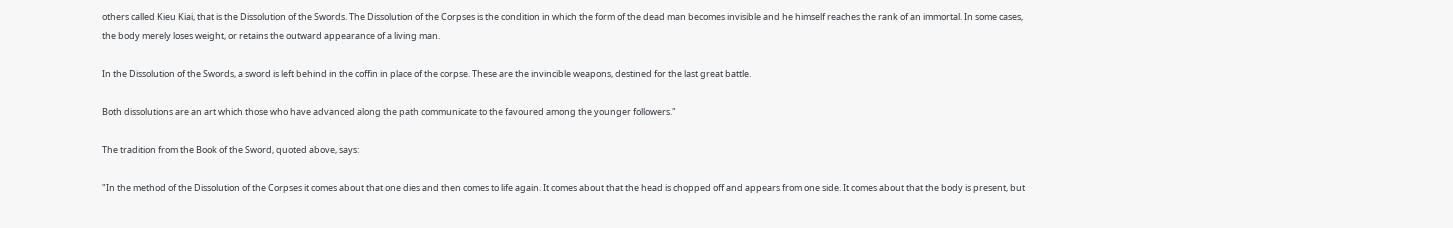others called Kieu Kiai, that is the Dissolution of the Swords. The Dissolution of the Corpses is the condition in which the form of the dead man becomes invisible and he himself reaches the rank of an immortal. In some cases, the body merely loses weight, or retains the outward appearance of a living man.

In the Dissolution of the Swords, a sword is left behind in the coffin in place of the corpse. These are the invincible weapons, destined for the last great battle.

Both dissolutions are an art which those who have advanced along the path communicate to the favoured among the younger followers."

The tradition from the Book of the Sword, quoted above, says:

"In the method of the Dissolution of the Corpses it comes about that one dies and then comes to life again. It comes about that the head is chopped off and appears from one side. It comes about that the body is present, but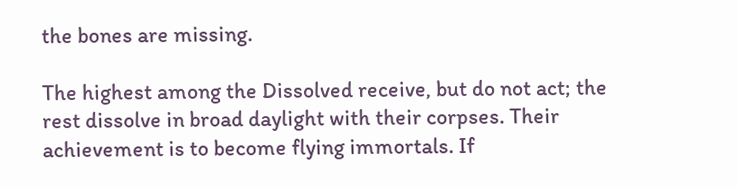the bones are missing.

The highest among the Dissolved receive, but do not act; the rest dissolve in broad daylight with their corpses. Their achievement is to become flying immortals. If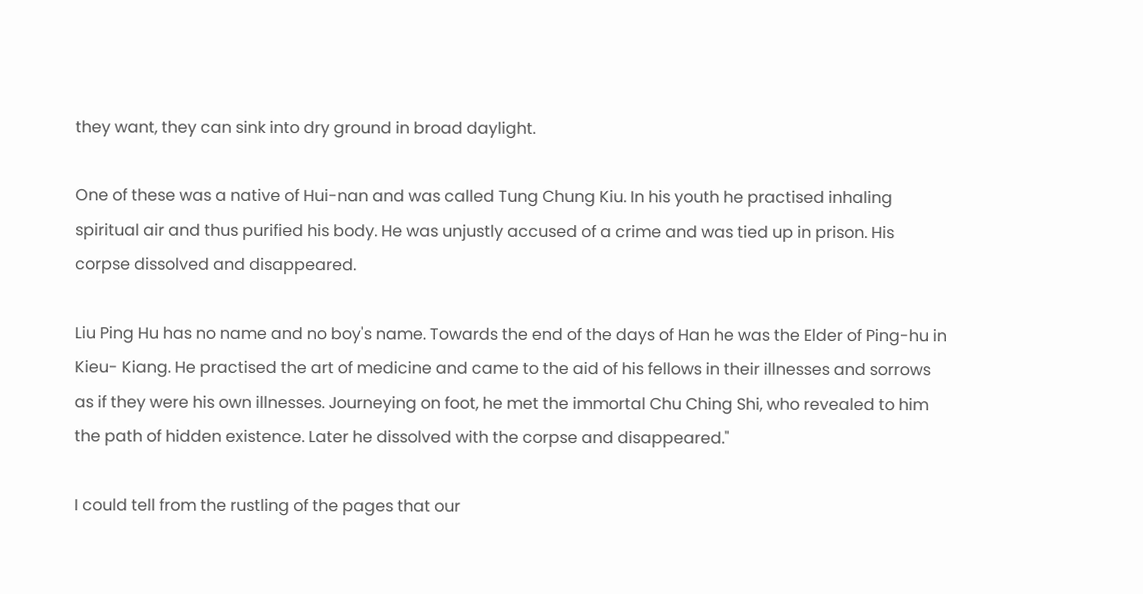they want, they can sink into dry ground in broad daylight.

One of these was a native of Hui-nan and was called Tung Chung Kiu. In his youth he practised inhaling spiritual air and thus purified his body. He was unjustly accused of a crime and was tied up in prison. His corpse dissolved and disappeared.

Liu Ping Hu has no name and no boy's name. Towards the end of the days of Han he was the Elder of Ping-hu in Kieu- Kiang. He practised the art of medicine and came to the aid of his fellows in their illnesses and sorrows as if they were his own illnesses. Journeying on foot, he met the immortal Chu Ching Shi, who revealed to him the path of hidden existence. Later he dissolved with the corpse and disappeared."

I could tell from the rustling of the pages that our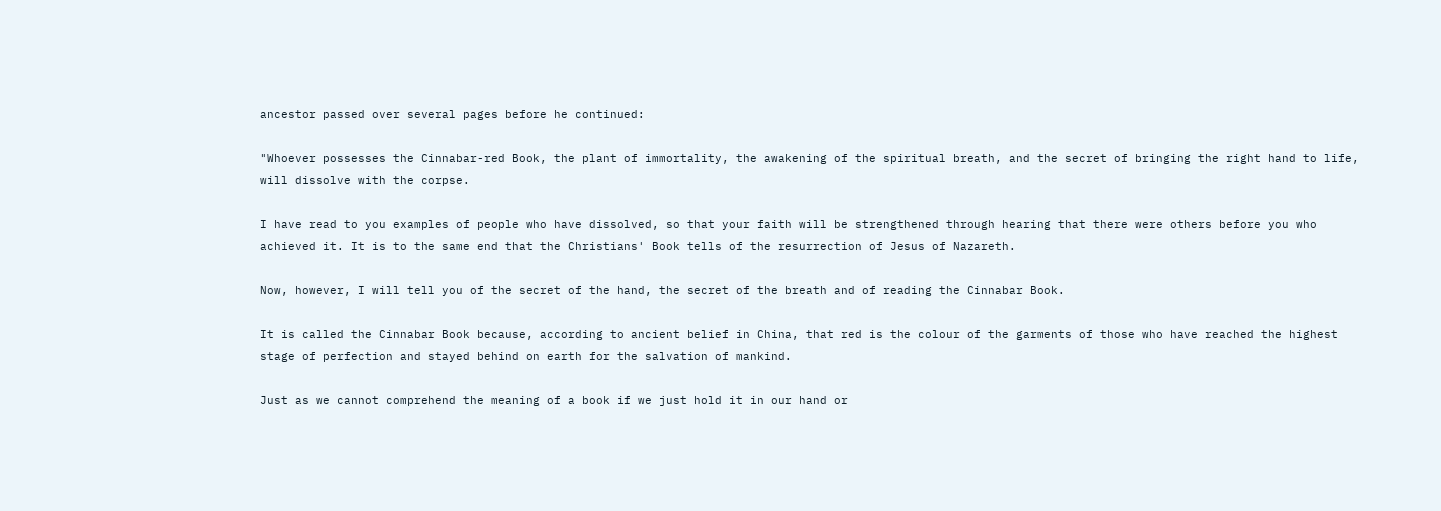ancestor passed over several pages before he continued:

"Whoever possesses the Cinnabar-red Book, the plant of immortality, the awakening of the spiritual breath, and the secret of bringing the right hand to life, will dissolve with the corpse.

I have read to you examples of people who have dissolved, so that your faith will be strengthened through hearing that there were others before you who achieved it. It is to the same end that the Christians' Book tells of the resurrection of Jesus of Nazareth.

Now, however, I will tell you of the secret of the hand, the secret of the breath and of reading the Cinnabar Book.

It is called the Cinnabar Book because, according to ancient belief in China, that red is the colour of the garments of those who have reached the highest stage of perfection and stayed behind on earth for the salvation of mankind.

Just as we cannot comprehend the meaning of a book if we just hold it in our hand or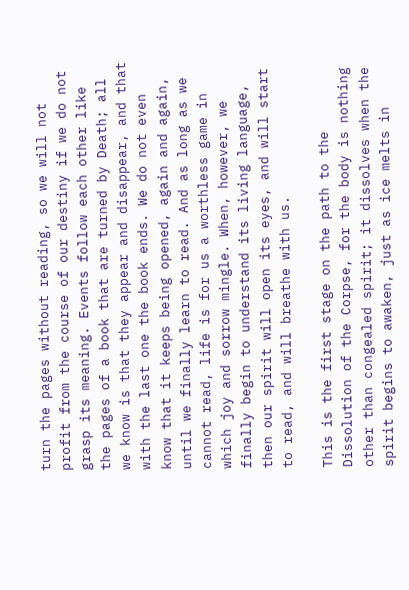turn the pages without reading, so we will not profit from the course of our destiny if we do not grasp its meaning. Events follow each other like the pages of a book that are turned by Death; all we know is that they appear and disappear, and that with the last one the book ends. We do not even know that it keeps being opened, again and again, until we finally learn to read. And as long as we cannot read, life is for us a worthless game in which joy and sorrow mingle. When, however, we finally begin to understand its living language, then our spirit will open its eyes, and will start to read, and will breathe with us.

This is the first stage on the path to the Dissolution of the Corpse, for the body is nothing other than congealed spirit; it dissolves when the spirit begins to awaken, just as ice melts in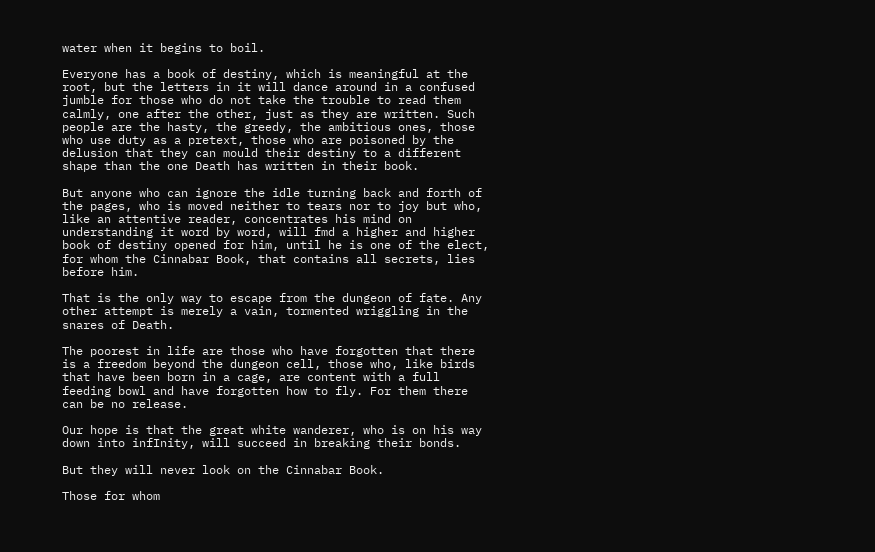water when it begins to boil.

Everyone has a book of destiny, which is meaningful at the root, but the letters in it will dance around in a confused jumble for those who do not take the trouble to read them calmly, one after the other, just as they are written. Such people are the hasty, the greedy, the ambitious ones, those who use duty as a pretext, those who are poisoned by the delusion that they can mould their destiny to a different shape than the one Death has written in their book.

But anyone who can ignore the idle turning back and forth of the pages, who is moved neither to tears nor to joy but who, like an attentive reader, concentrates his mind on understanding it word by word, will fmd a higher and higher book of destiny opened for him, until he is one of the elect, for whom the Cinnabar Book, that contains all secrets, lies before him.

That is the only way to escape from the dungeon of fate. Any other attempt is merely a vain, tormented wriggling in the snares of Death.

The poorest in life are those who have forgotten that there is a freedom beyond the dungeon cell, those who, like birds that have been born in a cage, are content with a full feeding bowl and have forgotten how to fly. For them there can be no release.

Our hope is that the great white wanderer, who is on his way down into infInity, will succeed in breaking their bonds.

But they will never look on the Cinnabar Book.

Those for whom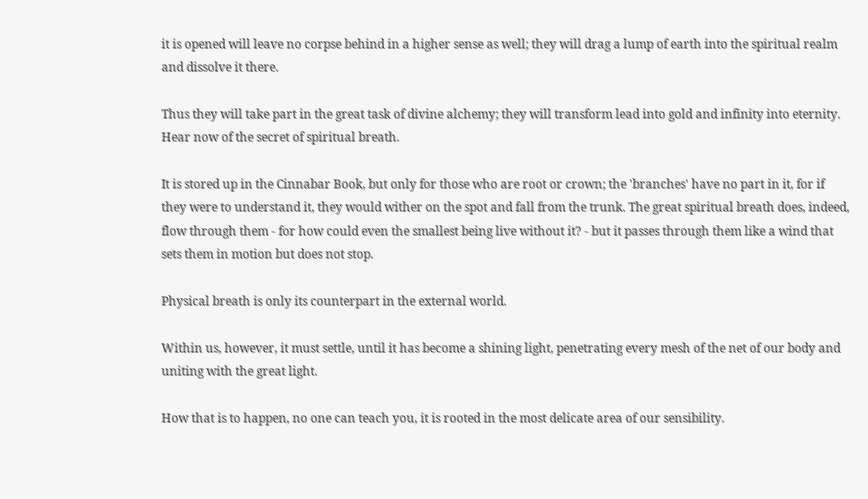it is opened will leave no corpse behind in a higher sense as well; they will drag a lump of earth into the spiritual realm and dissolve it there.

Thus they will take part in the great task of divine alchemy; they will transform lead into gold and infinity into eternity. Hear now of the secret of spiritual breath.

It is stored up in the Cinnabar Book, but only for those who are root or crown; the 'branches' have no part in it, for if they were to understand it, they would wither on the spot and fall from the trunk. The great spiritual breath does, indeed, flow through them - for how could even the smallest being live without it? - but it passes through them like a wind that sets them in motion but does not stop.

Physical breath is only its counterpart in the external world.

Within us, however, it must settle, until it has become a shining light, penetrating every mesh of the net of our body and uniting with the great light.

How that is to happen, no one can teach you, it is rooted in the most delicate area of our sensibility.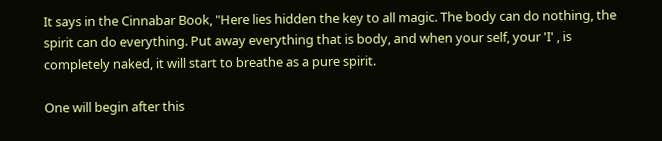It says in the Cinnabar Book, "Here lies hidden the key to all magic. The body can do nothing, the spirit can do everything. Put away everything that is body, and when your self, your 'I' , is completely naked, it will start to breathe as a pure spirit.

One will begin after this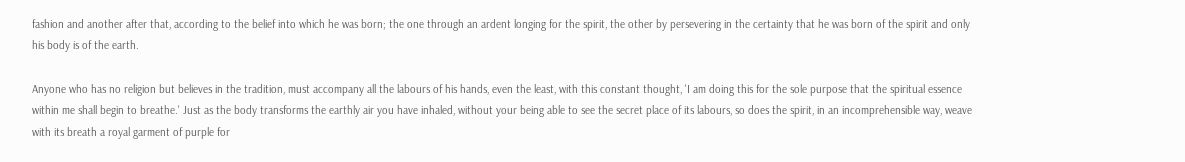fashion and another after that, according to the belief into which he was born; the one through an ardent longing for the spirit, the other by persevering in the certainty that he was born of the spirit and only his body is of the earth.

Anyone who has no religion but believes in the tradition, must accompany all the labours of his hands, even the least, with this constant thought, 'I am doing this for the sole purpose that the spiritual essence within me shall begin to breathe.' Just as the body transforms the earthly air you have inhaled, without your being able to see the secret place of its labours, so does the spirit, in an incomprehensible way, weave with its breath a royal garment of purple for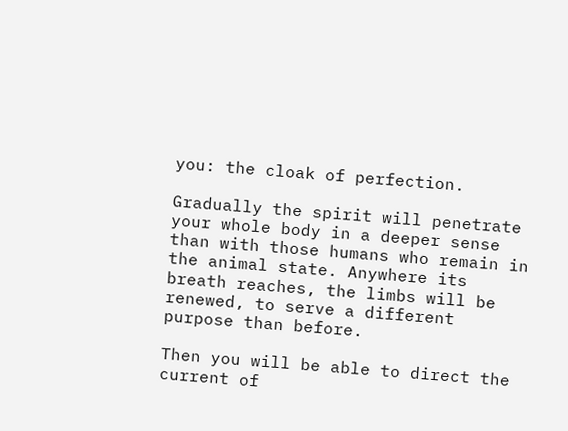you: the cloak of perfection.

Gradually the spirit will penetrate your whole body in a deeper sense than with those humans who remain in the animal state. Anywhere its breath reaches, the limbs will be renewed, to serve a different purpose than before.

Then you will be able to direct the current of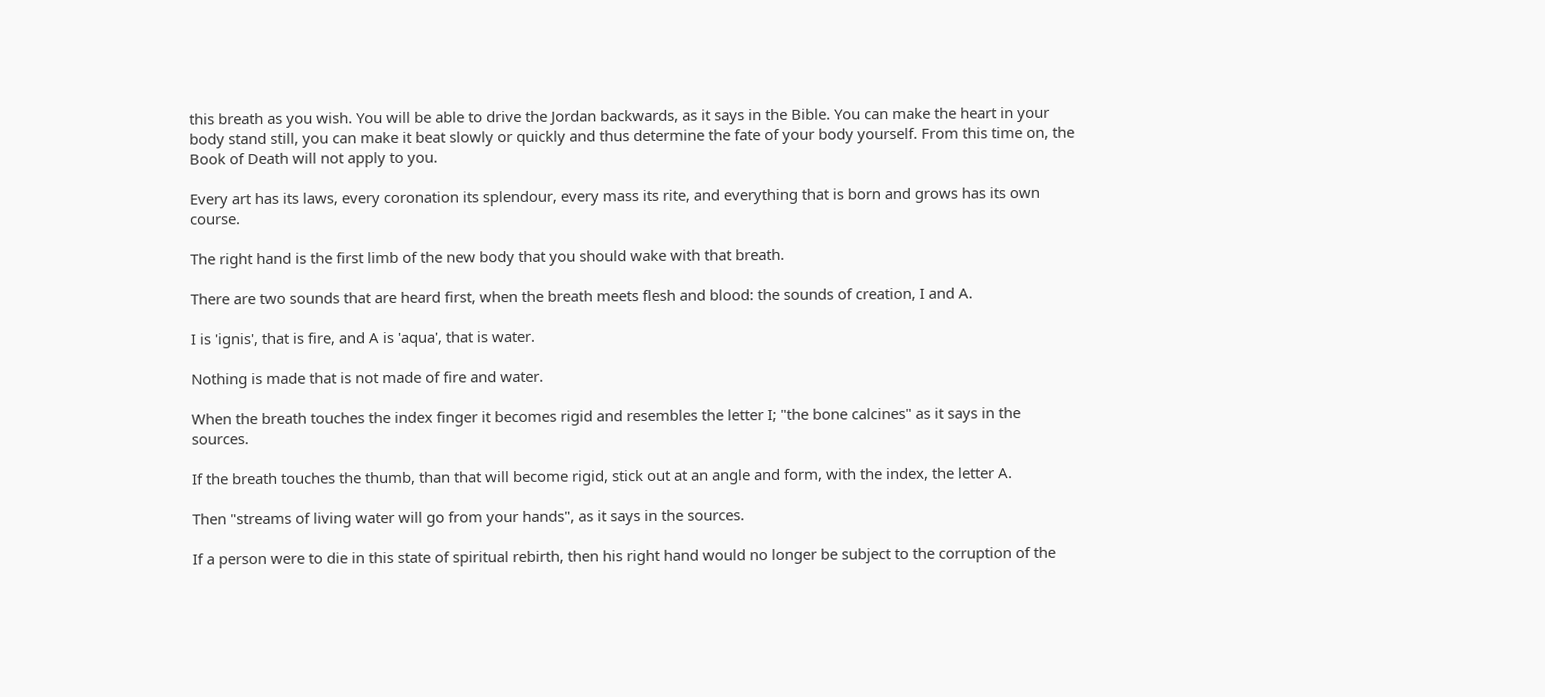this breath as you wish. You will be able to drive the Jordan backwards, as it says in the Bible. You can make the heart in your body stand still, you can make it beat slowly or quickly and thus determine the fate of your body yourself. From this time on, the Book of Death will not apply to you.

Every art has its laws, every coronation its splendour, every mass its rite, and everything that is born and grows has its own course.

The right hand is the first limb of the new body that you should wake with that breath.

There are two sounds that are heard first, when the breath meets flesh and blood: the sounds of creation, I and A.

I is 'ignis', that is fire, and A is 'aqua', that is water.

Nothing is made that is not made of fire and water.

When the breath touches the index finger it becomes rigid and resembles the letter I; "the bone calcines" as it says in the sources.

If the breath touches the thumb, than that will become rigid, stick out at an angle and form, with the index, the letter A.

Then "streams of living water will go from your hands", as it says in the sources.

If a person were to die in this state of spiritual rebirth, then his right hand would no longer be subject to the corruption of the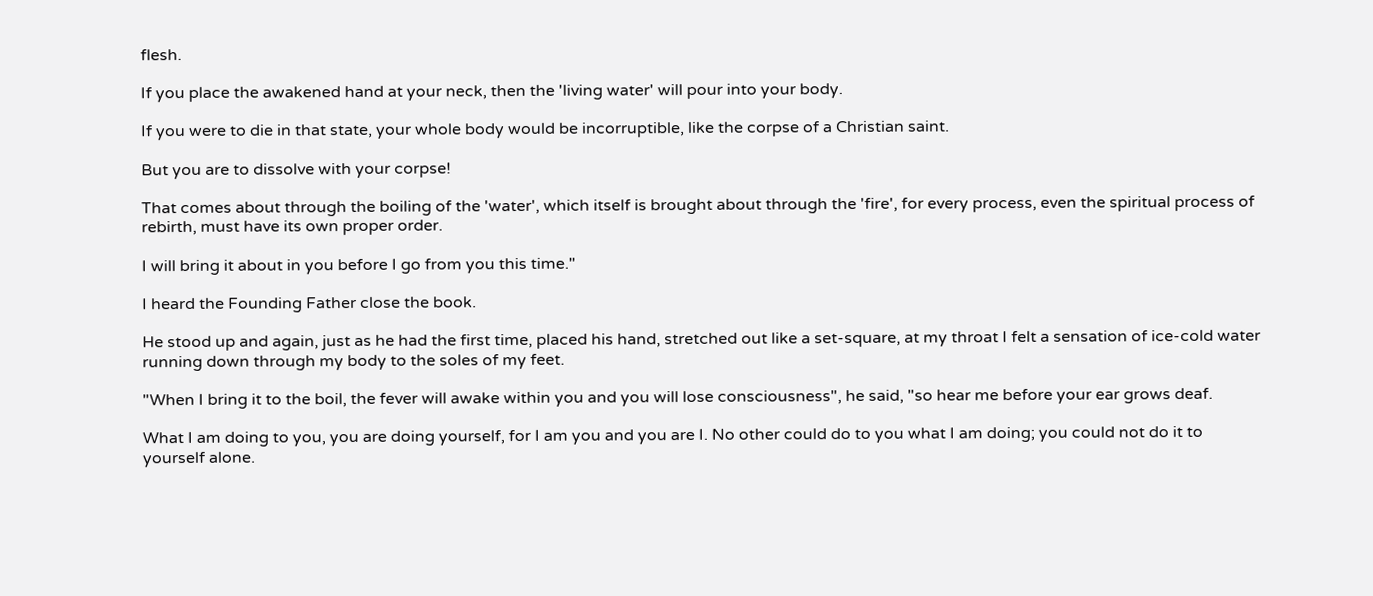flesh.

If you place the awakened hand at your neck, then the 'living water' will pour into your body.

If you were to die in that state, your whole body would be incorruptible, like the corpse of a Christian saint.

But you are to dissolve with your corpse!

That comes about through the boiling of the 'water', which itself is brought about through the 'fire', for every process, even the spiritual process of rebirth, must have its own proper order.

I will bring it about in you before I go from you this time."

I heard the Founding Father close the book.

He stood up and again, just as he had the first time, placed his hand, stretched out like a set-square, at my throat I felt a sensation of ice-cold water running down through my body to the soles of my feet.

"When I bring it to the boil, the fever will awake within you and you will lose consciousness", he said, "so hear me before your ear grows deaf.

What I am doing to you, you are doing yourself, for I am you and you are I. No other could do to you what I am doing; you could not do it to yourself alone.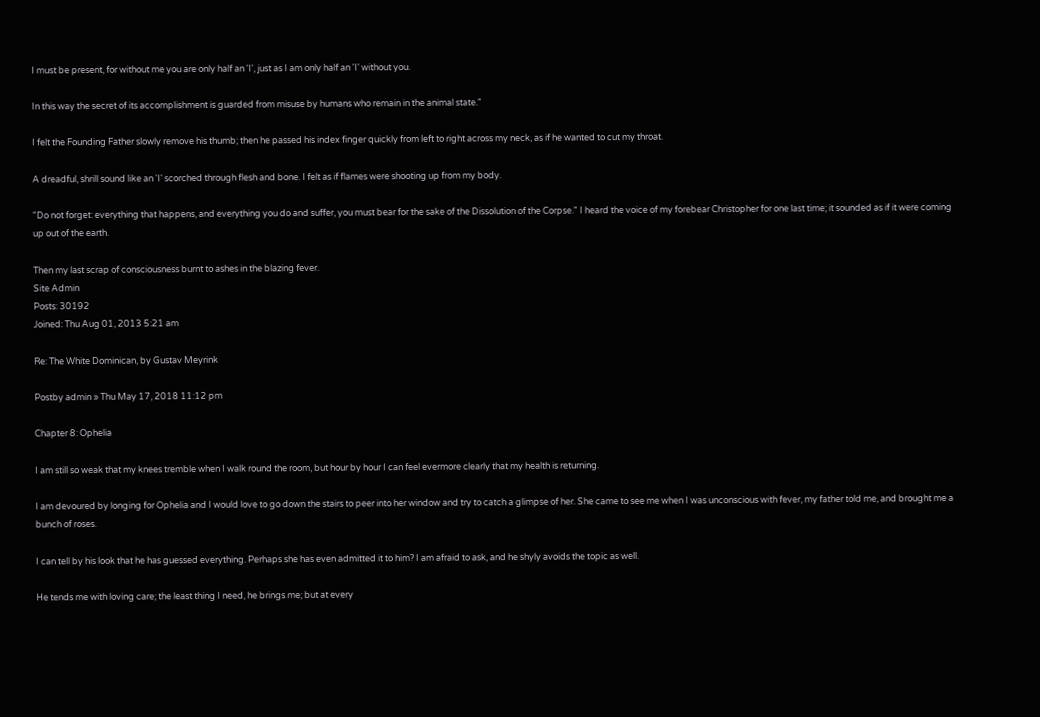I must be present, for without me you are only half an 'I', just as I am only half an 'I' without you.

In this way the secret of its accomplishment is guarded from misuse by humans who remain in the animal state."

I felt the Founding Father slowly remove his thumb; then he passed his index finger quickly from left to right across my neck, as if he wanted to cut my throat.

A dreadful, shrill sound like an 'I' scorched through flesh and bone. I felt as if flames were shooting up from my body.

"Do not forget: everything that happens, and everything you do and suffer, you must bear for the sake of the Dissolution of the Corpse." I heard the voice of my forebear Christopher for one last time; it sounded as if it were coming up out of the earth.

Then my last scrap of consciousness burnt to ashes in the blazing fever.
Site Admin
Posts: 30192
Joined: Thu Aug 01, 2013 5:21 am

Re: The White Dominican, by Gustav Meyrink

Postby admin » Thu May 17, 2018 11:12 pm

Chapter 8: Ophelia

I am still so weak that my knees tremble when I walk round the room, but hour by hour I can feel evermore clearly that my health is returning.

I am devoured by longing for Ophelia and I would love to go down the stairs to peer into her window and try to catch a glimpse of her. She came to see me when I was unconscious with fever, my father told me, and brought me a bunch of roses.

I can tell by his look that he has guessed everything. Perhaps she has even admitted it to him? I am afraid to ask, and he shyly avoids the topic as well.

He tends me with loving care; the least thing I need, he brings me; but at every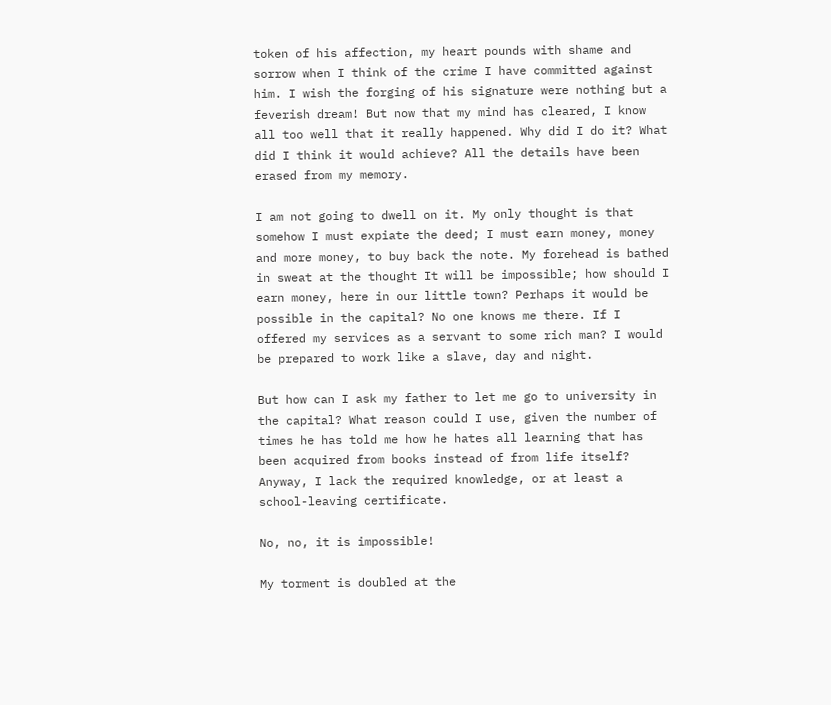token of his affection, my heart pounds with shame and sorrow when I think of the crime I have committed against him. I wish the forging of his signature were nothing but a feverish dream! But now that my mind has cleared, I know all too well that it really happened. Why did I do it? What did I think it would achieve? All the details have been erased from my memory.

I am not going to dwell on it. My only thought is that somehow I must expiate the deed; I must earn money, money and more money, to buy back the note. My forehead is bathed in sweat at the thought It will be impossible; how should I earn money, here in our little town? Perhaps it would be possible in the capital? No one knows me there. If I offered my services as a servant to some rich man? I would be prepared to work like a slave, day and night.

But how can I ask my father to let me go to university in the capital? What reason could I use, given the number of times he has told me how he hates all learning that has been acquired from books instead of from life itself? Anyway, I lack the required knowledge, or at least a school-leaving certificate.

No, no, it is impossible!

My torment is doubled at the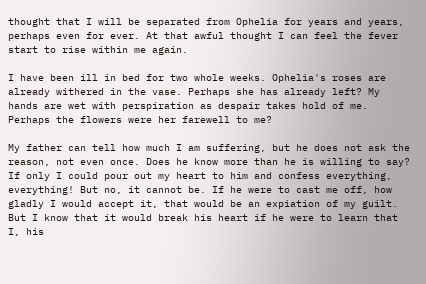thought that I will be separated from Ophelia for years and years, perhaps even for ever. At that awful thought I can feel the fever start to rise within me again.

I have been ill in bed for two whole weeks. Ophelia's roses are already withered in the vase. Perhaps she has already left? My hands are wet with perspiration as despair takes hold of me. Perhaps the flowers were her farewell to me?

My father can tell how much I am suffering, but he does not ask the reason, not even once. Does he know more than he is willing to say? If only I could pour out my heart to him and confess everything, everything! But no, it cannot be. If he were to cast me off, how gladly I would accept it, that would be an expiation of my guilt. But I know that it would break his heart if he were to learn that I, his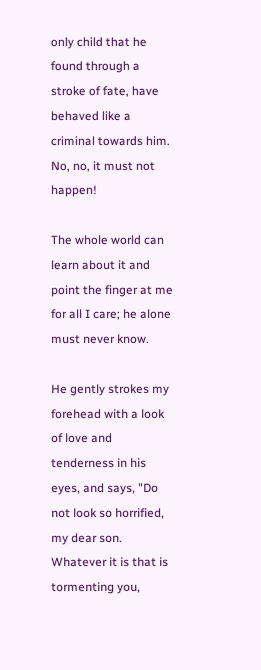only child that he found through a stroke of fate, have behaved like a criminal towards him. No, no, it must not happen!

The whole world can learn about it and point the finger at me for all I care; he alone must never know.

He gently strokes my forehead with a look of love and tenderness in his eyes, and says, "Do not look so horrified, my dear son. Whatever it is that is tormenting you,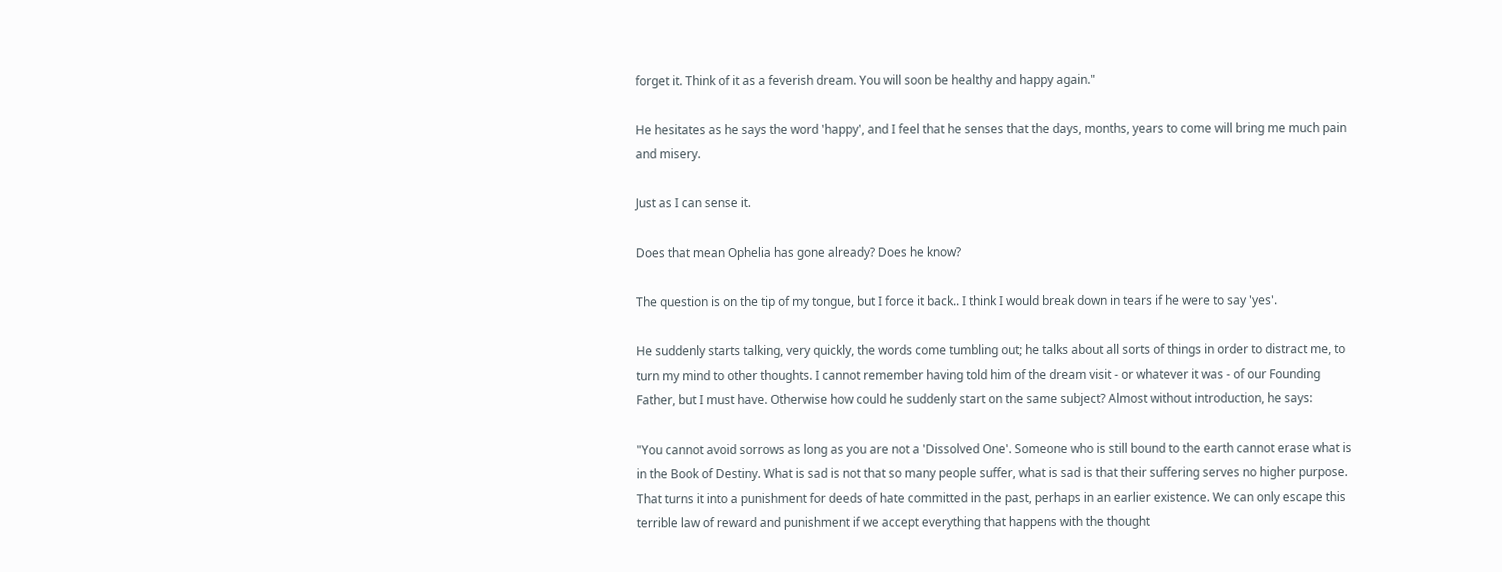forget it. Think of it as a feverish dream. You will soon be healthy and happy again."

He hesitates as he says the word 'happy', and I feel that he senses that the days, months, years to come will bring me much pain and misery.

Just as I can sense it.

Does that mean Ophelia has gone already? Does he know?

The question is on the tip of my tongue, but I force it back.. I think I would break down in tears if he were to say 'yes'.

He suddenly starts talking, very quickly, the words come tumbling out; he talks about all sorts of things in order to distract me, to turn my mind to other thoughts. I cannot remember having told him of the dream visit - or whatever it was - of our Founding Father, but I must have. Otherwise how could he suddenly start on the same subject? Almost without introduction, he says:

"You cannot avoid sorrows as long as you are not a 'Dissolved One'. Someone who is still bound to the earth cannot erase what is in the Book of Destiny. What is sad is not that so many people suffer, what is sad is that their suffering serves no higher purpose. That turns it into a punishment for deeds of hate committed in the past, perhaps in an earlier existence. We can only escape this terrible law of reward and punishment if we accept everything that happens with the thought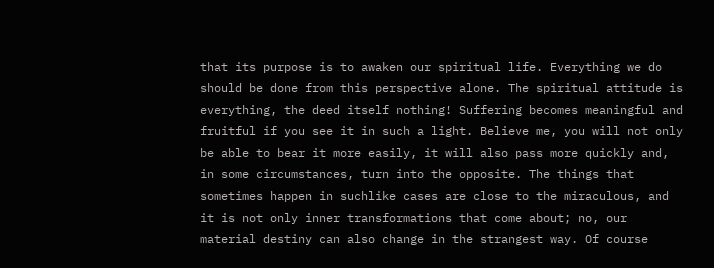that its purpose is to awaken our spiritual life. Everything we do should be done from this perspective alone. The spiritual attitude is everything, the deed itself nothing! Suffering becomes meaningful and fruitful if you see it in such a light. Believe me, you will not only be able to bear it more easily, it will also pass more quickly and, in some circumstances, turn into the opposite. The things that sometimes happen in suchlike cases are close to the miraculous, and it is not only inner transformations that come about; no, our material destiny can also change in the strangest way. Of course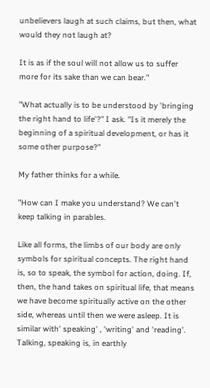unbelievers laugh at such claims, but then, what would they not laugh at?

It is as if the soul will not allow us to suffer more for its sake than we can bear."

"What actually is to be understood by 'bringing the right hand to life'?" I ask. "Is it merely the beginning of a spiritual development, or has it some other purpose?"

My father thinks for a while.

"How can I make you understand? We can't keep talking in parables.

Like all forms, the limbs of our body are only symbols for spiritual concepts. The right hand is, so to speak, the symbol for action, doing. If, then, the hand takes on spiritual life, that means we have become spiritually active on the other side, whereas until then we were asleep. It is similar with' speaking' , 'writing' and 'reading'. Talking, speaking is, in earthly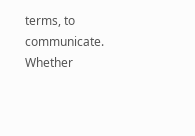terms, to communicate. Whether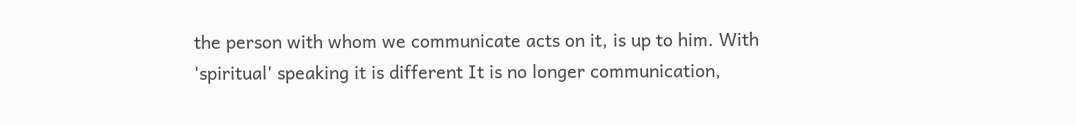the person with whom we communicate acts on it, is up to him. With 'spiritual' speaking it is different It is no longer communication,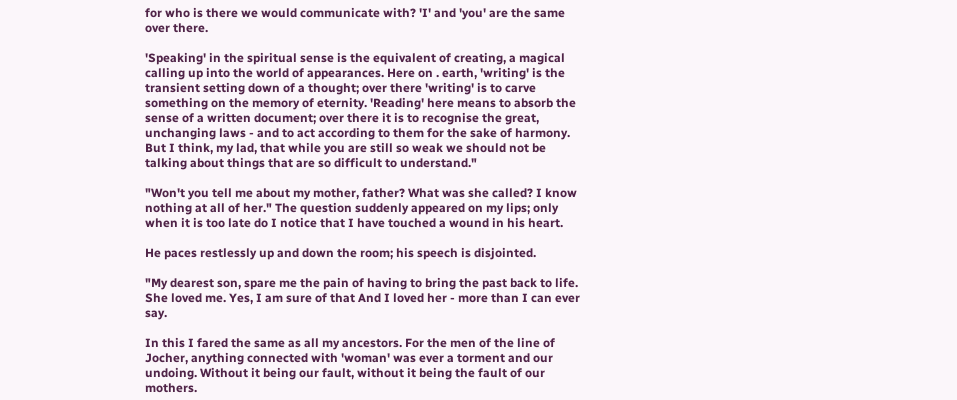for who is there we would communicate with? 'I' and 'you' are the same over there.

'Speaking' in the spiritual sense is the equivalent of creating, a magical calling up into the world of appearances. Here on . earth, 'writing' is the transient setting down of a thought; over there 'writing' is to carve something on the memory of eternity. 'Reading' here means to absorb the sense of a written document; over there it is to recognise the great, unchanging laws - and to act according to them for the sake of harmony. But I think, my lad, that while you are still so weak we should not be talking about things that are so difficult to understand."

"Won't you tell me about my mother, father? What was she called? I know nothing at all of her." The question suddenly appeared on my lips; only when it is too late do I notice that I have touched a wound in his heart.

He paces restlessly up and down the room; his speech is disjointed.

"My dearest son, spare me the pain of having to bring the past back to life. She loved me. Yes, I am sure of that And I loved her - more than I can ever say.

In this I fared the same as all my ancestors. For the men of the line of Jocher, anything connected with 'woman' was ever a torment and our undoing. Without it being our fault, without it being the fault of our mothers.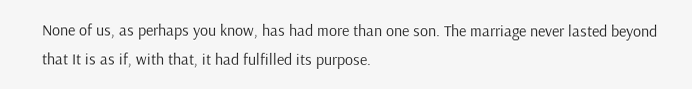None of us, as perhaps you know, has had more than one son. The marriage never lasted beyond that It is as if, with that, it had fulfilled its purpose.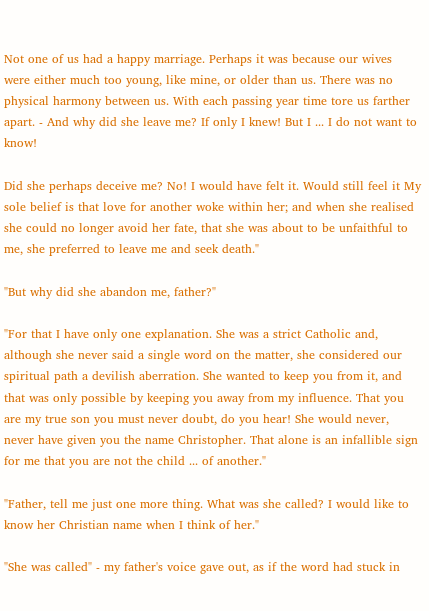Not one of us had a happy marriage. Perhaps it was because our wives were either much too young, like mine, or older than us. There was no physical harmony between us. With each passing year time tore us farther apart. - And why did she leave me? If only I knew! But I ... I do not want to know!

Did she perhaps deceive me? No! I would have felt it. Would still feel it My sole belief is that love for another woke within her; and when she realised she could no longer avoid her fate, that she was about to be unfaithful to me, she preferred to leave me and seek death."

"But why did she abandon me, father?"

"For that I have only one explanation. She was a strict Catholic and, although she never said a single word on the matter, she considered our spiritual path a devilish aberration. She wanted to keep you from it, and that was only possible by keeping you away from my influence. That you are my true son you must never doubt, do you hear! She would never, never have given you the name Christopher. That alone is an infallible sign for me that you are not the child ... of another."

"Father, tell me just one more thing. What was she called? I would like to know her Christian name when I think of her."

"She was called" - my father's voice gave out, as if the word had stuck in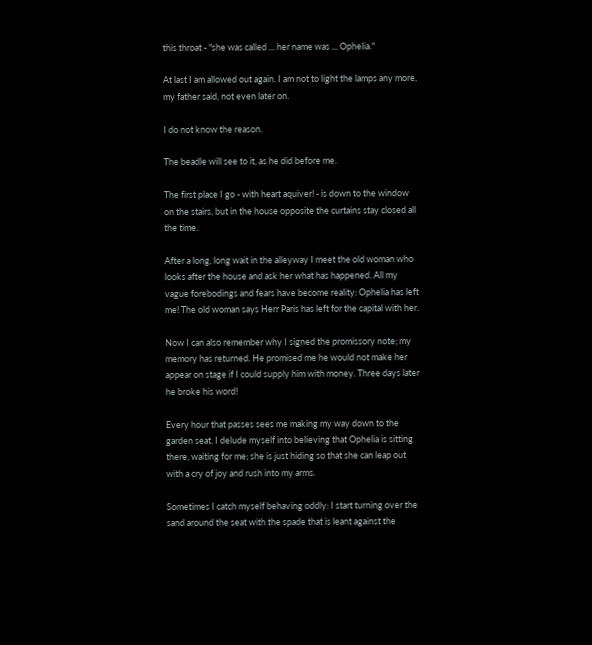this throat - "she was called ... her name was ... Ophelia."

At last I am allowed out again. I am not to light the lamps any more, my father said, not even later on.

I do not know the reason.

The beadle will see to it, as he did before me.

The first place I go - with heart aquiver! - is down to the window on the stairs, but in the house opposite the curtains stay closed all the time.

After a long, long wait in the alleyway I meet the old woman who looks after the house and ask her what has happened. All my vague forebodings and fears have become reality: Ophelia has left me! The old woman says Herr Paris has left for the capital with her.

Now I can also remember why I signed the promissory note; my memory has returned. He promised me he would not make her appear on stage if I could supply him with money. Three days later he broke his word!

Every hour that passes sees me making my way down to the garden seat. I delude myself into believing that Ophelia is sitting there, waiting for me; she is just hiding so that she can leap out with a cry of joy and rush into my arms.

Sometimes I catch myself behaving oddly: I start turning over the sand around the seat with the spade that is leant against the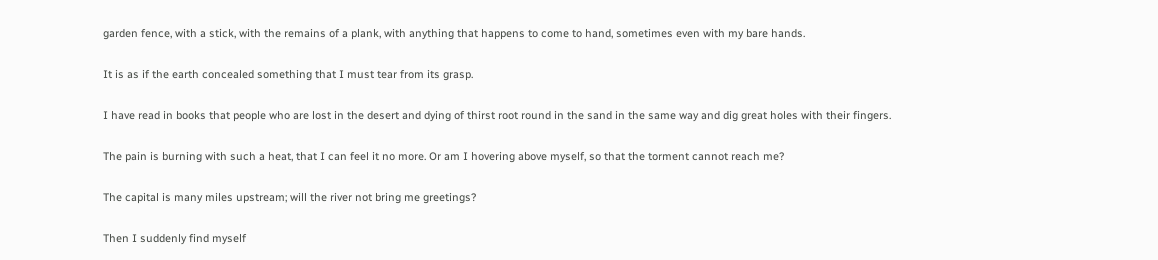garden fence, with a stick, with the remains of a plank, with anything that happens to come to hand, sometimes even with my bare hands.

It is as if the earth concealed something that I must tear from its grasp.

I have read in books that people who are lost in the desert and dying of thirst root round in the sand in the same way and dig great holes with their fingers.

The pain is burning with such a heat, that I can feel it no more. Or am I hovering above myself, so that the torment cannot reach me?

The capital is many miles upstream; will the river not bring me greetings?

Then I suddenly find myself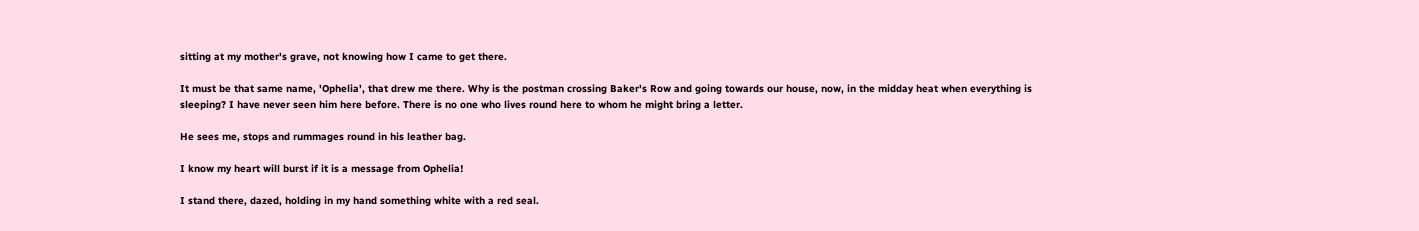sitting at my mother's grave, not knowing how I came to get there.

It must be that same name, 'Ophelia', that drew me there. Why is the postman crossing Baker's Row and going towards our house, now, in the midday heat when everything is sleeping? I have never seen him here before. There is no one who lives round here to whom he might bring a letter.

He sees me, stops and rummages round in his leather bag.

I know my heart will burst if it is a message from Ophelia!

I stand there, dazed, holding in my hand something white with a red seal.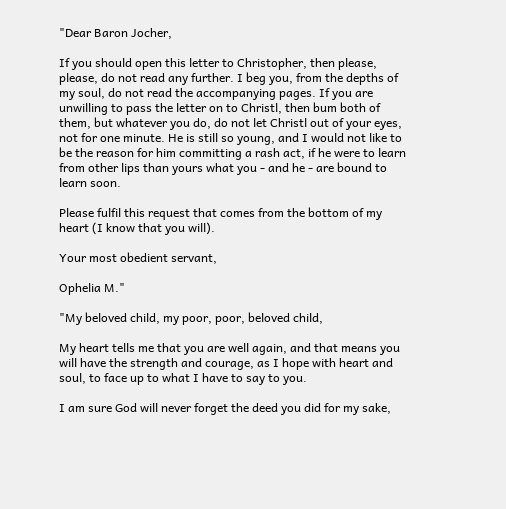"Dear Baron Jocher,

If you should open this letter to Christopher, then please, please, do not read any further. I beg you, from the depths of my soul, do not read the accompanying pages. If you are unwilling to pass the letter on to Christl, then bum both of them, but whatever you do, do not let Christl out of your eyes, not for one minute. He is still so young, and I would not like to be the reason for him committing a rash act, if he were to learn from other lips than yours what you - and he - are bound to learn soon.

Please fulfil this request that comes from the bottom of my heart (I know that you will).

Your most obedient servant,

Ophelia M."

"My beloved child, my poor, poor, beloved child,

My heart tells me that you are well again, and that means you will have the strength and courage, as I hope with heart and soul, to face up to what I have to say to you.

I am sure God will never forget the deed you did for my sake,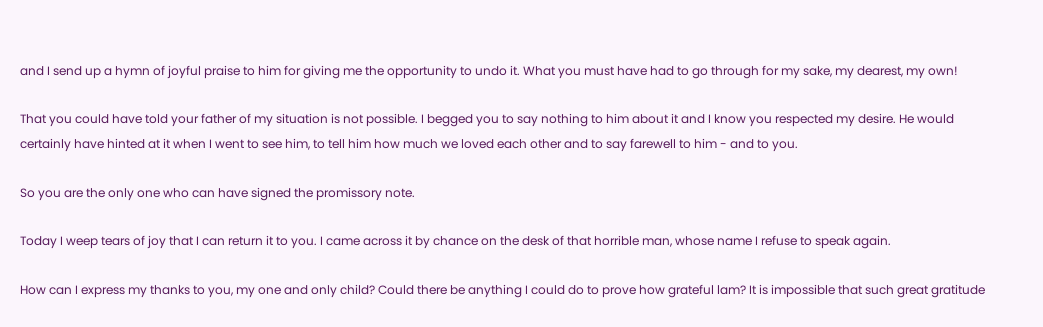and I send up a hymn of joyful praise to him for giving me the opportunity to undo it. What you must have had to go through for my sake, my dearest, my own!

That you could have told your father of my situation is not possible. I begged you to say nothing to him about it and I know you respected my desire. He would certainly have hinted at it when I went to see him, to tell him how much we loved each other and to say farewell to him - and to you.

So you are the only one who can have signed the promissory note.

Today I weep tears of joy that I can return it to you. I came across it by chance on the desk of that horrible man, whose name I refuse to speak again.

How can I express my thanks to you, my one and only child? Could there be anything I could do to prove how grateful lam? It is impossible that such great gratitude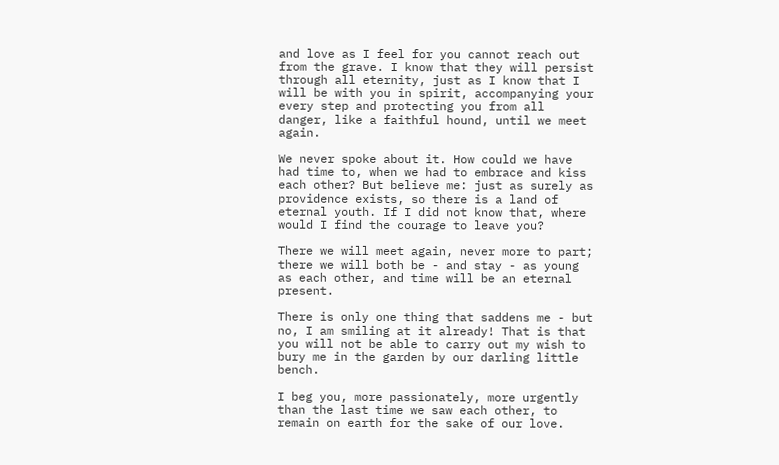and love as I feel for you cannot reach out from the grave. I know that they will persist through all eternity, just as I know that I will be with you in spirit, accompanying your every step and protecting you from all danger, like a faithful hound, until we meet again.

We never spoke about it. How could we have had time to, when we had to embrace and kiss each other? But believe me: just as surely as providence exists, so there is a land of eternal youth. If I did not know that, where would I find the courage to leave you?

There we will meet again, never more to part; there we will both be - and stay - as young as each other, and time will be an eternal present.

There is only one thing that saddens me - but no, I am smiling at it already! That is that you will not be able to carry out my wish to bury me in the garden by our darling little bench.

I beg you, more passionately, more urgently than the last time we saw each other, to remain on earth for the sake of our love.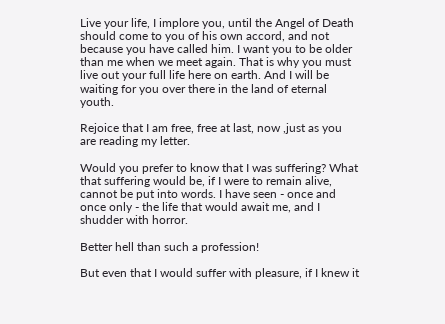Live your life, I implore you, until the Angel of Death should come to you of his own accord, and not because you have called him. I want you to be older than me when we meet again. That is why you must live out your full life here on earth. And I will be waiting for you over there in the land of eternal youth.

Rejoice that I am free, free at last, now ,just as you are reading my letter.

Would you prefer to know that I was suffering? What that suffering would be, if I were to remain alive, cannot be put into words. I have seen - once and once only - the life that would await me, and I shudder with horror.

Better hell than such a profession!

But even that I would suffer with pleasure, if I knew it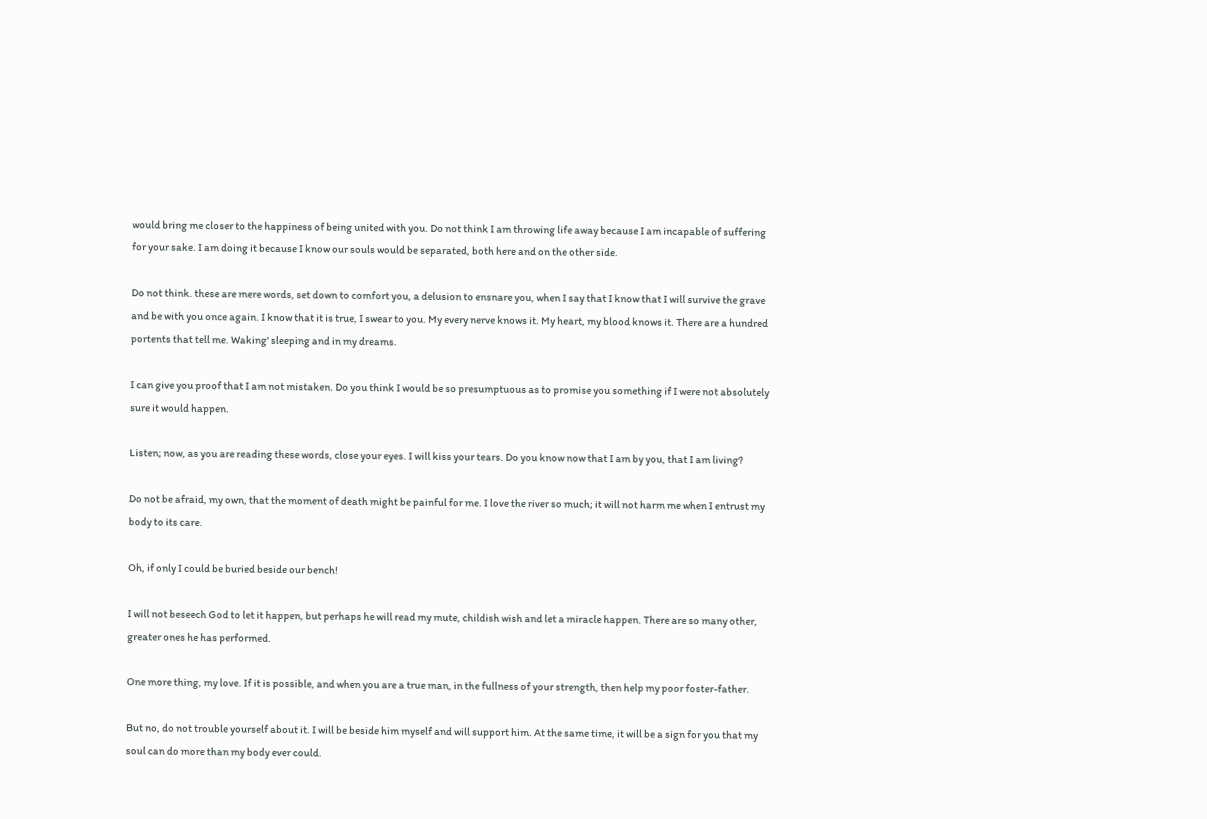would bring me closer to the happiness of being united with you. Do not think I am throwing life away because I am incapable of suffering for your sake. I am doing it because I know our souls would be separated, both here and on the other side.

Do not think. these are mere words, set down to comfort you, a delusion to ensnare you, when I say that I know that I will survive the grave and be with you once again. I know that it is true, I swear to you. My every nerve knows it. My heart, my blood knows it. There are a hundred portents that tell me. Waking' sleeping and in my dreams.

I can give you proof that I am not mistaken. Do you think I would be so presumptuous as to promise you something if I were not absolutely sure it would happen.

Listen; now, as you are reading these words, close your eyes. I will kiss your tears. Do you know now that I am by you, that I am living?

Do not be afraid, my own, that the moment of death might be painful for me. I love the river so much; it will not harm me when I entrust my body to its care.

Oh, if only I could be buried beside our bench!

I will not beseech God to let it happen, but perhaps he will read my mute, childish wish and let a miracle happen. There are so many other, greater ones he has performed.

One more thing, my love. If it is possible, and when you are a true man, in the fullness of your strength, then help my poor foster-father.

But no, do not trouble yourself about it. I will be beside him myself and will support him. At the same time, it will be a sign for you that my soul can do more than my body ever could.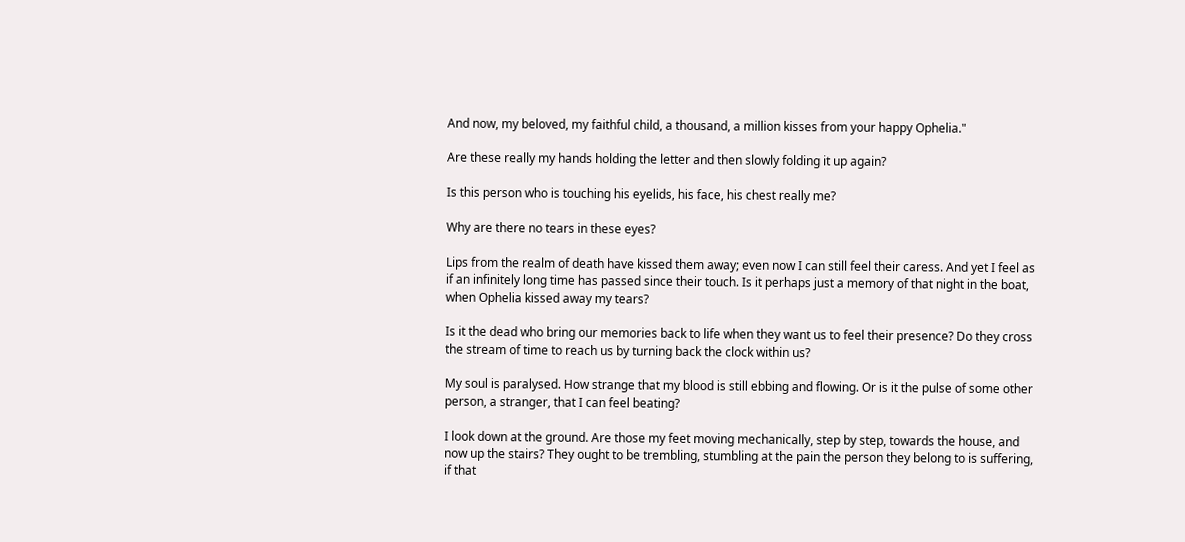And now, my beloved, my faithful child, a thousand, a million kisses from your happy Ophelia."

Are these really my hands holding the letter and then slowly folding it up again?

Is this person who is touching his eyelids, his face, his chest really me?

Why are there no tears in these eyes?

Lips from the realm of death have kissed them away; even now I can still feel their caress. And yet I feel as if an infinitely long time has passed since their touch. Is it perhaps just a memory of that night in the boat, when Ophelia kissed away my tears?

Is it the dead who bring our memories back to life when they want us to feel their presence? Do they cross the stream of time to reach us by turning back the clock within us?

My soul is paralysed. How strange that my blood is still ebbing and flowing. Or is it the pulse of some other person, a stranger, that I can feel beating?

I look down at the ground. Are those my feet moving mechanically, step by step, towards the house, and now up the stairs? They ought to be trembling, stumbling at the pain the person they belong to is suffering, if that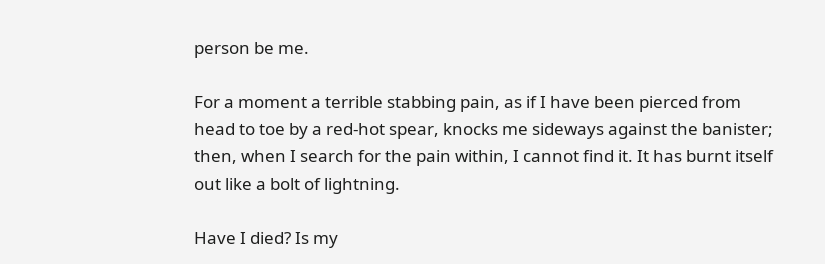person be me.

For a moment a terrible stabbing pain, as if I have been pierced from head to toe by a red-hot spear, knocks me sideways against the banister; then, when I search for the pain within, I cannot find it. It has burnt itself out like a bolt of lightning.

Have I died? Is my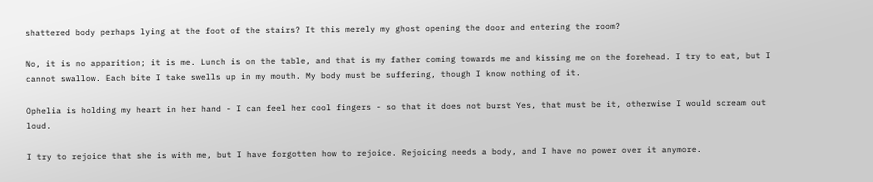shattered body perhaps lying at the foot of the stairs? It this merely my ghost opening the door and entering the room?

No, it is no apparition; it is me. Lunch is on the table, and that is my father coming towards me and kissing me on the forehead. I try to eat, but I cannot swallow. Each bite I take swells up in my mouth. My body must be suffering, though I know nothing of it.

Ophelia is holding my heart in her hand - I can feel her cool fingers - so that it does not burst Yes, that must be it, otherwise I would scream out loud.

I try to rejoice that she is with me, but I have forgotten how to rejoice. Rejoicing needs a body, and I have no power over it anymore.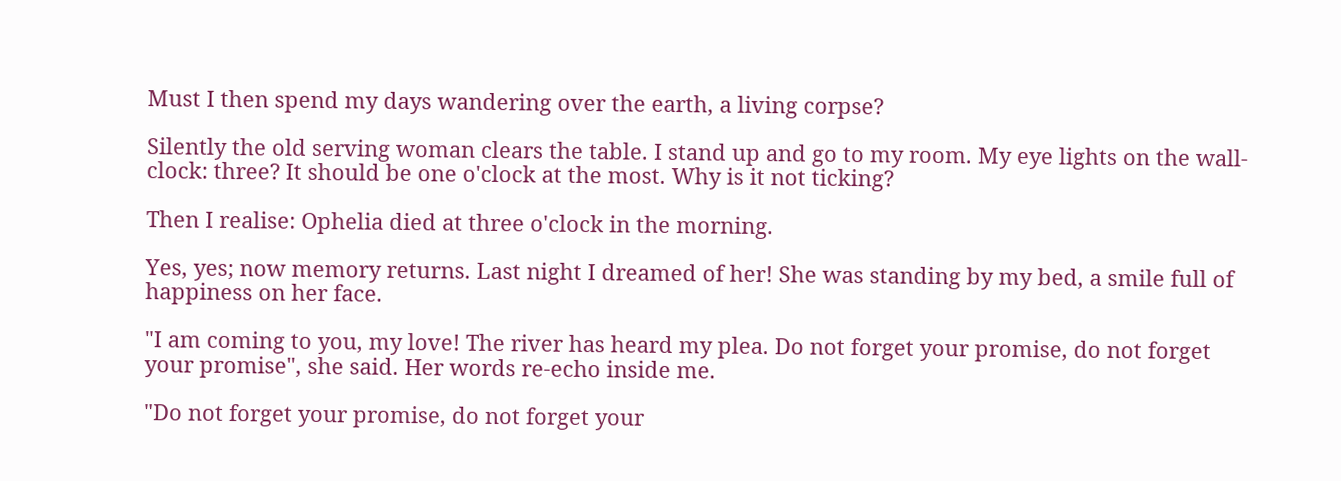Must I then spend my days wandering over the earth, a living corpse?

Silently the old serving woman clears the table. I stand up and go to my room. My eye lights on the wall-clock: three? It should be one o'clock at the most. Why is it not ticking?

Then I realise: Ophelia died at three o'clock in the morning.

Yes, yes; now memory returns. Last night I dreamed of her! She was standing by my bed, a smile full of happiness on her face.

"I am coming to you, my love! The river has heard my plea. Do not forget your promise, do not forget your promise", she said. Her words re-echo inside me.

"Do not forget your promise, do not forget your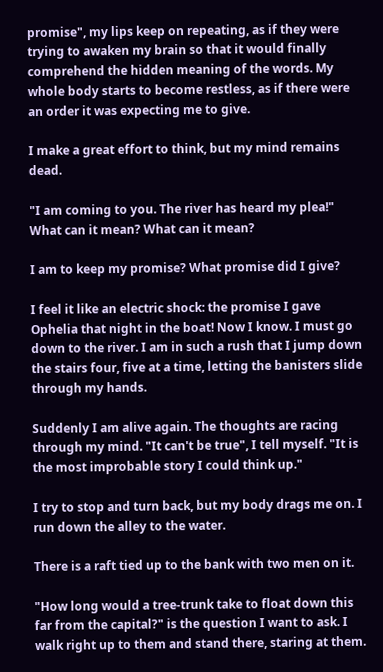promise", my lips keep on repeating, as if they were trying to awaken my brain so that it would finally comprehend the hidden meaning of the words. My whole body starts to become restless, as if there were an order it was expecting me to give.

I make a great effort to think, but my mind remains dead.

"I am coming to you. The river has heard my plea!" What can it mean? What can it mean?

I am to keep my promise? What promise did I give?

I feel it like an electric shock: the promise I gave Ophelia that night in the boat! Now I know. I must go down to the river. I am in such a rush that I jump down the stairs four, five at a time, letting the banisters slide through my hands.

Suddenly I am alive again. The thoughts are racing through my mind. "It can't be true", I tell myself. "It is the most improbable story I could think up."

I try to stop and turn back, but my body drags me on. I run down the alley to the water.

There is a raft tied up to the bank with two men on it.

"How long would a tree-trunk take to float down this far from the capital?" is the question I want to ask. I walk right up to them and stand there, staring at them.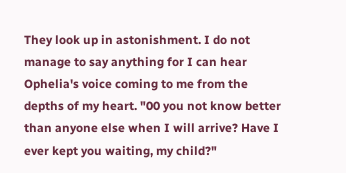They look up in astonishment. I do not manage to say anything for I can hear Ophelia's voice coming to me from the depths of my heart. "00 you not know better than anyone else when I will arrive? Have I ever kept you waiting, my child?"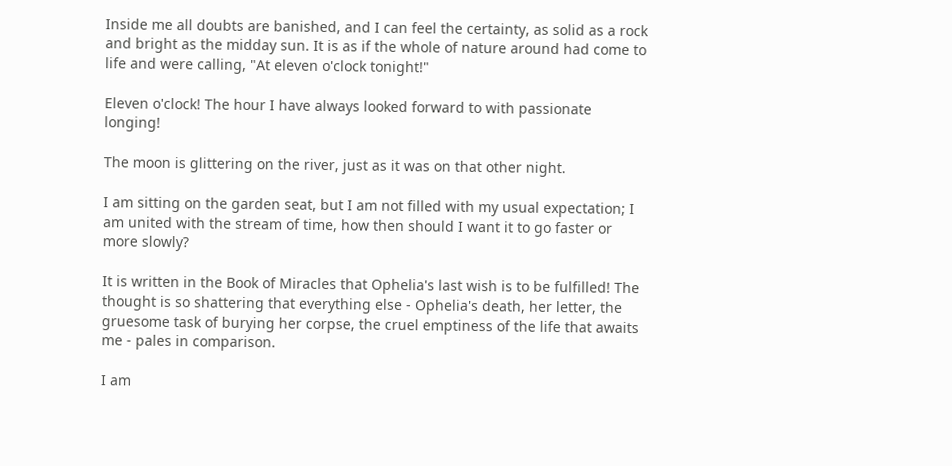Inside me all doubts are banished, and I can feel the certainty, as solid as a rock and bright as the midday sun. It is as if the whole of nature around had come to life and were calling, "At eleven o'clock tonight!"

Eleven o'clock! The hour I have always looked forward to with passionate longing!

The moon is glittering on the river, just as it was on that other night.

I am sitting on the garden seat, but I am not filled with my usual expectation; I am united with the stream of time, how then should I want it to go faster or more slowly?

It is written in the Book of Miracles that Ophelia's last wish is to be fulfilled! The thought is so shattering that everything else - Ophelia's death, her letter, the gruesome task of burying her corpse, the cruel emptiness of the life that awaits me - pales in comparison.

I am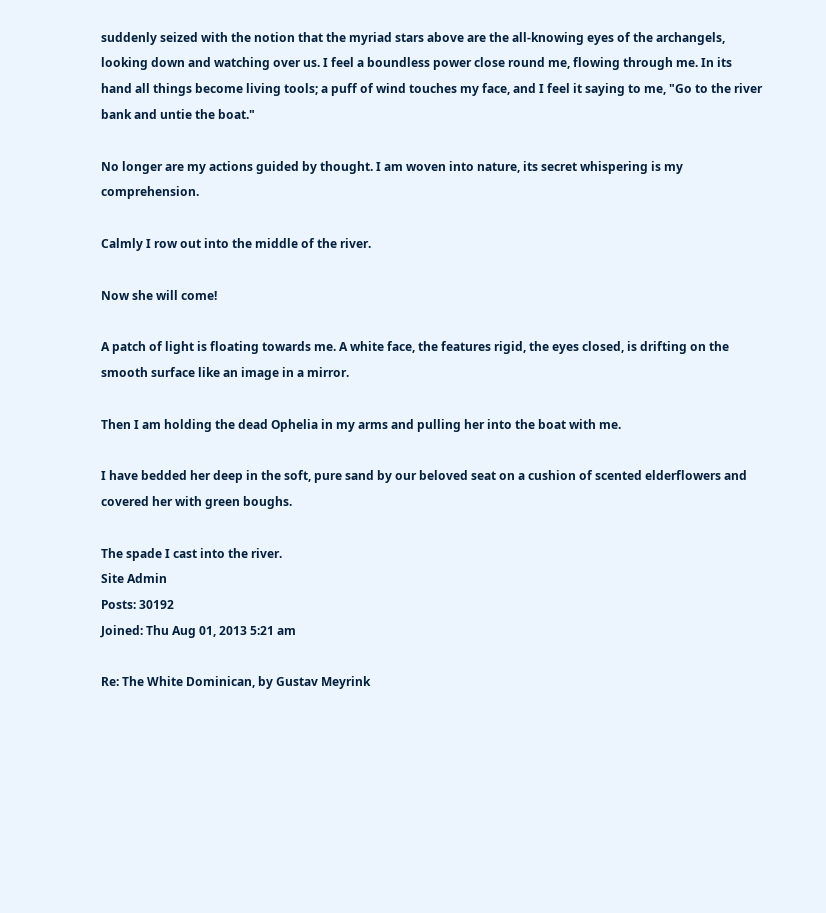suddenly seized with the notion that the myriad stars above are the all-knowing eyes of the archangels, looking down and watching over us. I feel a boundless power close round me, flowing through me. In its hand all things become living tools; a puff of wind touches my face, and I feel it saying to me, "Go to the river bank and untie the boat."

No longer are my actions guided by thought. I am woven into nature, its secret whispering is my comprehension.

Calmly I row out into the middle of the river.

Now she will come!

A patch of light is floating towards me. A white face, the features rigid, the eyes closed, is drifting on the smooth surface like an image in a mirror.

Then I am holding the dead Ophelia in my arms and pulling her into the boat with me.

I have bedded her deep in the soft, pure sand by our beloved seat on a cushion of scented elderflowers and covered her with green boughs.

The spade I cast into the river.
Site Admin
Posts: 30192
Joined: Thu Aug 01, 2013 5:21 am

Re: The White Dominican, by Gustav Meyrink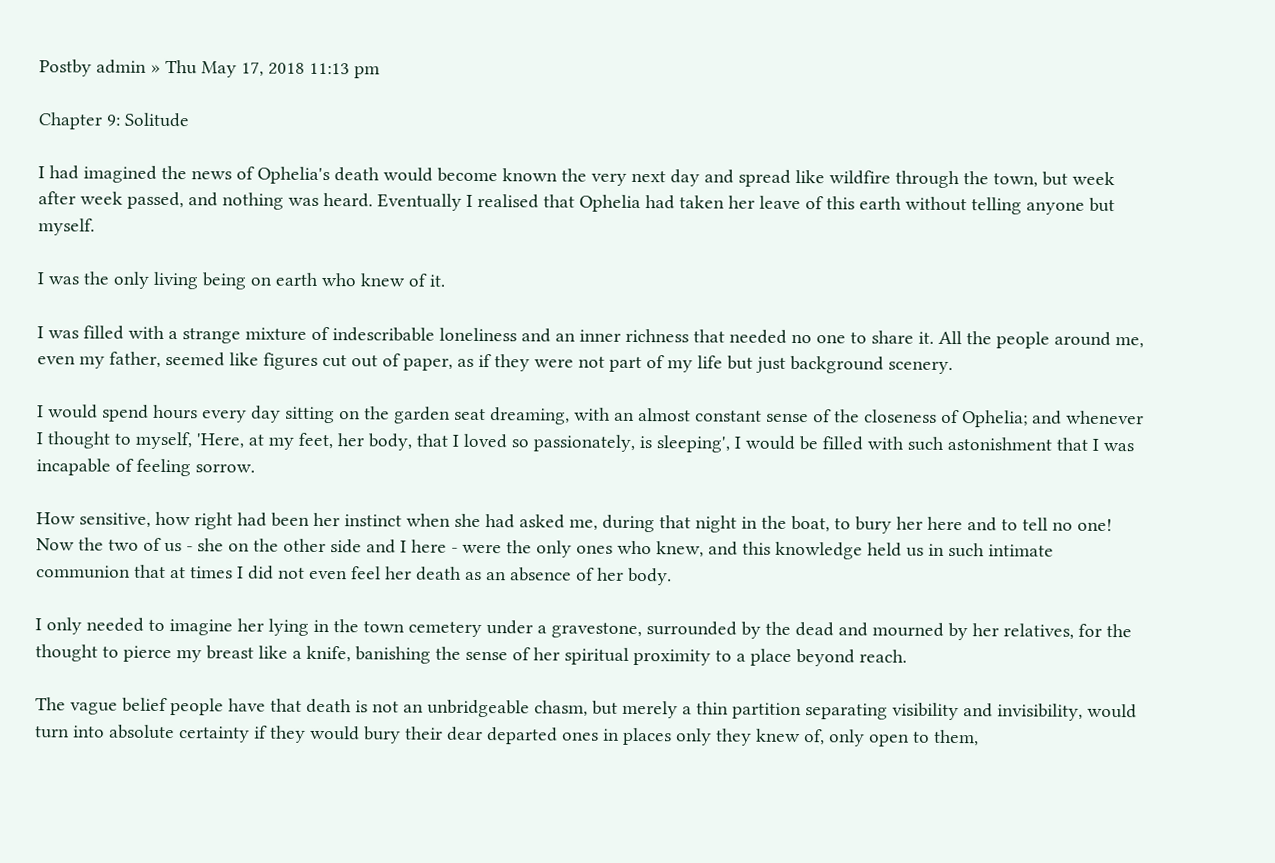Postby admin » Thu May 17, 2018 11:13 pm

Chapter 9: Solitude

I had imagined the news of Ophelia's death would become known the very next day and spread like wildfire through the town, but week after week passed, and nothing was heard. Eventually I realised that Ophelia had taken her leave of this earth without telling anyone but myself.

I was the only living being on earth who knew of it.

I was filled with a strange mixture of indescribable loneliness and an inner richness that needed no one to share it. All the people around me, even my father, seemed like figures cut out of paper, as if they were not part of my life but just background scenery.

I would spend hours every day sitting on the garden seat dreaming, with an almost constant sense of the closeness of Ophelia; and whenever I thought to myself, 'Here, at my feet, her body, that I loved so passionately, is sleeping', I would be filled with such astonishment that I was incapable of feeling sorrow.

How sensitive, how right had been her instinct when she had asked me, during that night in the boat, to bury her here and to tell no one! Now the two of us - she on the other side and I here - were the only ones who knew, and this knowledge held us in such intimate communion that at times I did not even feel her death as an absence of her body.

I only needed to imagine her lying in the town cemetery under a gravestone, surrounded by the dead and mourned by her relatives, for the thought to pierce my breast like a knife, banishing the sense of her spiritual proximity to a place beyond reach.

The vague belief people have that death is not an unbridgeable chasm, but merely a thin partition separating visibility and invisibility, would turn into absolute certainty if they would bury their dear departed ones in places only they knew of, only open to them,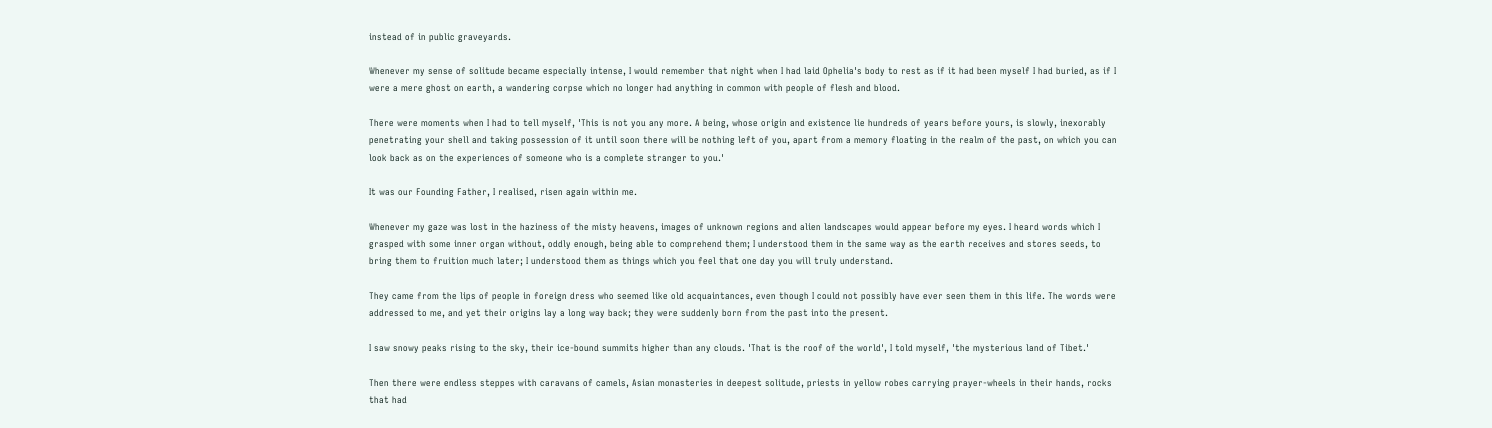instead of in public graveyards.

Whenever my sense of solitude became especially intense, I would remember that night when I had laid Ophelia's body to rest as if it had been myself I had buried, as if I were a mere ghost on earth, a wandering corpse which no longer had anything in common with people of flesh and blood.

There were moments when I had to tell myself, 'This is not you any more. A being, whose origin and existence lie hundreds of years before yours, is slowly, inexorably penetrating your shell and taking possession of it until soon there will be nothing left of you, apart from a memory floating in the realm of the past, on which you can look back as on the experiences of someone who is a complete stranger to you.'

It was our Founding Father, I realised, risen again within me.

Whenever my gaze was lost in the haziness of the misty heavens, images of unknown regions and alien landscapes would appear before my eyes. I heard words which I grasped with some inner organ without, oddly enough, being able to comprehend them; I understood them in the same way as the earth receives and stores seeds, to bring them to fruition much later; I understood them as things which you feel that one day you will truly understand.

They came from the lips of people in foreign dress who seemed like old acquaintances, even though I could not possibly have ever seen them in this life. The words were addressed to me, and yet their origins lay a long way back; they were suddenly born from the past into the present.

I saw snowy peaks rising to the sky, their ice-bound summits higher than any clouds. 'That is the roof of the world', I told myself, 'the mysterious land of Tibet.'

Then there were endless steppes with caravans of camels, Asian monasteries in deepest solitude, priests in yellow robes carrying prayer-wheels in their hands, rocks that had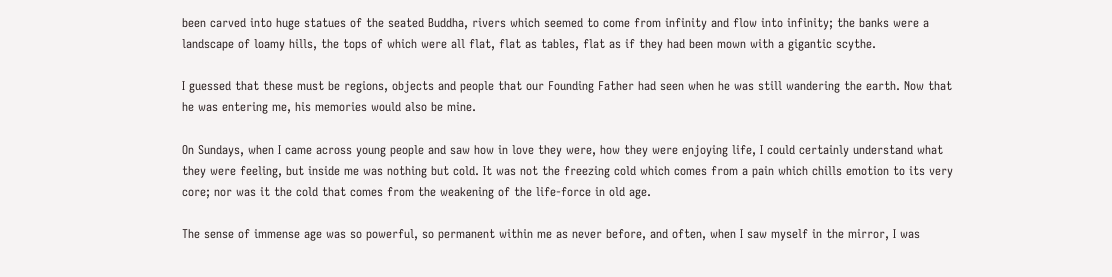been carved into huge statues of the seated Buddha, rivers which seemed to come from infinity and flow into infinity; the banks were a landscape of loamy hills, the tops of which were all flat, flat as tables, flat as if they had been mown with a gigantic scythe.

I guessed that these must be regions, objects and people that our Founding Father had seen when he was still wandering the earth. Now that he was entering me, his memories would also be mine.

On Sundays, when I came across young people and saw how in love they were, how they were enjoying life, I could certainly understand what they were feeling, but inside me was nothing but cold. It was not the freezing cold which comes from a pain which chills emotion to its very core; nor was it the cold that comes from the weakening of the life-force in old age.

The sense of immense age was so powerful, so permanent within me as never before, and often, when I saw myself in the mirror, I was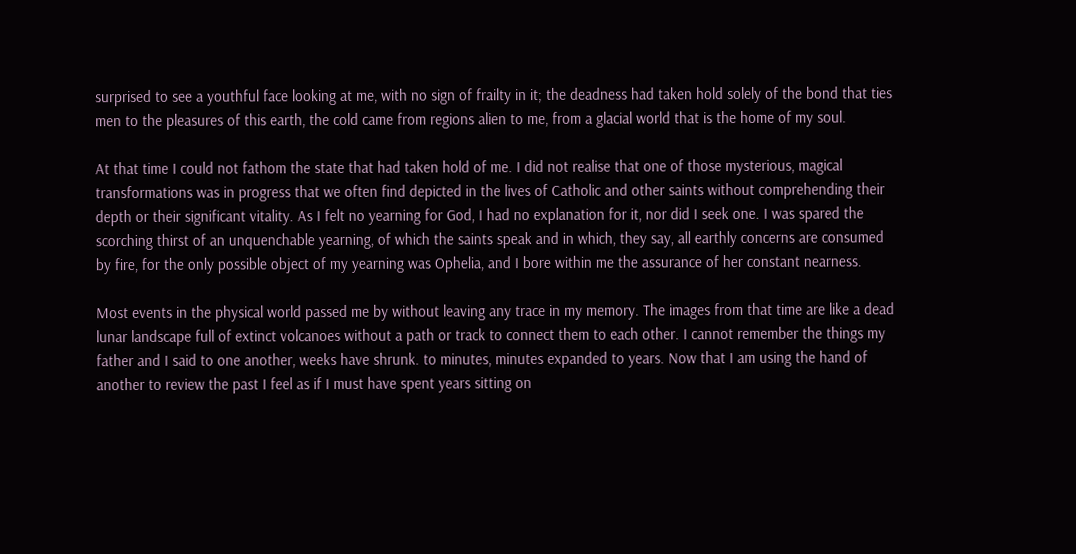surprised to see a youthful face looking at me, with no sign of frailty in it; the deadness had taken hold solely of the bond that ties men to the pleasures of this earth, the cold came from regions alien to me, from a glacial world that is the home of my soul.

At that time I could not fathom the state that had taken hold of me. I did not realise that one of those mysterious, magical transformations was in progress that we often find depicted in the lives of Catholic and other saints without comprehending their depth or their significant vitality. As I felt no yearning for God, I had no explanation for it, nor did I seek one. I was spared the scorching thirst of an unquenchable yearning, of which the saints speak and in which, they say, all earthly concerns are consumed by fire, for the only possible object of my yearning was Ophelia, and I bore within me the assurance of her constant nearness.

Most events in the physical world passed me by without leaving any trace in my memory. The images from that time are like a dead lunar landscape full of extinct volcanoes without a path or track to connect them to each other. I cannot remember the things my father and I said to one another, weeks have shrunk. to minutes, minutes expanded to years. Now that I am using the hand of another to review the past I feel as if I must have spent years sitting on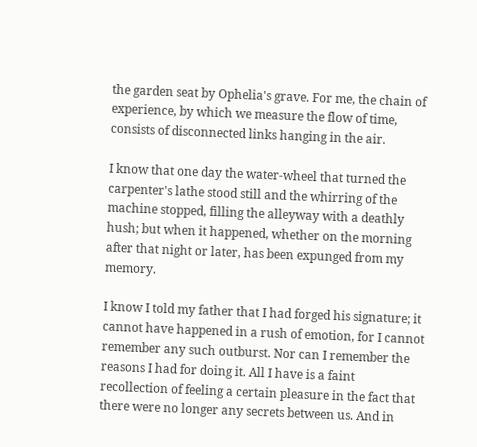the garden seat by Ophelia's grave. For me, the chain of experience, by which we measure the flow of time, consists of disconnected links hanging in the air.

I know that one day the water-wheel that turned the carpenter's lathe stood still and the whirring of the machine stopped, filling the alleyway with a deathly hush; but when it happened, whether on the morning after that night or later, has been expunged from my memory.

I know I told my father that I had forged his signature; it cannot have happened in a rush of emotion, for I cannot remember any such outburst. Nor can I remember the reasons I had for doing it. All I have is a faint recollection of feeling a certain pleasure in the fact that there were no longer any secrets between us. And in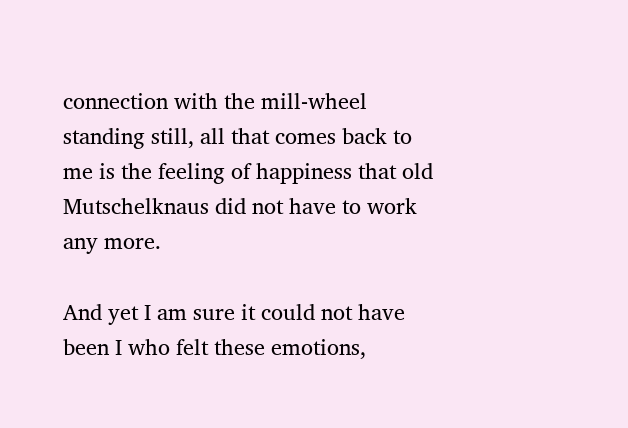connection with the mill-wheel standing still, all that comes back to me is the feeling of happiness that old Mutschelknaus did not have to work any more.

And yet I am sure it could not have been I who felt these emotions,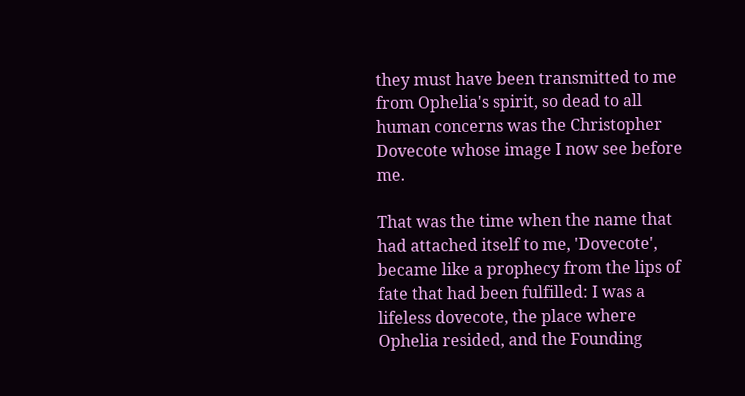they must have been transmitted to me from Ophelia's spirit, so dead to all human concerns was the Christopher Dovecote whose image I now see before me.

That was the time when the name that had attached itself to me, 'Dovecote', became like a prophecy from the lips of fate that had been fulfilled: I was a lifeless dovecote, the place where Ophelia resided, and the Founding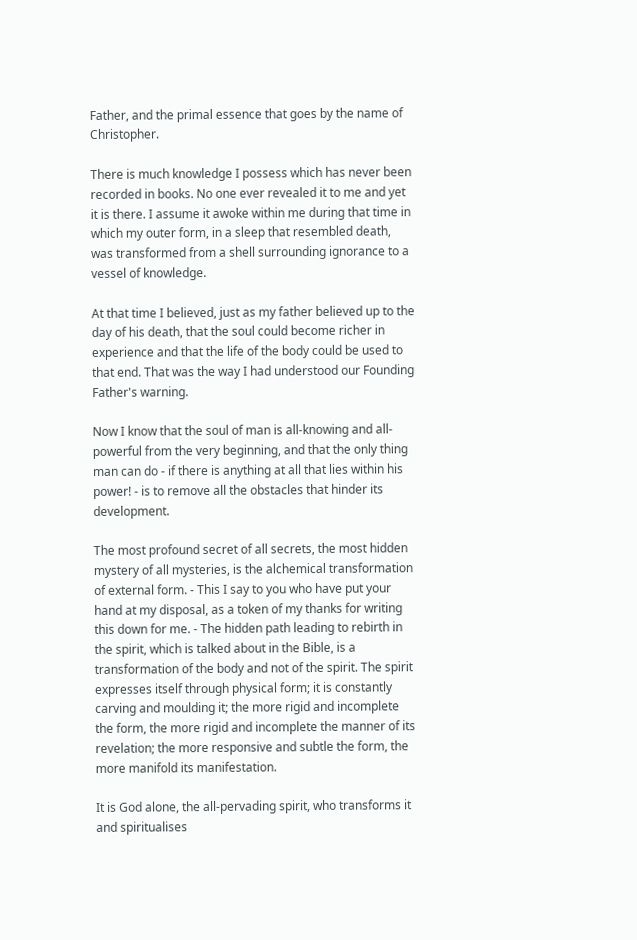Father, and the primal essence that goes by the name of Christopher.

There is much knowledge I possess which has never been recorded in books. No one ever revealed it to me and yet it is there. I assume it awoke within me during that time in which my outer form, in a sleep that resembled death, was transformed from a shell surrounding ignorance to a vessel of knowledge.

At that time I believed, just as my father believed up to the day of his death, that the soul could become richer in experience and that the life of the body could be used to that end. That was the way I had understood our Founding Father's warning.

Now I know that the soul of man is all-knowing and all-powerful from the very beginning, and that the only thing man can do - if there is anything at all that lies within his power! - is to remove all the obstacles that hinder its development.

The most profound secret of all secrets, the most hidden mystery of all mysteries, is the alchemical transformation of external form. - This I say to you who have put your hand at my disposal, as a token of my thanks for writing this down for me. - The hidden path leading to rebirth in the spirit, which is talked about in the Bible, is a transformation of the body and not of the spirit. The spirit expresses itself through physical form; it is constantly carving and moulding it; the more rigid and incomplete the form, the more rigid and incomplete the manner of its revelation; the more responsive and subtle the form, the more manifold its manifestation.

It is God alone, the all-pervading spirit, who transforms it and spiritualises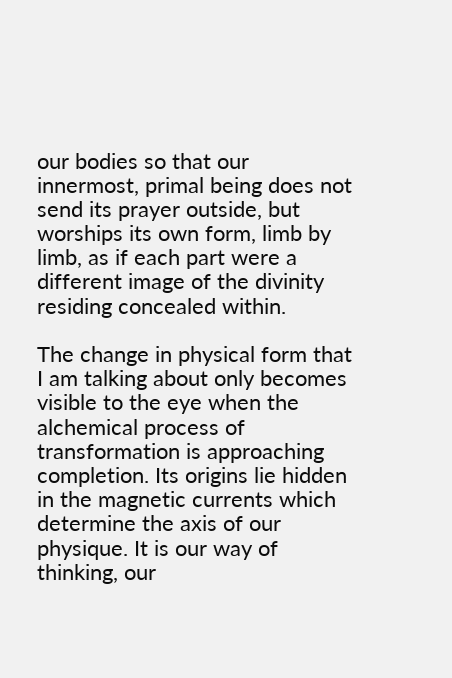our bodies so that our innermost, primal being does not send its prayer outside, but worships its own form, limb by limb, as if each part were a different image of the divinity residing concealed within.

The change in physical form that I am talking about only becomes visible to the eye when the alchemical process of transformation is approaching completion. Its origins lie hidden in the magnetic currents which determine the axis of our physique. It is our way of thinking, our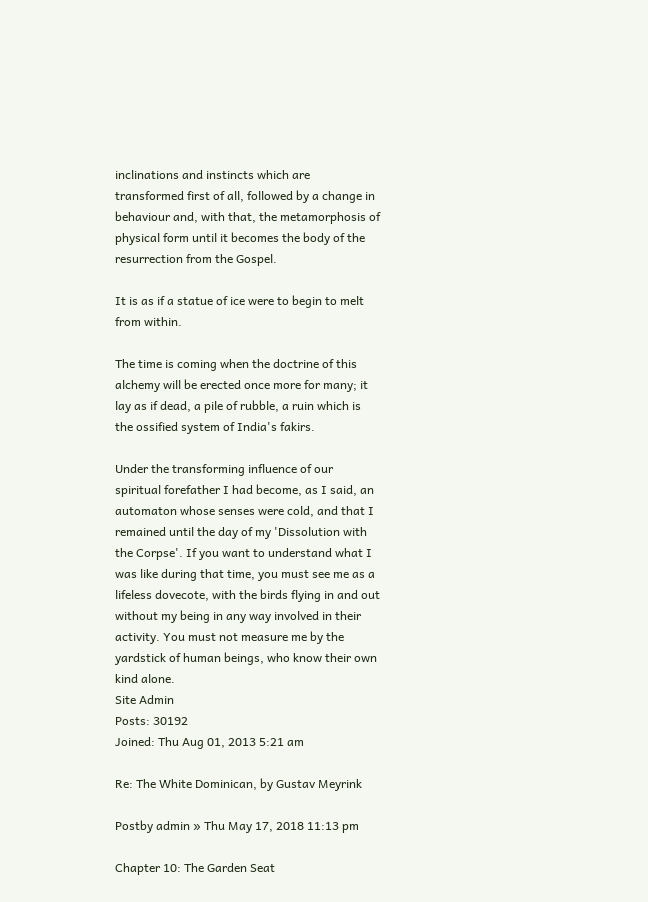inclinations and instincts which are transformed first of all, followed by a change in behaviour and, with that, the metamorphosis of physical form until it becomes the body of the resurrection from the Gospel.

It is as if a statue of ice were to begin to melt from within.

The time is coming when the doctrine of this alchemy will be erected once more for many; it lay as if dead, a pile of rubble, a ruin which is the ossified system of India's fakirs.

Under the transforming influence of our spiritual forefather I had become, as I said, an automaton whose senses were cold, and that I remained until the day of my 'Dissolution with the Corpse'. If you want to understand what I was like during that time, you must see me as a lifeless dovecote, with the birds flying in and out without my being in any way involved in their activity. You must not measure me by the yardstick of human beings, who know their own kind alone.
Site Admin
Posts: 30192
Joined: Thu Aug 01, 2013 5:21 am

Re: The White Dominican, by Gustav Meyrink

Postby admin » Thu May 17, 2018 11:13 pm

Chapter 10: The Garden Seat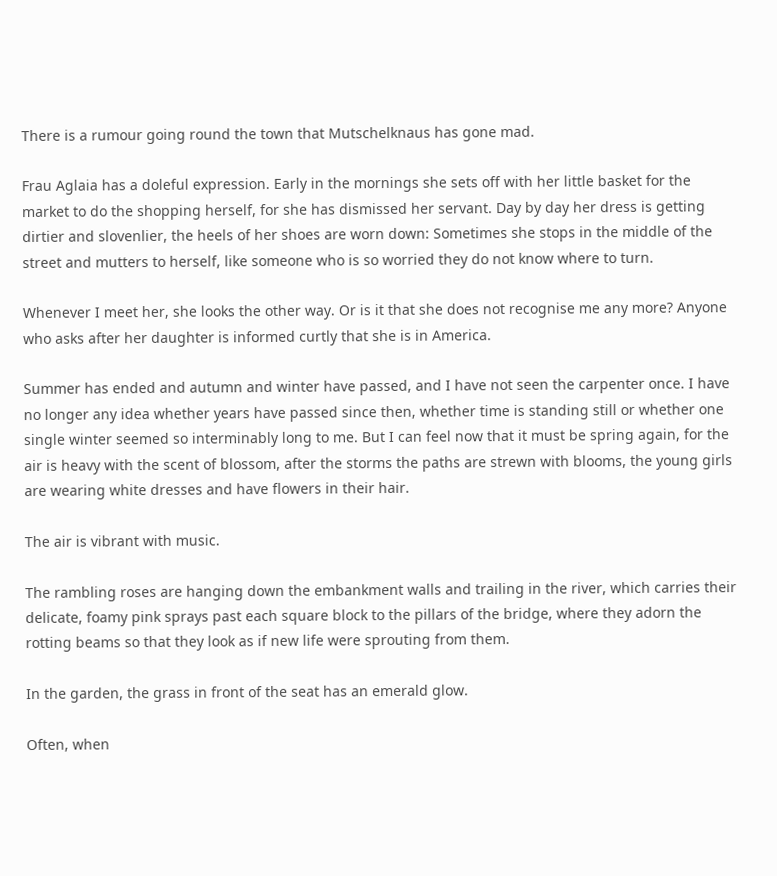There is a rumour going round the town that Mutschelknaus has gone mad.

Frau Aglaia has a doleful expression. Early in the mornings she sets off with her little basket for the market to do the shopping herself, for she has dismissed her servant. Day by day her dress is getting dirtier and slovenlier, the heels of her shoes are worn down: Sometimes she stops in the middle of the street and mutters to herself, like someone who is so worried they do not know where to turn.

Whenever I meet her, she looks the other way. Or is it that she does not recognise me any more? Anyone who asks after her daughter is informed curtly that she is in America.

Summer has ended and autumn and winter have passed, and I have not seen the carpenter once. I have no longer any idea whether years have passed since then, whether time is standing still or whether one single winter seemed so interminably long to me. But I can feel now that it must be spring again, for the air is heavy with the scent of blossom, after the storms the paths are strewn with blooms, the young girls are wearing white dresses and have flowers in their hair.

The air is vibrant with music.

The rambling roses are hanging down the embankment walls and trailing in the river, which carries their delicate, foamy pink sprays past each square block to the pillars of the bridge, where they adorn the rotting beams so that they look as if new life were sprouting from them.

In the garden, the grass in front of the seat has an emerald glow.

Often, when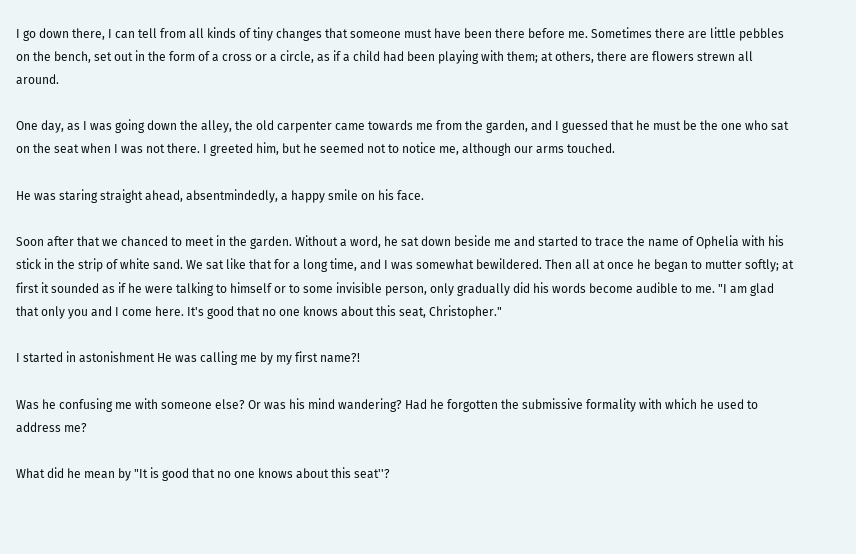I go down there, I can tell from all kinds of tiny changes that someone must have been there before me. Sometimes there are little pebbles on the bench, set out in the form of a cross or a circle, as if a child had been playing with them; at others, there are flowers strewn all around.

One day, as I was going down the alley, the old carpenter came towards me from the garden, and I guessed that he must be the one who sat on the seat when I was not there. I greeted him, but he seemed not to notice me, although our arms touched.

He was staring straight ahead, absentmindedly, a happy smile on his face.

Soon after that we chanced to meet in the garden. Without a word, he sat down beside me and started to trace the name of Ophelia with his stick in the strip of white sand. We sat like that for a long time, and I was somewhat bewildered. Then all at once he began to mutter softly; at first it sounded as if he were talking to himself or to some invisible person, only gradually did his words become audible to me. "I am glad that only you and I come here. It's good that no one knows about this seat, Christopher."

I started in astonishment He was calling me by my first name?!

Was he confusing me with someone else? Or was his mind wandering? Had he forgotten the submissive formality with which he used to address me?

What did he mean by "It is good that no one knows about this seat''?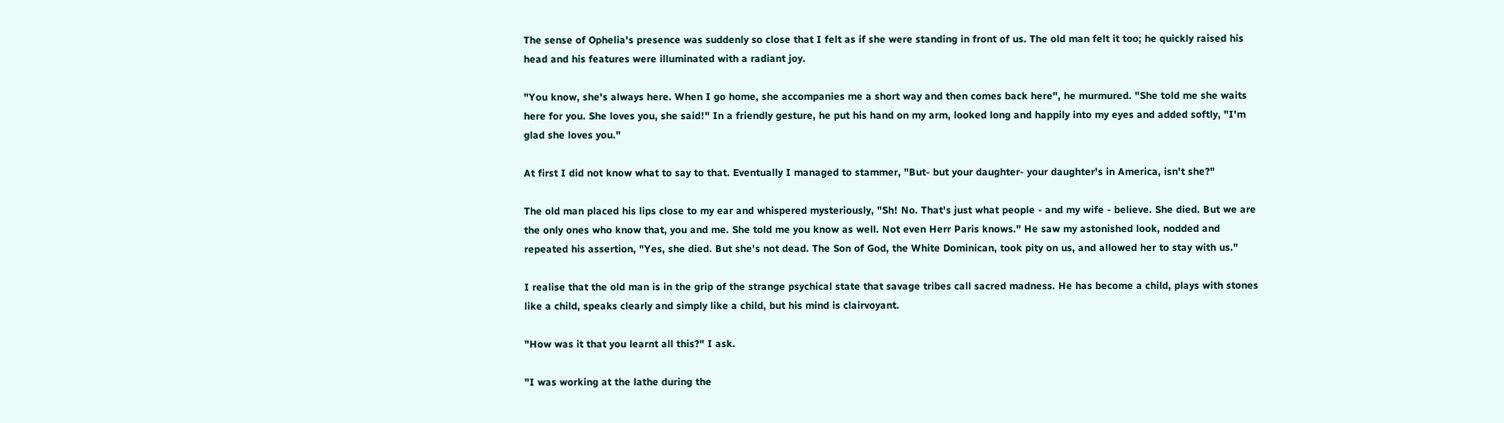The sense of Ophelia's presence was suddenly so close that I felt as if she were standing in front of us. The old man felt it too; he quickly raised his head and his features were illuminated with a radiant joy.

"You know, she's always here. When I go home, she accompanies me a short way and then comes back here", he murmured. "She told me she waits here for you. She loves you, she said!" In a friendly gesture, he put his hand on my arm, looked long and happily into my eyes and added softly, "I'm glad she loves you."

At first I did not know what to say to that. Eventually I managed to stammer, "But- but your daughter- your daughter's in America, isn't she?"

The old man placed his lips close to my ear and whispered mysteriously, "Sh! No. That's just what people - and my wife - believe. She died. But we are the only ones who know that, you and me. She told me you know as well. Not even Herr Paris knows." He saw my astonished look, nodded and repeated his assertion, "Yes, she died. But she's not dead. The Son of God, the White Dominican, took pity on us, and allowed her to stay with us."

I realise that the old man is in the grip of the strange psychical state that savage tribes call sacred madness. He has become a child, plays with stones like a child, speaks clearly and simply like a child, but his mind is clairvoyant.

"How was it that you learnt all this?" I ask.

"I was working at the lathe during the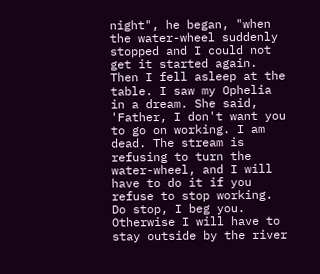night", he began, "when the water-wheel suddenly stopped and I could not get it started again. Then I fell asleep at the table. I saw my Ophelia in a dream. She said, 'Father, I don't want you to go on working. I am dead. The stream is refusing to turn the water-wheel, and I will have to do it if you refuse to stop working. Do stop, I beg you. Otherwise I will have to stay outside by the river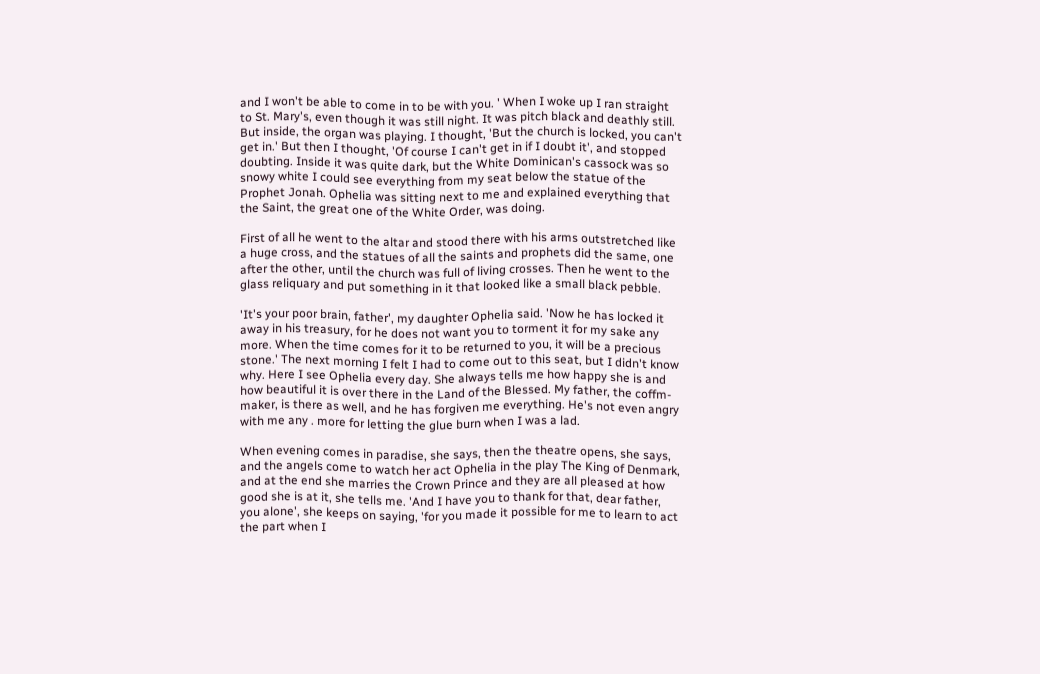and I won't be able to come in to be with you. ' When I woke up I ran straight to St. Mary's, even though it was still night. It was pitch black and deathly still. But inside, the organ was playing. I thought, 'But the church is locked, you can't get in.' But then I thought, 'Of course I can't get in if I doubt it', and stopped doubting. Inside it was quite dark, but the White Dominican's cassock was so snowy white I could see everything from my seat below the statue of the Prophet Jonah. Ophelia was sitting next to me and explained everything that the Saint, the great one of the White Order, was doing.

First of all he went to the altar and stood there with his arms outstretched like a huge cross, and the statues of all the saints and prophets did the same, one after the other, until the church was full of living crosses. Then he went to the glass reliquary and put something in it that looked like a small black pebble.

'It's your poor brain, father', my daughter Ophelia said. 'Now he has locked it away in his treasury, for he does not want you to torment it for my sake any more. When the time comes for it to be returned to you, it will be a precious stone.' The next morning I felt I had to come out to this seat, but I didn't know why. Here I see Ophelia every day. She always tells me how happy she is and how beautiful it is over there in the Land of the Blessed. My father, the coffm-maker, is there as well, and he has forgiven me everything. He's not even angry with me any . more for letting the glue burn when I was a lad.

When evening comes in paradise, she says, then the theatre opens, she says, and the angels come to watch her act Ophelia in the play The King of Denmark, and at the end she marries the Crown Prince and they are all pleased at how good she is at it, she tells me. 'And I have you to thank for that, dear father, you alone', she keeps on saying, 'for you made it possible for me to learn to act the part when I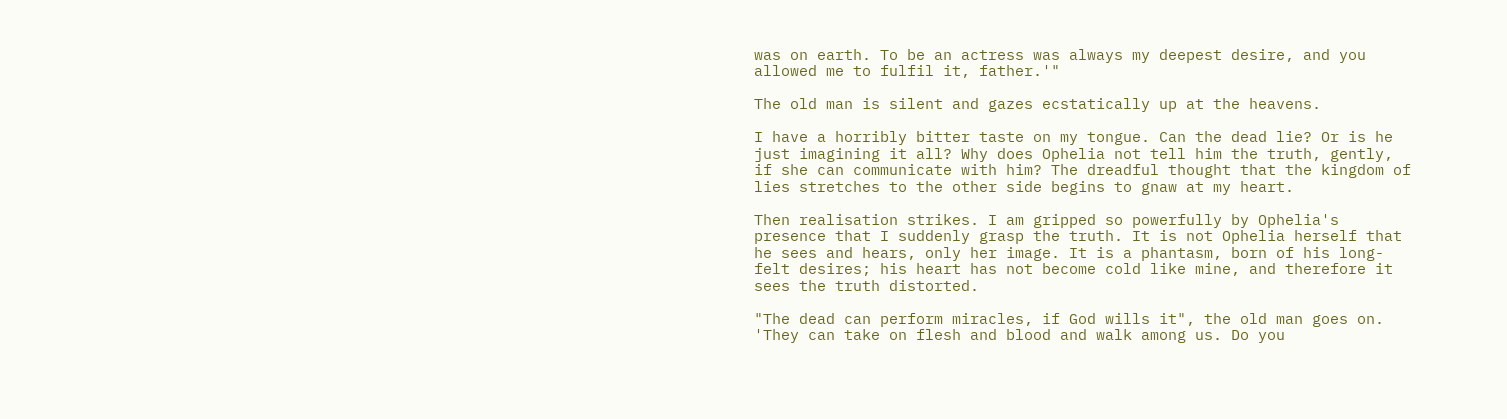was on earth. To be an actress was always my deepest desire, and you allowed me to fulfil it, father.'"

The old man is silent and gazes ecstatically up at the heavens.

I have a horribly bitter taste on my tongue. Can the dead lie? Or is he just imagining it all? Why does Ophelia not tell him the truth, gently, if she can communicate with him? The dreadful thought that the kingdom of lies stretches to the other side begins to gnaw at my heart.

Then realisation strikes. I am gripped so powerfully by Ophelia's presence that I suddenly grasp the truth. It is not Ophelia herself that he sees and hears, only her image. It is a phantasm, born of his long-felt desires; his heart has not become cold like mine, and therefore it sees the truth distorted.

"The dead can perform miracles, if God wills it", the old man goes on. 'They can take on flesh and blood and walk among us. Do you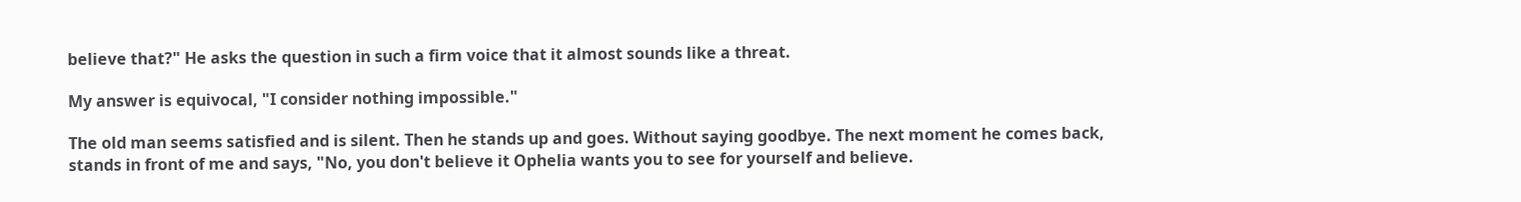believe that?" He asks the question in such a firm voice that it almost sounds like a threat.

My answer is equivocal, "I consider nothing impossible."

The old man seems satisfied and is silent. Then he stands up and goes. Without saying goodbye. The next moment he comes back, stands in front of me and says, "No, you don't believe it Ophelia wants you to see for yourself and believe.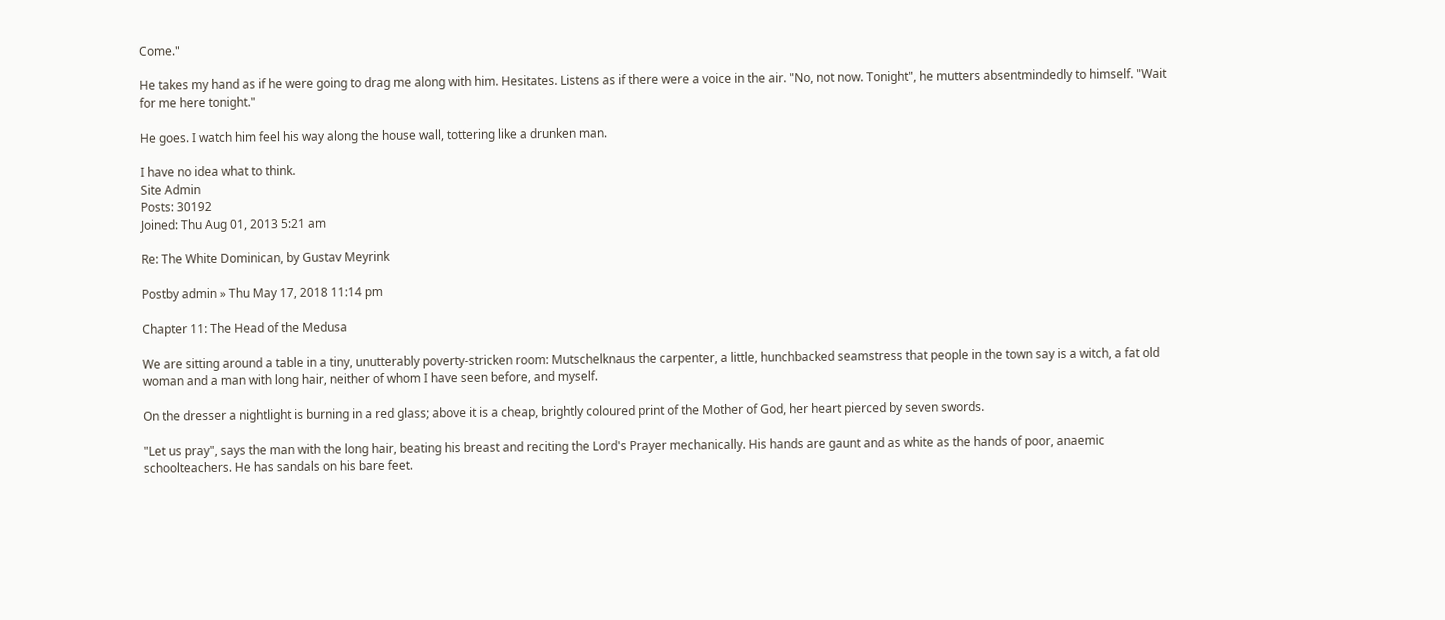Come."

He takes my hand as if he were going to drag me along with him. Hesitates. Listens as if there were a voice in the air. "No, not now. Tonight", he mutters absentmindedly to himself. "Wait for me here tonight."

He goes. I watch him feel his way along the house wall, tottering like a drunken man.

I have no idea what to think.
Site Admin
Posts: 30192
Joined: Thu Aug 01, 2013 5:21 am

Re: The White Dominican, by Gustav Meyrink

Postby admin » Thu May 17, 2018 11:14 pm

Chapter 11: The Head of the Medusa

We are sitting around a table in a tiny, unutterably poverty-stricken room: Mutschelknaus the carpenter, a little, hunchbacked seamstress that people in the town say is a witch, a fat old woman and a man with long hair, neither of whom I have seen before, and myself.

On the dresser a nightlight is burning in a red glass; above it is a cheap, brightly coloured print of the Mother of God, her heart pierced by seven swords.

"Let us pray", says the man with the long hair, beating his breast and reciting the Lord's Prayer mechanically. His hands are gaunt and as white as the hands of poor, anaemic schoolteachers. He has sandals on his bare feet.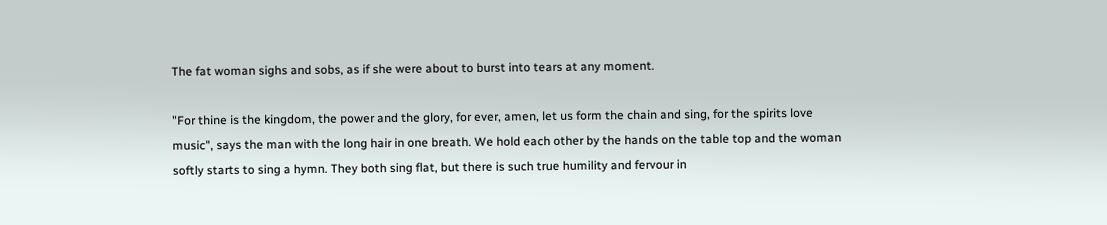The fat woman sighs and sobs, as if she were about to burst into tears at any moment.

"For thine is the kingdom, the power and the glory, for ever, amen, let us form the chain and sing, for the spirits love music", says the man with the long hair in one breath. We hold each other by the hands on the table top and the woman softly starts to sing a hymn. They both sing flat, but there is such true humility and fervour in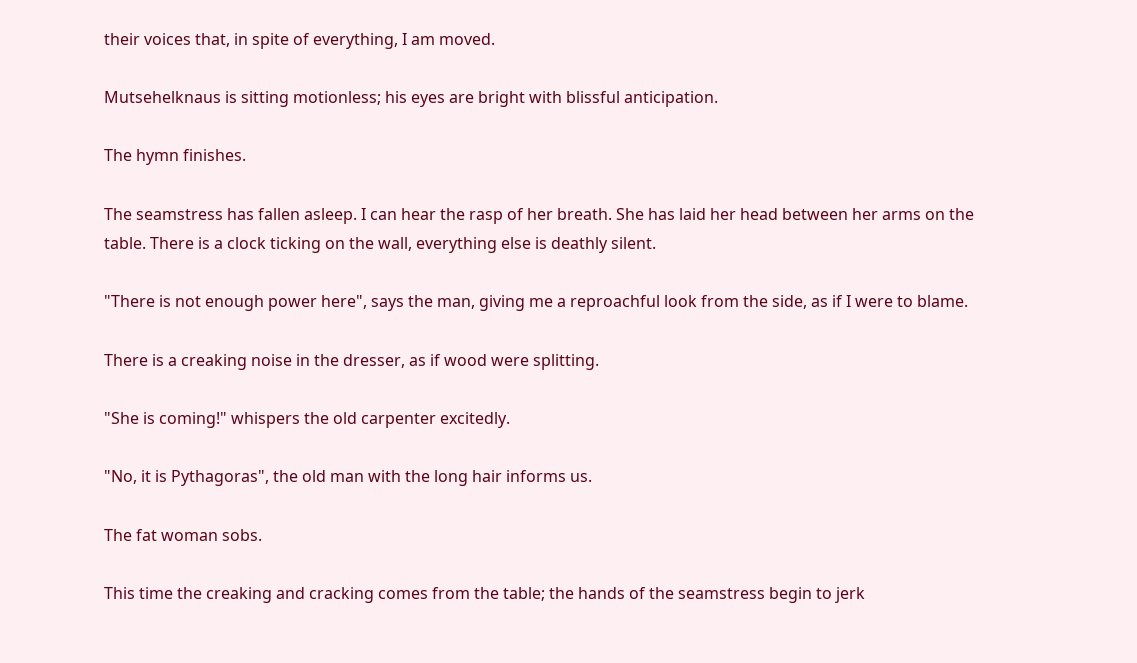their voices that, in spite of everything, I am moved.

Mutsehelknaus is sitting motionless; his eyes are bright with blissful anticipation.

The hymn finishes.

The seamstress has fallen asleep. I can hear the rasp of her breath. She has laid her head between her arms on the table. There is a clock ticking on the wall, everything else is deathly silent.

"There is not enough power here", says the man, giving me a reproachful look from the side, as if I were to blame.

There is a creaking noise in the dresser, as if wood were splitting.

"She is coming!" whispers the old carpenter excitedly.

"No, it is Pythagoras", the old man with the long hair informs us.

The fat woman sobs.

This time the creaking and cracking comes from the table; the hands of the seamstress begin to jerk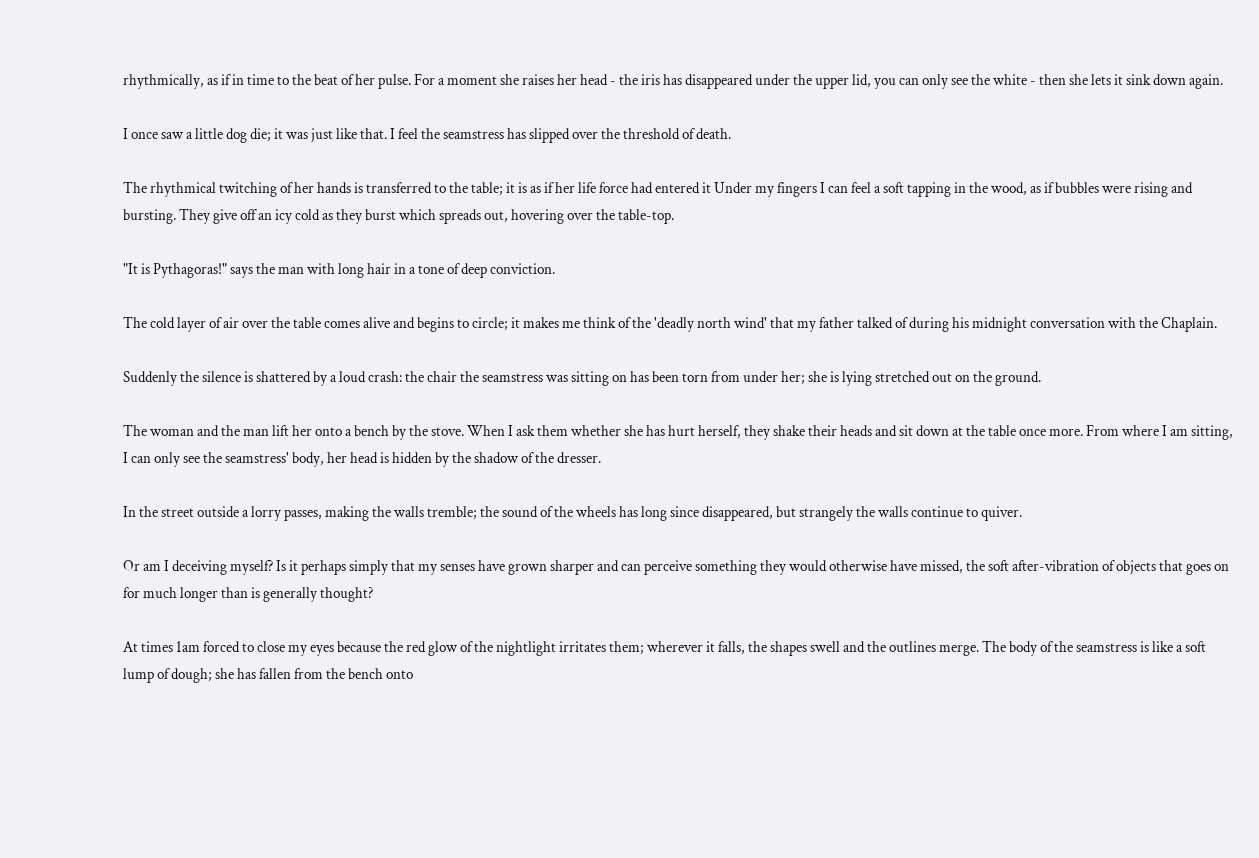rhythmically, as if in time to the beat of her pulse. For a moment she raises her head - the iris has disappeared under the upper lid, you can only see the white - then she lets it sink down again.

I once saw a little dog die; it was just like that. I feel the seamstress has slipped over the threshold of death.

The rhythmical twitching of her hands is transferred to the table; it is as if her life force had entered it Under my fingers I can feel a soft tapping in the wood, as if bubbles were rising and bursting. They give off an icy cold as they burst which spreads out, hovering over the table-top.

"It is Pythagoras!" says the man with long hair in a tone of deep conviction.

The cold layer of air over the table comes alive and begins to circle; it makes me think of the 'deadly north wind' that my father talked of during his midnight conversation with the Chaplain.

Suddenly the silence is shattered by a loud crash: the chair the seamstress was sitting on has been torn from under her; she is lying stretched out on the ground.

The woman and the man lift her onto a bench by the stove. When I ask them whether she has hurt herself, they shake their heads and sit down at the table once more. From where I am sitting, I can only see the seamstress' body, her head is hidden by the shadow of the dresser.

In the street outside a lorry passes, making the walls tremble; the sound of the wheels has long since disappeared, but strangely the walls continue to quiver.

Or am I deceiving myself? Is it perhaps simply that my senses have grown sharper and can perceive something they would otherwise have missed, the soft after-vibration of objects that goes on for much longer than is generally thought?

At times 1am forced to close my eyes because the red glow of the nightlight irritates them; wherever it falls, the shapes swell and the outlines merge. The body of the seamstress is like a soft lump of dough; she has fallen from the bench onto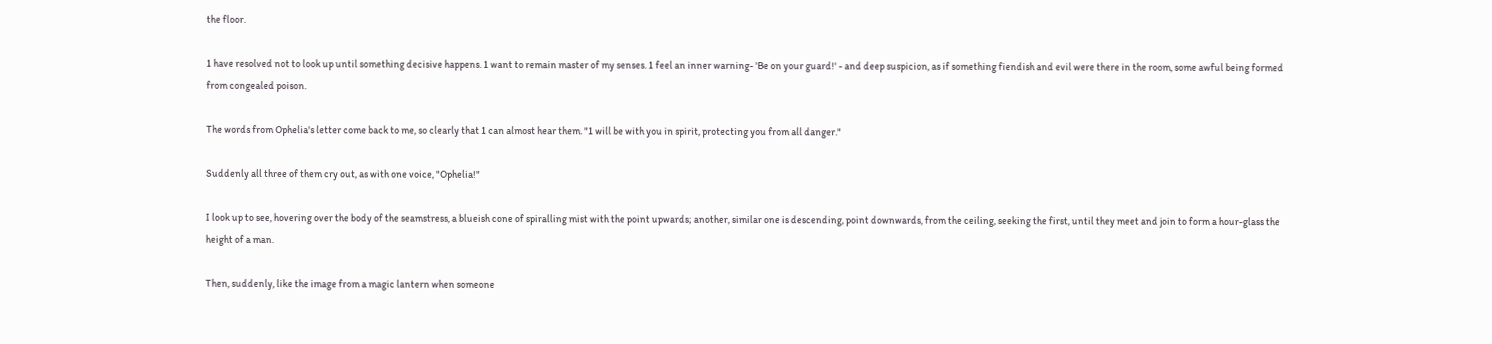the floor.

1 have resolved not to look up until something decisive happens. 1 want to remain master of my senses. 1 feel an inner warning- 'Be on your guard!' - and deep suspicion, as if something fiendish and evil were there in the room, some awful being formed from congealed poison.

The words from Ophelia's letter come back to me, so clearly that 1 can almost hear them. "1 will be with you in spirit, protecting you from all danger."

Suddenly all three of them cry out, as with one voice, "Ophelia!"

I look up to see, hovering over the body of the seamstress, a blueish cone of spiralling mist with the point upwards; another, similar one is descending, point downwards, from the ceiling, seeking the first, until they meet and join to form a hour-glass the height of a man.

Then, suddenly, like the image from a magic lantern when someone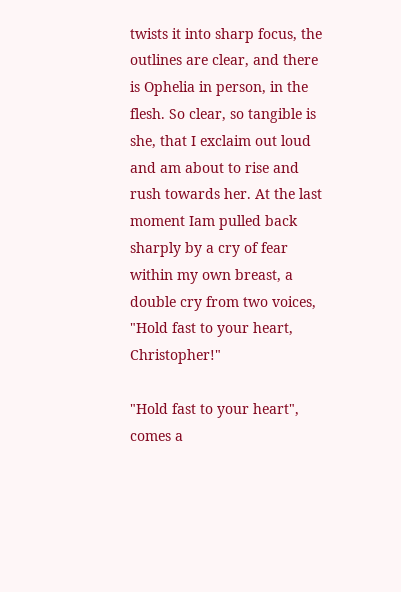twists it into sharp focus, the outlines are clear, and there is Ophelia in person, in the flesh. So clear, so tangible is she, that I exclaim out loud and am about to rise and rush towards her. At the last moment Iam pulled back sharply by a cry of fear within my own breast, a double cry from two voices, "Hold fast to your heart, Christopher!"

"Hold fast to your heart", comes a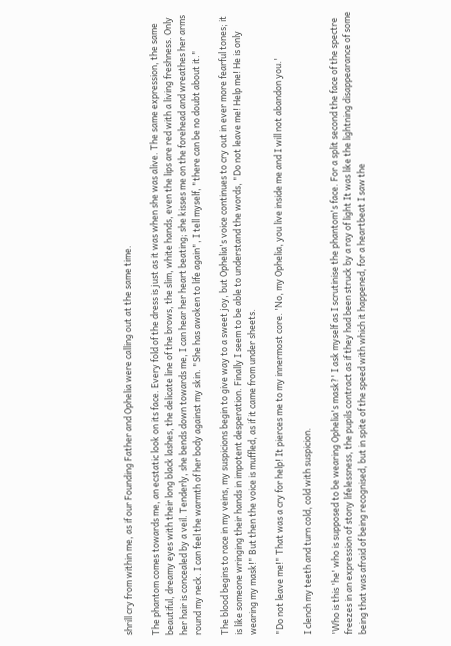shrill cry from within me, as if our Founding Father and Ophelia were calling out at the same time.

The phantom comes towards me, an ecstatic look on its face. Every fold of the dress is just as it was when she was alive. The same expression, the same beautiful, dreamy eyes with their long black lashes, the delicate line of the brows, the slim, white hands, even the lips are red with a living freshness. Only her hair is concealed by a veil. Tenderly, she bends down towards me, I can hear her heart beating; she kisses me on the forehead and wreathes her arms round my neck. I can feel the warmth of her body against my skin. "She has awoken to life again", I tell myself, "there can be no doubt about it."

The blood begins to race in my veins, my suspicions begin to give way to a sweet joy, but Ophelia's voice continues to cry out in ever more fearful tones; it is like someone wringing their hands in impotent desperation. Finally I seem to be able to understand the words, "Do not leave me! Help me! He is only wearing my mask!" But then the voice is muffled, as if it came from under sheets.

"Do not leave me!" That was a cry for help! It pierces me to my innermost core. 'No, my Ophelia, you live inside me and I will not abandon you.'

I clench my teeth and turn cold, cold with suspicion.

'Who is this 'he' who is supposed to be wearing Ophelia's mask?' I ask myself as I scrutinise the phantom's face. For a split second the face of the spectre freezes in an expression of stony lifelessness, the pupils contract as if they had been struck by a ray of light It was like the lightning disappearance of some being that was afraid of being recognised, but in spite of the speed with which it happened, for a heartbeat I saw the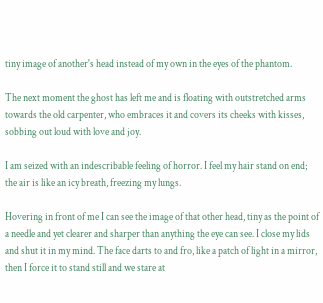tiny image of another's head instead of my own in the eyes of the phantom.

The next moment the ghost has left me and is floating with outstretched arms towards the old carpenter, who embraces it and covers its cheeks with kisses, sobbing out loud with love and joy.

I am seized with an indescribable feeling of horror. I feel my hair stand on end; the air is like an icy breath, freezing my lungs.

Hovering in front of me I can see the image of that other head, tiny as the point of a needle and yet clearer and sharper than anything the eye can see. I close my lids and shut it in my mind. The face darts to and fro, like a patch of light in a mirror, then I force it to stand still and we stare at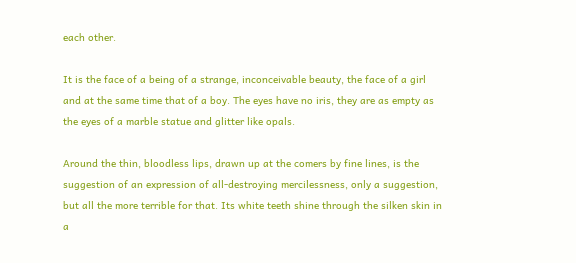each other.

It is the face of a being of a strange, inconceivable beauty, the face of a girl and at the same time that of a boy. The eyes have no iris, they are as empty as the eyes of a marble statue and glitter like opals.

Around the thin, bloodless lips, drawn up at the comers by fine lines, is the suggestion of an expression of all-destroying mercilessness, only a suggestion, but all the more terrible for that. Its white teeth shine through the silken skin in a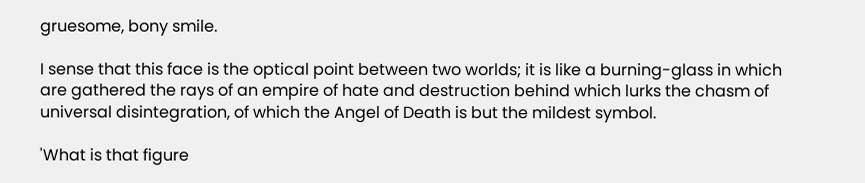gruesome, bony smile.

I sense that this face is the optical point between two worlds; it is like a burning-glass in which are gathered the rays of an empire of hate and destruction behind which lurks the chasm of universal disintegration, of which the Angel of Death is but the mildest symbol.

'What is that figure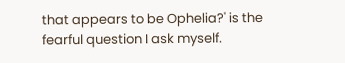that appears to be Ophelia?' is the fearful question I ask myself.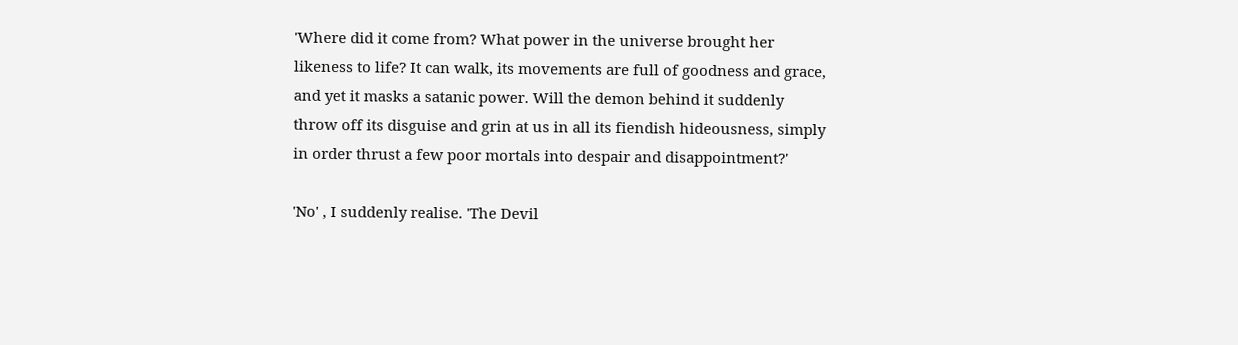'Where did it come from? What power in the universe brought her likeness to life? It can walk, its movements are full of goodness and grace, and yet it masks a satanic power. Will the demon behind it suddenly throw off its disguise and grin at us in all its fiendish hideousness, simply in order thrust a few poor mortals into despair and disappointment?'

'No' , I suddenly realise. 'The Devil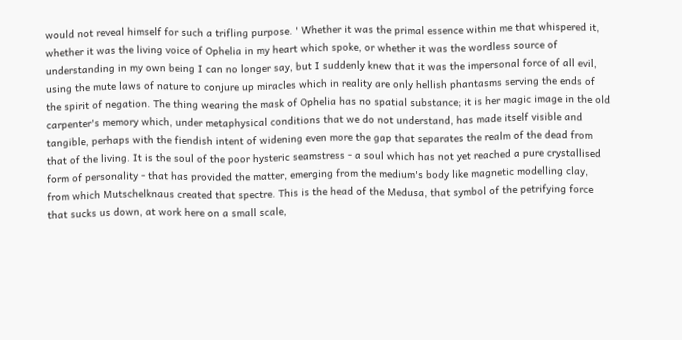would not reveal himself for such a trifling purpose. ' Whether it was the primal essence within me that whispered it, whether it was the living voice of Ophelia in my heart which spoke, or whether it was the wordless source of understanding in my own being I can no longer say, but I suddenly knew that it was the impersonal force of all evil, using the mute laws of nature to conjure up miracles which in reality are only hellish phantasms serving the ends of the spirit of negation. The thing wearing the mask of Ophelia has no spatial substance; it is her magic image in the old carpenter's memory which, under metaphysical conditions that we do not understand, has made itself visible and tangible, perhaps with the fiendish intent of widening even more the gap that separates the realm of the dead from that of the living. It is the soul of the poor hysteric seamstress - a soul which has not yet reached a pure crystallised form of personality - that has provided the matter, emerging from the medium's body like magnetic modelling clay, from which Mutschelknaus created that spectre. This is the head of the Medusa, that symbol of the petrifying force that sucks us down, at work here on a small scale,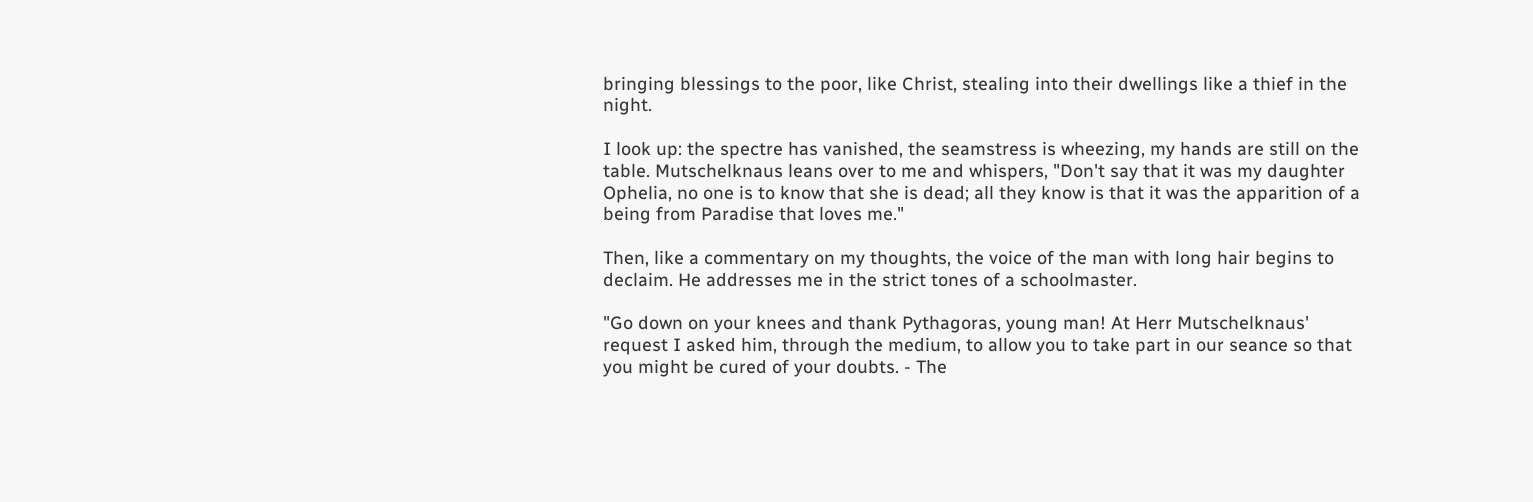bringing blessings to the poor, like Christ, stealing into their dwellings like a thief in the night.

I look up: the spectre has vanished, the seamstress is wheezing, my hands are still on the table. Mutschelknaus leans over to me and whispers, "Don't say that it was my daughter Ophelia, no one is to know that she is dead; all they know is that it was the apparition of a being from Paradise that loves me."

Then, like a commentary on my thoughts, the voice of the man with long hair begins to declaim. He addresses me in the strict tones of a schoolmaster.

"Go down on your knees and thank Pythagoras, young man! At Herr Mutschelknaus' request I asked him, through the medium, to allow you to take part in our seance so that you might be cured of your doubts. - The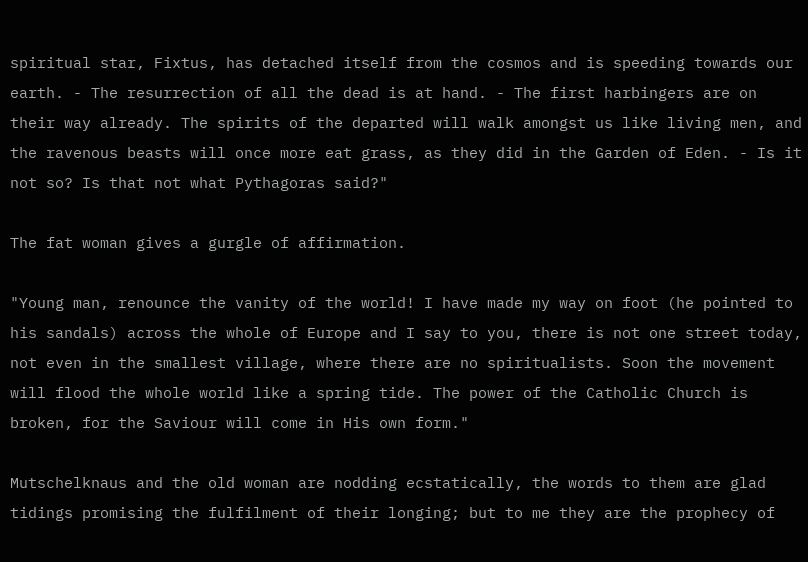spiritual star, Fixtus, has detached itself from the cosmos and is speeding towards our earth. - The resurrection of all the dead is at hand. - The first harbingers are on their way already. The spirits of the departed will walk amongst us like living men, and the ravenous beasts will once more eat grass, as they did in the Garden of Eden. - Is it not so? Is that not what Pythagoras said?"

The fat woman gives a gurgle of affirmation.

"Young man, renounce the vanity of the world! I have made my way on foot (he pointed to his sandals) across the whole of Europe and I say to you, there is not one street today, not even in the smallest village, where there are no spiritualists. Soon the movement will flood the whole world like a spring tide. The power of the Catholic Church is broken, for the Saviour will come in His own form."

Mutschelknaus and the old woman are nodding ecstatically, the words to them are glad tidings promising the fulfilment of their longing; but to me they are the prophecy of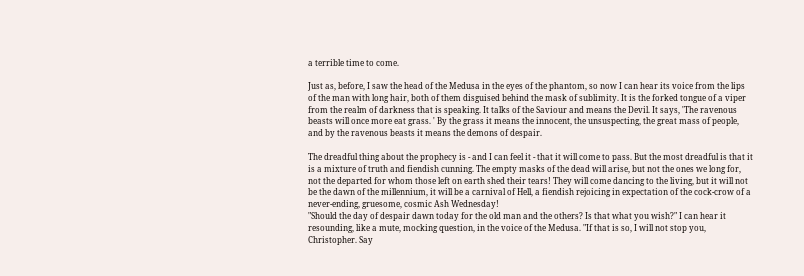a terrible time to come.

Just as, before, I saw the head of the Medusa in the eyes of the phantom, so now I can hear its voice from the lips of the man with long hair, both of them disguised behind the mask of sublimity. It is the forked tongue of a viper from the realm of darkness that is speaking. It talks of the Saviour and means the Devil. It says, 'The ravenous beasts will once more eat grass. ' By the grass it means the innocent, the unsuspecting, the great mass of people, and by the ravenous beasts it means the demons of despair.

The dreadful thing about the prophecy is - and I can feel it - that it will come to pass. But the most dreadful is that it is a mixture of truth and fiendish cunning. The empty masks of the dead will arise, but not the ones we long for, not the departed for whom those left on earth shed their tears! They will come dancing to the living, but it will not be the dawn of the millennium, it will be a carnival of Hell, a fiendish rejoicing in expectation of the cock-crow of a never-ending, gruesome, cosmic Ash Wednesday!
"Should the day of despair dawn today for the old man and the others? Is that what you wish?" I can hear it resounding, like a mute, mocking question, in the voice of the Medusa. "If that is so, I will not stop you, Christopher. Say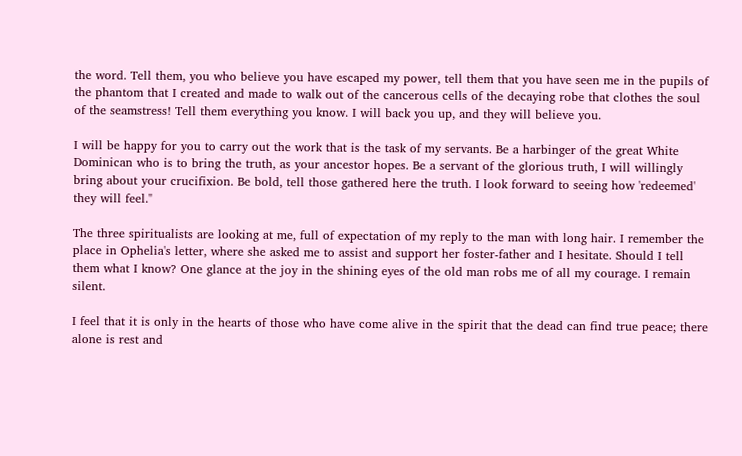the word. Tell them, you who believe you have escaped my power, tell them that you have seen me in the pupils of the phantom that I created and made to walk out of the cancerous cells of the decaying robe that clothes the soul of the seamstress! Tell them everything you know. I will back you up, and they will believe you.

I will be happy for you to carry out the work that is the task of my servants. Be a harbinger of the great White Dominican who is to bring the truth, as your ancestor hopes. Be a servant of the glorious truth, I will willingly bring about your crucifixion. Be bold, tell those gathered here the truth. I look forward to seeing how 'redeemed' they will feel."

The three spiritualists are looking at me, full of expectation of my reply to the man with long hair. I remember the place in Ophelia's letter, where she asked me to assist and support her foster-father and I hesitate. Should I tell them what I know? One glance at the joy in the shining eyes of the old man robs me of all my courage. I remain silent.

I feel that it is only in the hearts of those who have come alive in the spirit that the dead can find true peace; there alone is rest and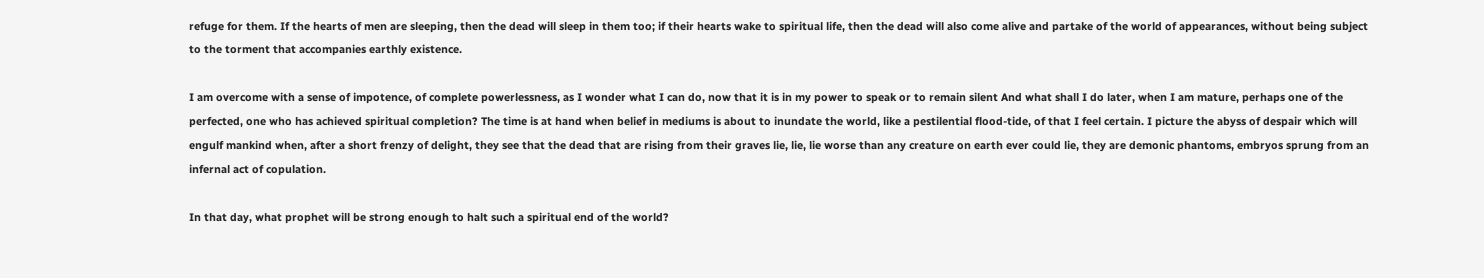refuge for them. If the hearts of men are sleeping, then the dead will sleep in them too; if their hearts wake to spiritual life, then the dead will also come alive and partake of the world of appearances, without being subject to the torment that accompanies earthly existence.

I am overcome with a sense of impotence, of complete powerlessness, as I wonder what I can do, now that it is in my power to speak or to remain silent And what shall I do later, when I am mature, perhaps one of the perfected, one who has achieved spiritual completion? The time is at hand when belief in mediums is about to inundate the world, like a pestilential flood-tide, of that I feel certain. I picture the abyss of despair which will engulf mankind when, after a short frenzy of delight, they see that the dead that are rising from their graves lie, lie, lie worse than any creature on earth ever could lie, they are demonic phantoms, embryos sprung from an infernal act of copulation.

In that day, what prophet will be strong enough to halt such a spiritual end of the world?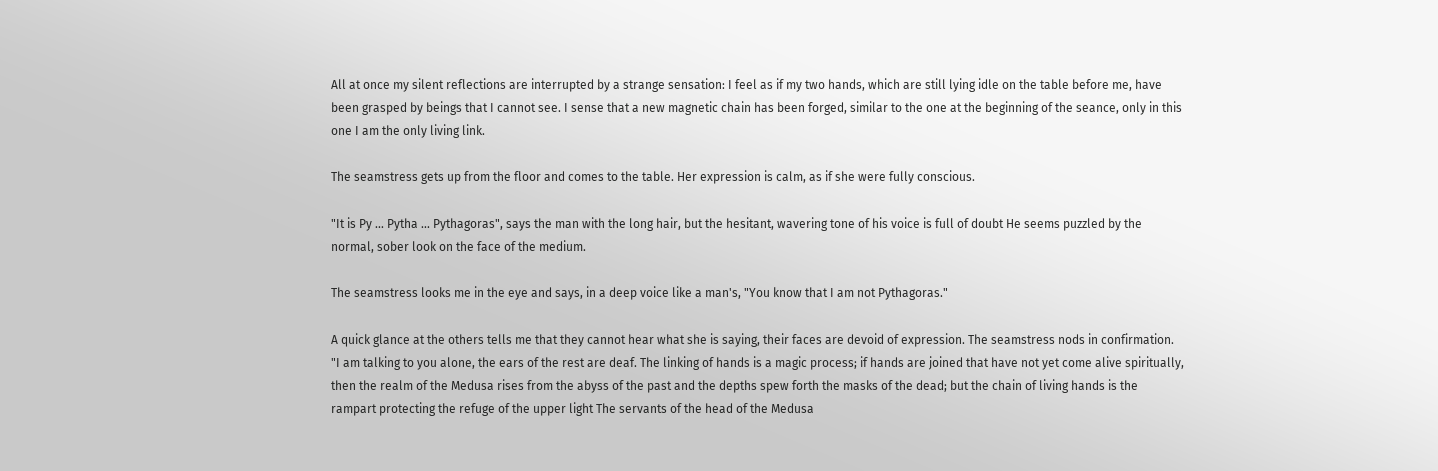All at once my silent reflections are interrupted by a strange sensation: I feel as if my two hands, which are still lying idle on the table before me, have been grasped by beings that I cannot see. I sense that a new magnetic chain has been forged, similar to the one at the beginning of the seance, only in this one I am the only living link.

The seamstress gets up from the floor and comes to the table. Her expression is calm, as if she were fully conscious.

"It is Py ... Pytha ... Pythagoras", says the man with the long hair, but the hesitant, wavering tone of his voice is full of doubt He seems puzzled by the normal, sober look on the face of the medium.

The seamstress looks me in the eye and says, in a deep voice like a man's, "You know that I am not Pythagoras."

A quick glance at the others tells me that they cannot hear what she is saying, their faces are devoid of expression. The seamstress nods in confirmation. "I am talking to you alone, the ears of the rest are deaf. The linking of hands is a magic process; if hands are joined that have not yet come alive spiritually, then the realm of the Medusa rises from the abyss of the past and the depths spew forth the masks of the dead; but the chain of living hands is the rampart protecting the refuge of the upper light The servants of the head of the Medusa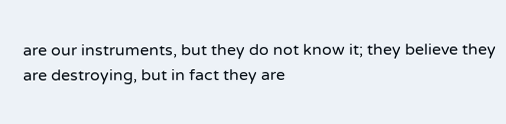are our instruments, but they do not know it; they believe they are destroying, but in fact they are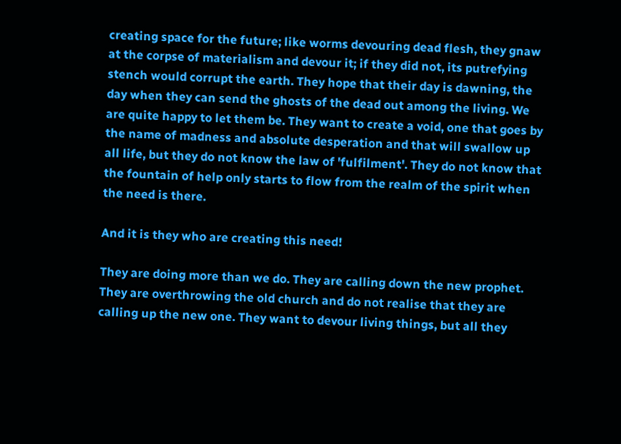creating space for the future; like worms devouring dead flesh, they gnaw at the corpse of materialism and devour it; if they did not, its putrefying stench would corrupt the earth. They hope that their day is dawning, the day when they can send the ghosts of the dead out among the living. We are quite happy to let them be. They want to create a void, one that goes by the name of madness and absolute desperation and that will swallow up all life, but they do not know the law of 'fulfilment'. They do not know that the fountain of help only starts to flow from the realm of the spirit when the need is there.

And it is they who are creating this need!

They are doing more than we do. They are calling down the new prophet. They are overthrowing the old church and do not realise that they are calling up the new one. They want to devour living things, but all they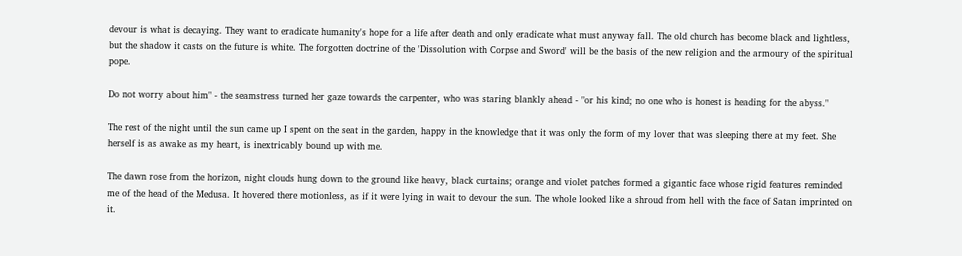devour is what is decaying. They want to eradicate humanity's hope for a life after death and only eradicate what must anyway fall. The old church has become black and lightless, but the shadow it casts on the future is white. The forgotten doctrine of the 'Dissolution with Corpse and Sword' will be the basis of the new religion and the armoury of the spiritual pope.

Do not worry about him" - the seamstress turned her gaze towards the carpenter, who was staring blankly ahead - "or his kind; no one who is honest is heading for the abyss."

The rest of the night until the sun came up I spent on the seat in the garden, happy in the knowledge that it was only the form of my lover that was sleeping there at my feet. She herself is as awake as my heart, is inextricably bound up with me.

The dawn rose from the horizon, night clouds hung down to the ground like heavy, black curtains; orange and violet patches formed a gigantic face whose rigid features reminded me of the head of the Medusa. It hovered there motionless, as if it were lying in wait to devour the sun. The whole looked like a shroud from hell with the face of Satan imprinted on it.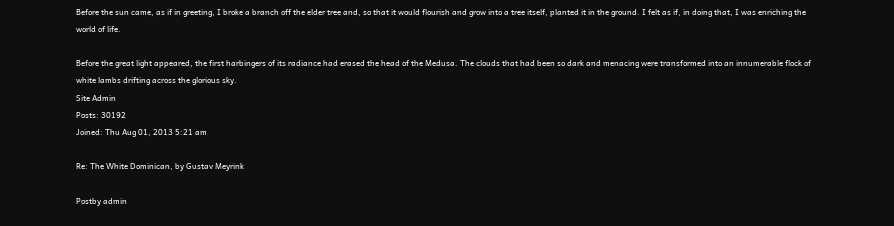Before the sun came, as if in greeting, I broke a branch off the elder tree and, so that it would flourish and grow into a tree itself, planted it in the ground. I felt as if, in doing that, I was enriching the world of life.

Before the great light appeared, the first harbingers of its radiance had erased the head of the Medusa. The clouds that had been so dark and menacing were transformed into an innumerable flock of white lambs drifting across the glorious sky.
Site Admin
Posts: 30192
Joined: Thu Aug 01, 2013 5:21 am

Re: The White Dominican, by Gustav Meyrink

Postby admin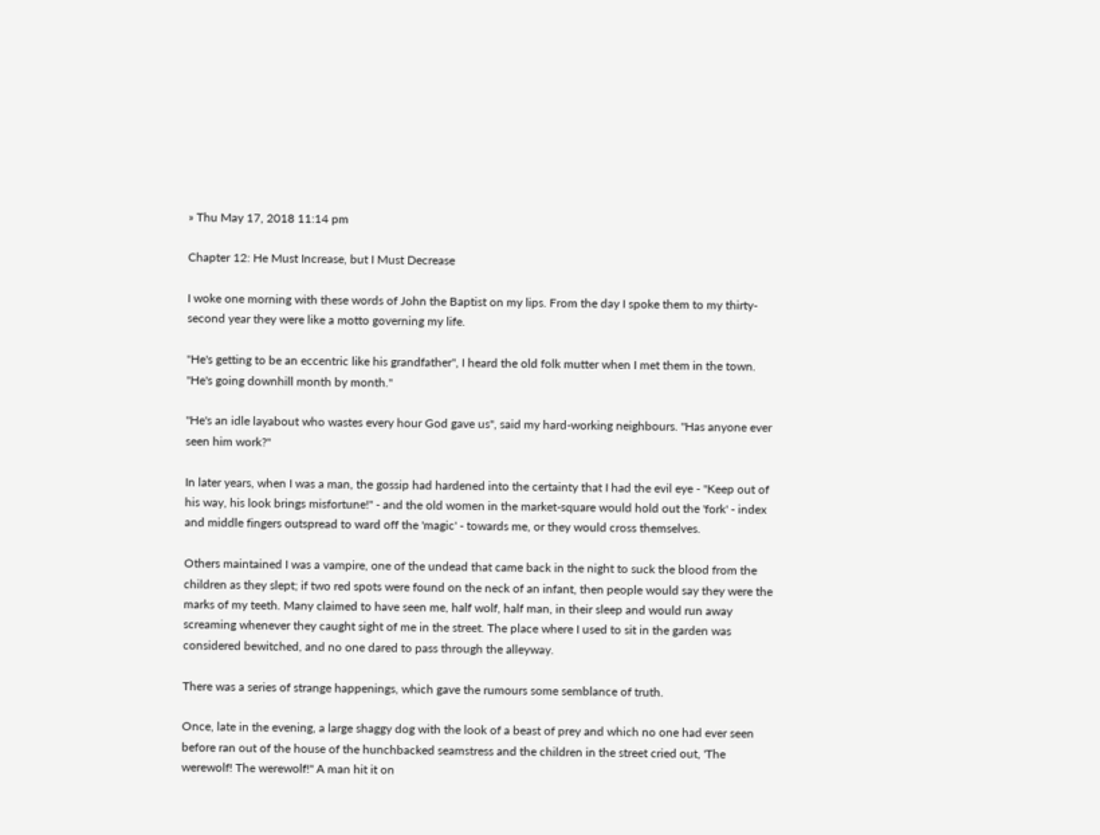» Thu May 17, 2018 11:14 pm

Chapter 12: He Must Increase, but I Must Decrease

I woke one morning with these words of John the Baptist on my lips. From the day I spoke them to my thirty-second year they were like a motto governing my life.

"He's getting to be an eccentric like his grandfather", I heard the old folk mutter when I met them in the town. "He's going downhill month by month."

"He's an idle layabout who wastes every hour God gave us", said my hard-working neighbours. "Has anyone ever seen him work?"

In later years, when I was a man, the gossip had hardened into the certainty that I had the evil eye - "Keep out of his way, his look brings misfortune!" - and the old women in the market-square would hold out the 'fork' - index and middle fingers outspread to ward off the 'magic' - towards me, or they would cross themselves.

Others maintained I was a vampire, one of the undead that came back in the night to suck the blood from the children as they slept; if two red spots were found on the neck of an infant, then people would say they were the marks of my teeth. Many claimed to have seen me, half wolf, half man, in their sleep and would run away screaming whenever they caught sight of me in the street. The place where I used to sit in the garden was considered bewitched, and no one dared to pass through the alleyway.

There was a series of strange happenings, which gave the rumours some semblance of truth.

Once, late in the evening, a large shaggy dog with the look of a beast of prey and which no one had ever seen before ran out of the house of the hunchbacked seamstress and the children in the street cried out, 'The werewolf! The werewolf!" A man hit it on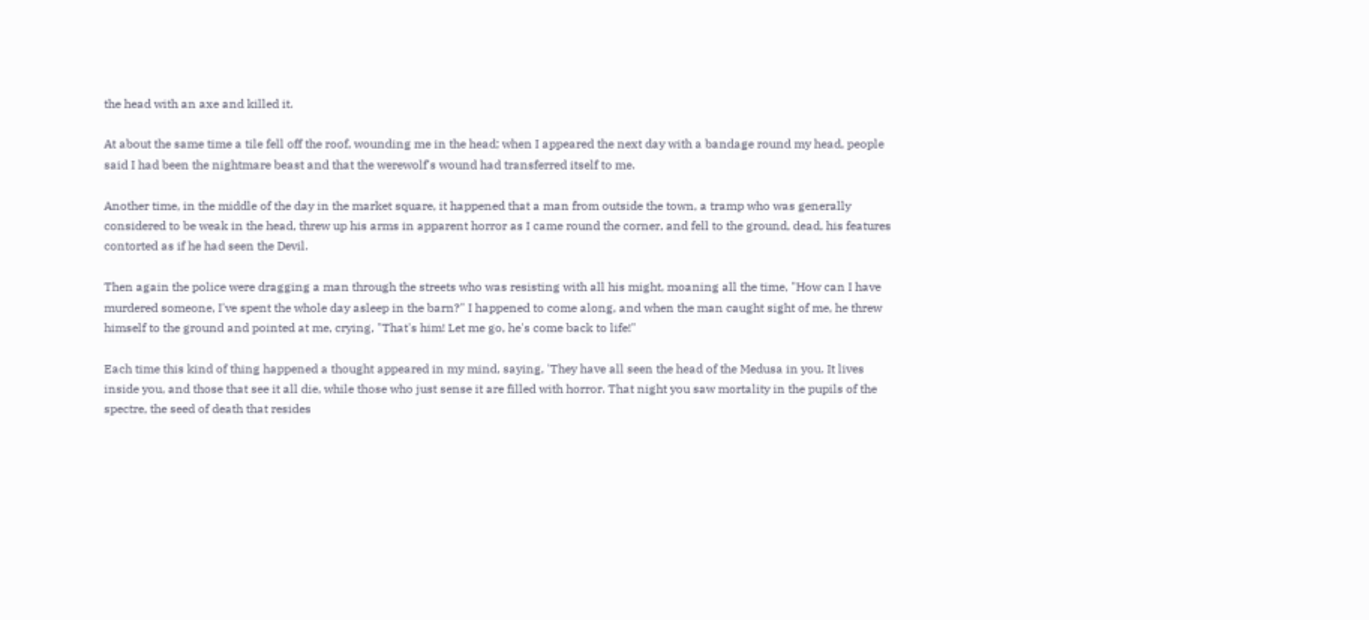the head with an axe and killed it.

At about the same time a tile fell off the roof, wounding me in the head; when I appeared the next day with a bandage round my head, people said I had been the nightmare beast and that the werewolf's wound had transferred itself to me.

Another time, in the middle of the day in the market square, it happened that a man from outside the town, a tramp who was generally considered to be weak in the head, threw up his arms in apparent horror as I came round the corner, and fell to the ground, dead, his features contorted as if he had seen the Devil.

Then again the police were dragging a man through the streets who was resisting with all his might, moaning all the time, "How can I have murdered someone, I've spent the whole day asleep in the barn?" I happened to come along, and when the man caught sight of me, he threw himself to the ground and pointed at me, crying, "That's him! Let me go, he's come back to life!"

Each time this kind of thing happened a thought appeared in my mind, saying, 'They have all seen the head of the Medusa in you. It lives inside you, and those that see it all die, while those who just sense it are filled with horror. That night you saw mortality in the pupils of the spectre, the seed of death that resides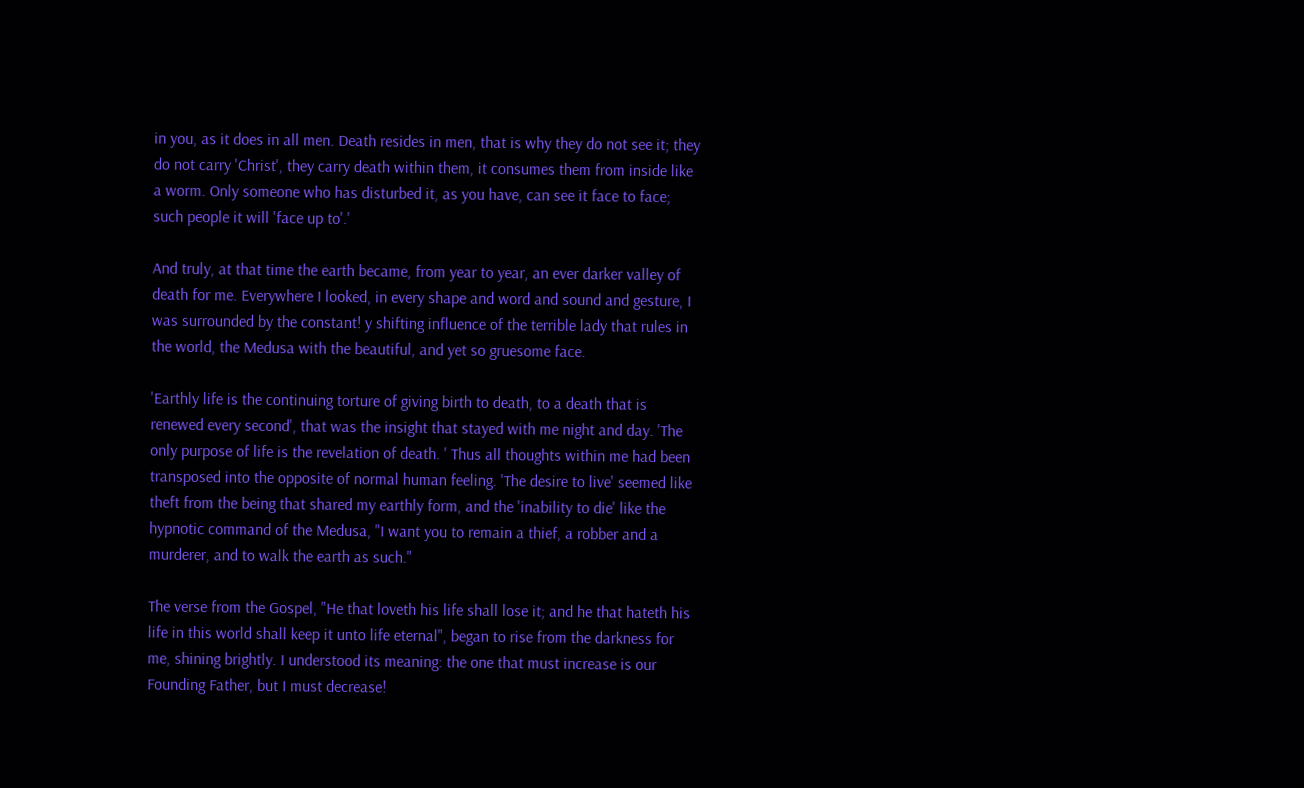in you, as it does in all men. Death resides in men, that is why they do not see it; they do not carry 'Christ', they carry death within them, it consumes them from inside like a worm. Only someone who has disturbed it, as you have, can see it face to face; such people it will 'face up to'.'

And truly, at that time the earth became, from year to year, an ever darker valley of death for me. Everywhere I looked, in every shape and word and sound and gesture, I was surrounded by the constant! y shifting influence of the terrible lady that rules in the world, the Medusa with the beautiful, and yet so gruesome face.

'Earthly life is the continuing torture of giving birth to death, to a death that is renewed every second', that was the insight that stayed with me night and day. 'The only purpose of life is the revelation of death. ' Thus all thoughts within me had been transposed into the opposite of normal human feeling. 'The desire to live' seemed like theft from the being that shared my earthly form, and the 'inability to die' like the hypnotic command of the Medusa, "I want you to remain a thief, a robber and a murderer, and to walk the earth as such."

The verse from the Gospel, "He that loveth his life shall lose it; and he that hateth his life in this world shall keep it unto life eternal", began to rise from the darkness for me, shining brightly. I understood its meaning: the one that must increase is our Founding Father, but I must decrease!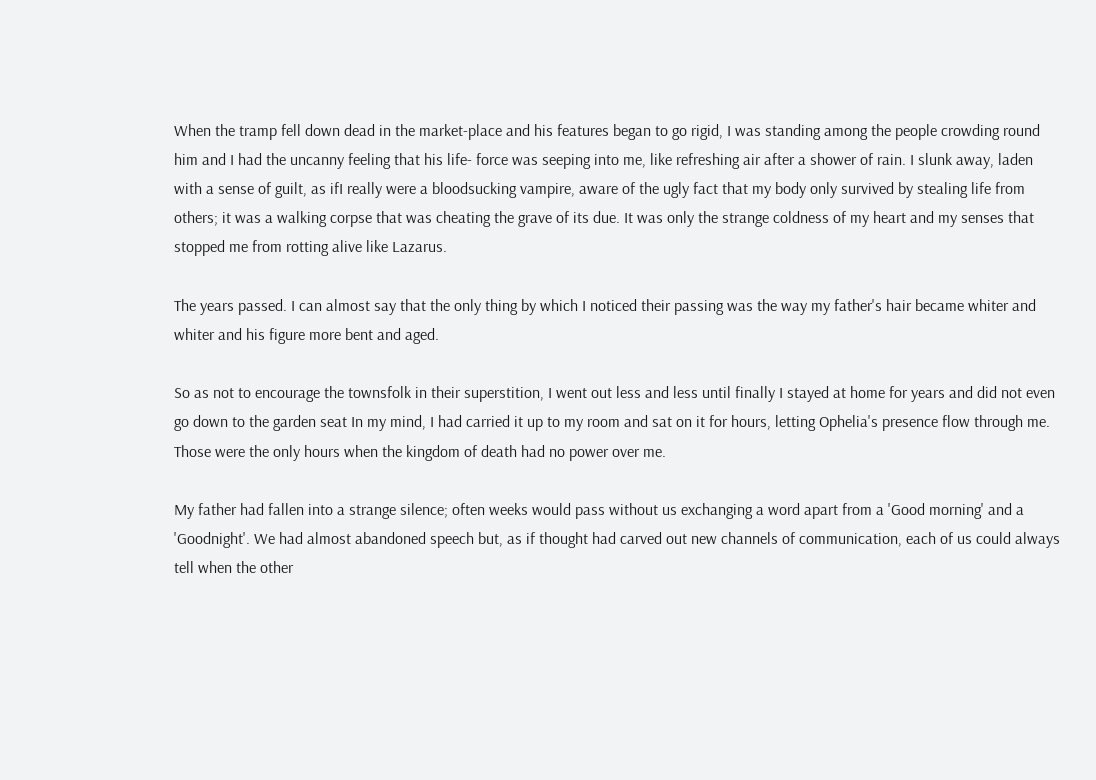When the tramp fell down dead in the market-place and his features began to go rigid, I was standing among the people crowding round him and I had the uncanny feeling that his life- force was seeping into me, like refreshing air after a shower of rain. I slunk away, laden with a sense of guilt, as ifI really were a bloodsucking vampire, aware of the ugly fact that my body only survived by stealing life from others; it was a walking corpse that was cheating the grave of its due. It was only the strange coldness of my heart and my senses that stopped me from rotting alive like Lazarus.

The years passed. I can almost say that the only thing by which I noticed their passing was the way my father's hair became whiter and whiter and his figure more bent and aged.

So as not to encourage the townsfolk in their superstition, I went out less and less until finally I stayed at home for years and did not even go down to the garden seat In my mind, I had carried it up to my room and sat on it for hours, letting Ophelia's presence flow through me. Those were the only hours when the kingdom of death had no power over me.

My father had fallen into a strange silence; often weeks would pass without us exchanging a word apart from a 'Good morning' and a 'Goodnight'. We had almost abandoned speech but, as if thought had carved out new channels of communication, each of us could always tell when the other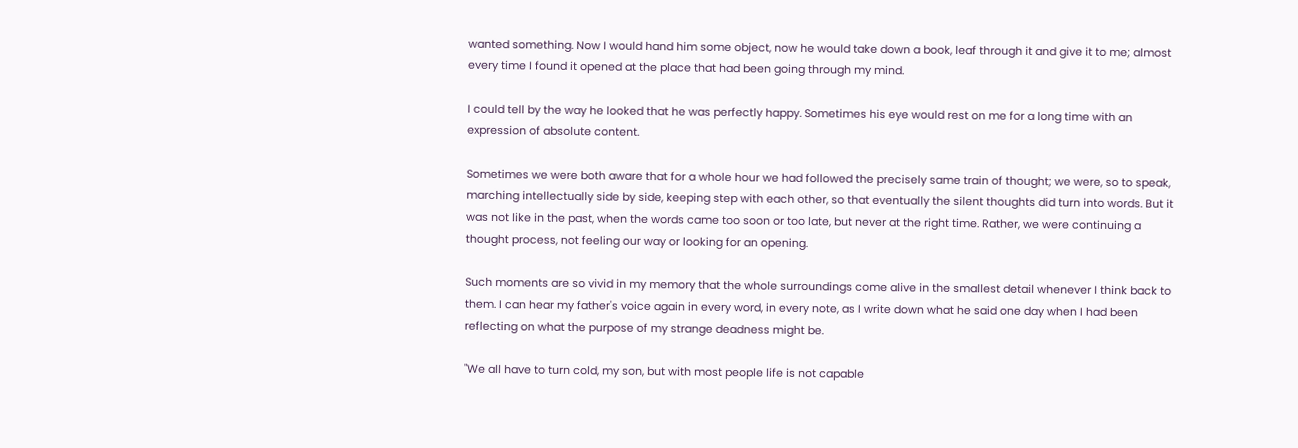wanted something. Now I would hand him some object, now he would take down a book, leaf through it and give it to me; almost every time I found it opened at the place that had been going through my mind.

I could tell by the way he looked that he was perfectly happy. Sometimes his eye would rest on me for a long time with an expression of absolute content.

Sometimes we were both aware that for a whole hour we had followed the precisely same train of thought; we were, so to speak, marching intellectually side by side, keeping step with each other, so that eventually the silent thoughts did turn into words. But it was not like in the past, when the words came too soon or too late, but never at the right time. Rather, we were continuing a thought process, not feeling our way or looking for an opening.

Such moments are so vivid in my memory that the whole surroundings come alive in the smallest detail whenever I think back to them. I can hear my father's voice again in every word, in every note, as I write down what he said one day when I had been reflecting on what the purpose of my strange deadness might be.

"We all have to turn cold, my son, but with most people life is not capable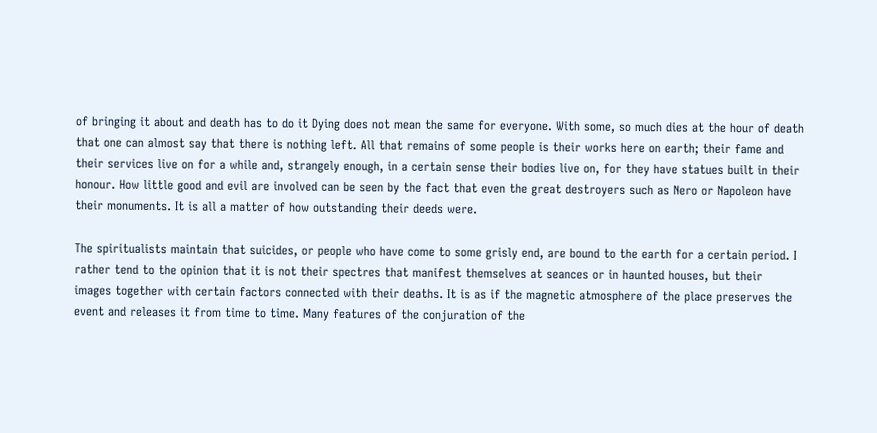of bringing it about and death has to do it Dying does not mean the same for everyone. With some, so much dies at the hour of death that one can almost say that there is nothing left. All that remains of some people is their works here on earth; their fame and their services live on for a while and, strangely enough, in a certain sense their bodies live on, for they have statues built in their honour. How little good and evil are involved can be seen by the fact that even the great destroyers such as Nero or Napoleon have their monuments. It is all a matter of how outstanding their deeds were.

The spiritualists maintain that suicides, or people who have come to some grisly end, are bound to the earth for a certain period. I rather tend to the opinion that it is not their spectres that manifest themselves at seances or in haunted houses, but their images together with certain factors connected with their deaths. It is as if the magnetic atmosphere of the place preserves the event and releases it from time to time. Many features of the conjuration of the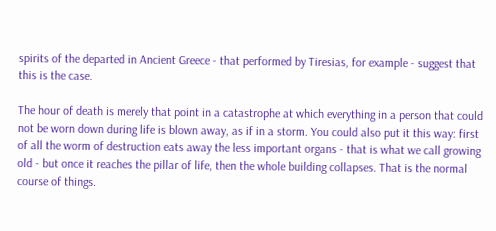spirits of the departed in Ancient Greece - that performed by Tiresias, for example - suggest that this is the case.

The hour of death is merely that point in a catastrophe at which everything in a person that could not be worn down during life is blown away, as if in a storm. You could also put it this way: first of all the worm of destruction eats away the less important organs - that is what we call growing old - but once it reaches the pillar of life, then the whole building collapses. That is the normal course of things.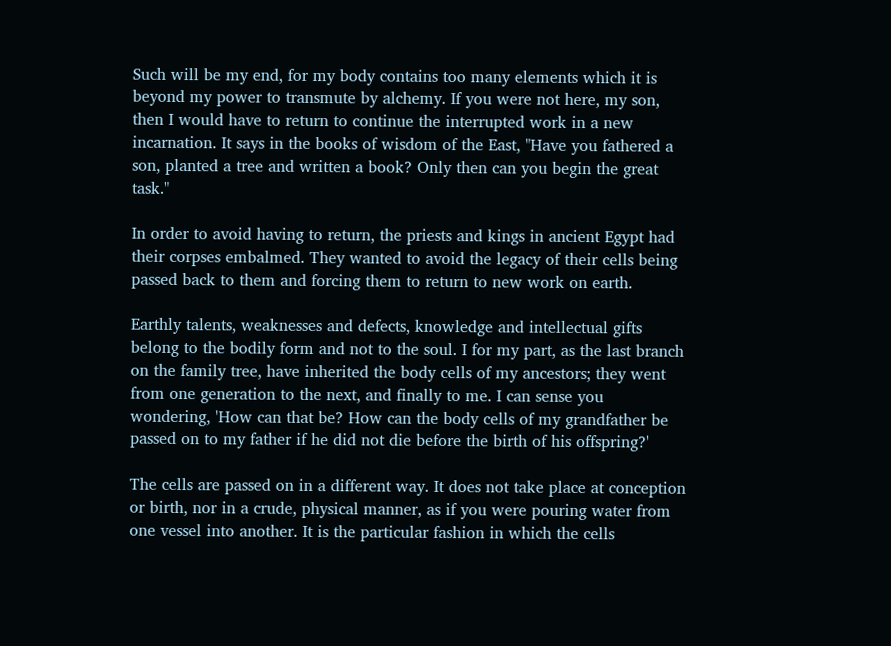Such will be my end, for my body contains too many elements which it is beyond my power to transmute by alchemy. If you were not here, my son, then I would have to return to continue the interrupted work in a new incarnation. It says in the books of wisdom of the East, "Have you fathered a son, planted a tree and written a book? Only then can you begin the great task."

In order to avoid having to return, the priests and kings in ancient Egypt had their corpses embalmed. They wanted to avoid the legacy of their cells being passed back to them and forcing them to return to new work on earth.

Earthly talents, weaknesses and defects, knowledge and intellectual gifts belong to the bodily form and not to the soul. I for my part, as the last branch on the family tree, have inherited the body cells of my ancestors; they went from one generation to the next, and finally to me. I can sense you wondering, 'How can that be? How can the body cells of my grandfather be passed on to my father if he did not die before the birth of his offspring?'

The cells are passed on in a different way. It does not take place at conception or birth, nor in a crude, physical manner, as if you were pouring water from one vessel into another. It is the particular fashion in which the cells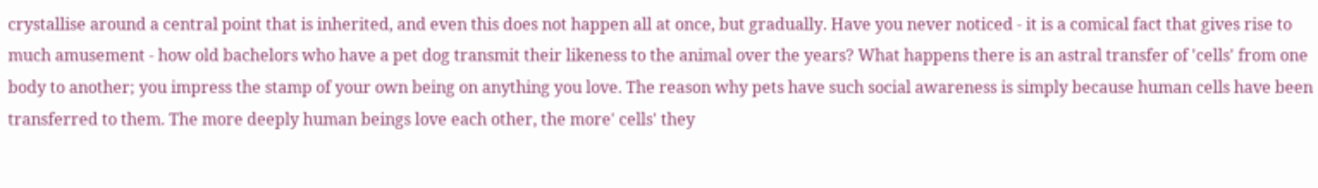crystallise around a central point that is inherited, and even this does not happen all at once, but gradually. Have you never noticed - it is a comical fact that gives rise to much amusement - how old bachelors who have a pet dog transmit their likeness to the animal over the years? What happens there is an astral transfer of 'cells' from one body to another; you impress the stamp of your own being on anything you love. The reason why pets have such social awareness is simply because human cells have been transferred to them. The more deeply human beings love each other, the more' cells' they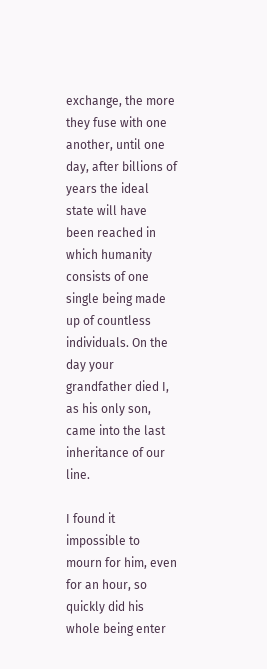exchange, the more they fuse with one another, until one day, after billions of years the ideal state will have been reached in which humanity consists of one single being made up of countless individuals. On the day your grandfather died I, as his only son, came into the last inheritance of our line.

I found it impossible to mourn for him, even for an hour, so quickly did his whole being enter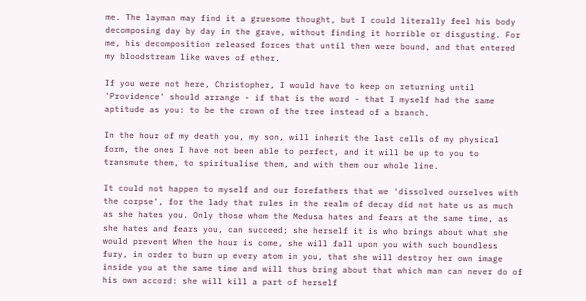me. The layman may find it a gruesome thought, but I could literally feel his body decomposing day by day in the grave, without finding it horrible or disgusting. For me, his decomposition released forces that until then were bound, and that entered my bloodstream like waves of ether.

If you were not here, Christopher, I would have to keep on returning until 'Providence' should arrange - if that is the word - that I myself had the same aptitude as you: to be the crown of the tree instead of a branch.

In the hour of my death you, my son, will inherit the last cells of my physical form, the ones I have not been able to perfect, and it will be up to you to transmute them, to spiritualise them, and with them our whole line.

It could not happen to myself and our forefathers that we 'dissolved ourselves with the corpse', for the lady that rules in the realm of decay did not hate us as much as she hates you. Only those whom the Medusa hates and fears at the same time, as she hates and fears you, can succeed; she herself it is who brings about what she would prevent When the hour is come, she will fall upon you with such boundless fury, in order to burn up every atom in you, that she will destroy her own image inside you at the same time and will thus bring about that which man can never do of his own accord: she will kill a part of herself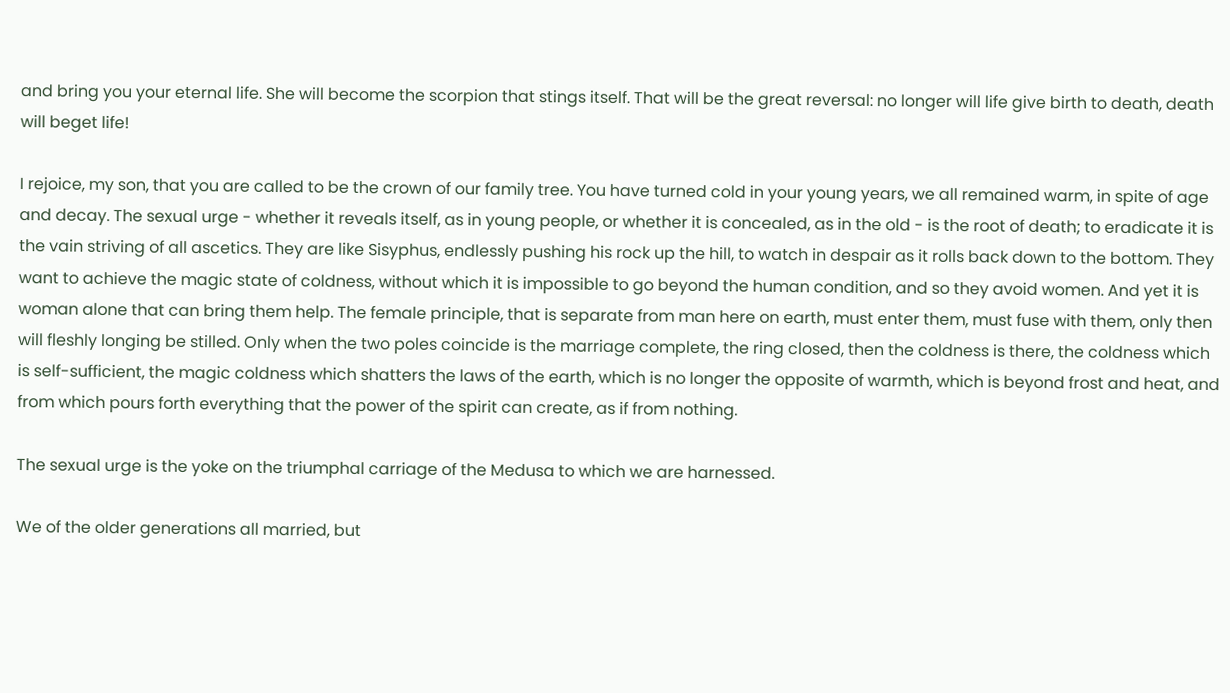and bring you your eternal life. She will become the scorpion that stings itself. That will be the great reversal: no longer will life give birth to death, death will beget life!

I rejoice, my son, that you are called to be the crown of our family tree. You have turned cold in your young years, we all remained warm, in spite of age and decay. The sexual urge - whether it reveals itself, as in young people, or whether it is concealed, as in the old - is the root of death; to eradicate it is the vain striving of all ascetics. They are like Sisyphus, endlessly pushing his rock up the hill, to watch in despair as it rolls back down to the bottom. They want to achieve the magic state of coldness, without which it is impossible to go beyond the human condition, and so they avoid women. And yet it is woman alone that can bring them help. The female principle, that is separate from man here on earth, must enter them, must fuse with them, only then will fleshly longing be stilled. Only when the two poles coincide is the marriage complete, the ring closed, then the coldness is there, the coldness which is self-sufficient, the magic coldness which shatters the laws of the earth, which is no longer the opposite of warmth, which is beyond frost and heat, and from which pours forth everything that the power of the spirit can create, as if from nothing.

The sexual urge is the yoke on the triumphal carriage of the Medusa to which we are harnessed.

We of the older generations all married, but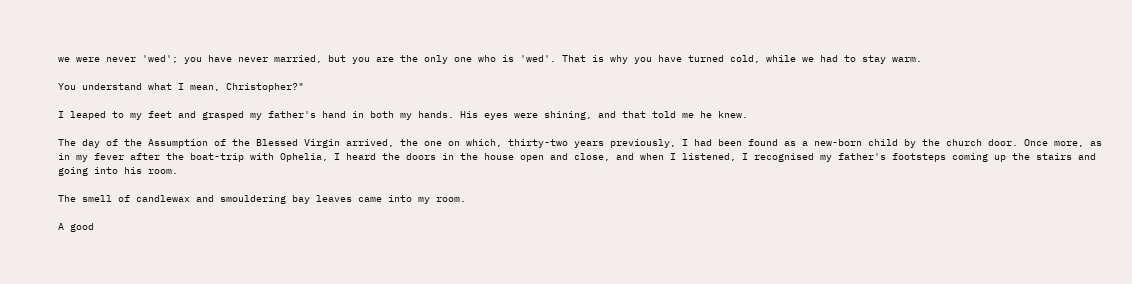we were never 'wed'; you have never married, but you are the only one who is 'wed'. That is why you have turned cold, while we had to stay warm.

You understand what I mean, Christopher?"

I leaped to my feet and grasped my father's hand in both my hands. His eyes were shining, and that told me he knew.

The day of the Assumption of the Blessed Virgin arrived, the one on which, thirty-two years previously, I had been found as a new-born child by the church door. Once more, as in my fever after the boat-trip with Ophelia, I heard the doors in the house open and close, and when I listened, I recognised my father's footsteps coming up the stairs and going into his room.

The smell of candlewax and smouldering bay leaves came into my room.

A good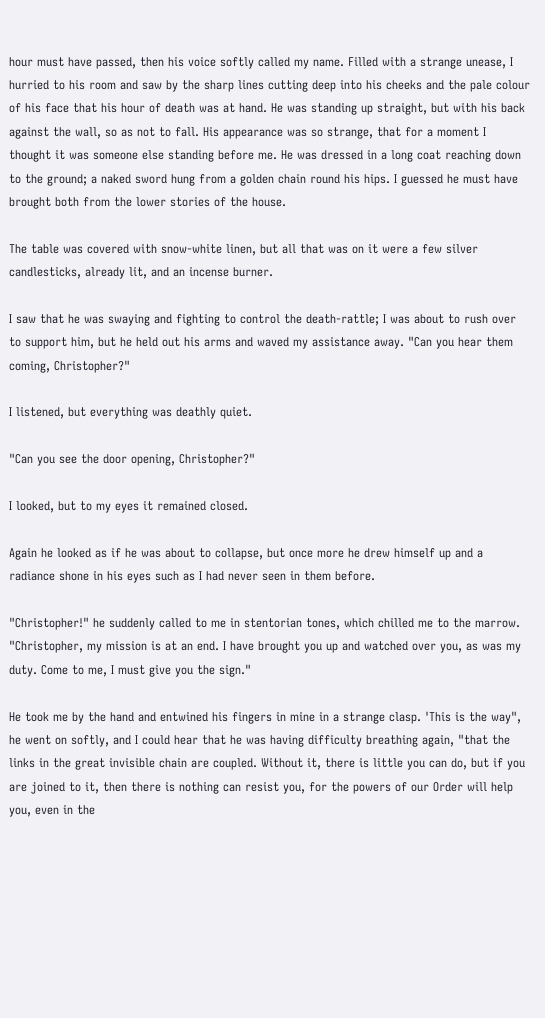hour must have passed, then his voice softly called my name. Filled with a strange unease, I hurried to his room and saw by the sharp lines cutting deep into his cheeks and the pale colour of his face that his hour of death was at hand. He was standing up straight, but with his back against the wall, so as not to fall. His appearance was so strange, that for a moment I thought it was someone else standing before me. He was dressed in a long coat reaching down to the ground; a naked sword hung from a golden chain round his hips. I guessed he must have brought both from the lower stories of the house.

The table was covered with snow-white linen, but all that was on it were a few silver candlesticks, already lit, and an incense burner.

I saw that he was swaying and fighting to control the death-rattle; I was about to rush over to support him, but he held out his arms and waved my assistance away. "Can you hear them coming, Christopher?"

I listened, but everything was deathly quiet.

"Can you see the door opening, Christopher?"

I looked, but to my eyes it remained closed.

Again he looked as if he was about to collapse, but once more he drew himself up and a radiance shone in his eyes such as I had never seen in them before.

"Christopher!" he suddenly called to me in stentorian tones, which chilled me to the marrow. "Christopher, my mission is at an end. I have brought you up and watched over you, as was my duty. Come to me, I must give you the sign."

He took me by the hand and entwined his fingers in mine in a strange clasp. 'This is the way", he went on softly, and I could hear that he was having difficulty breathing again, "that the links in the great invisible chain are coupled. Without it, there is little you can do, but if you are joined to it, then there is nothing can resist you, for the powers of our Order will help you, even in the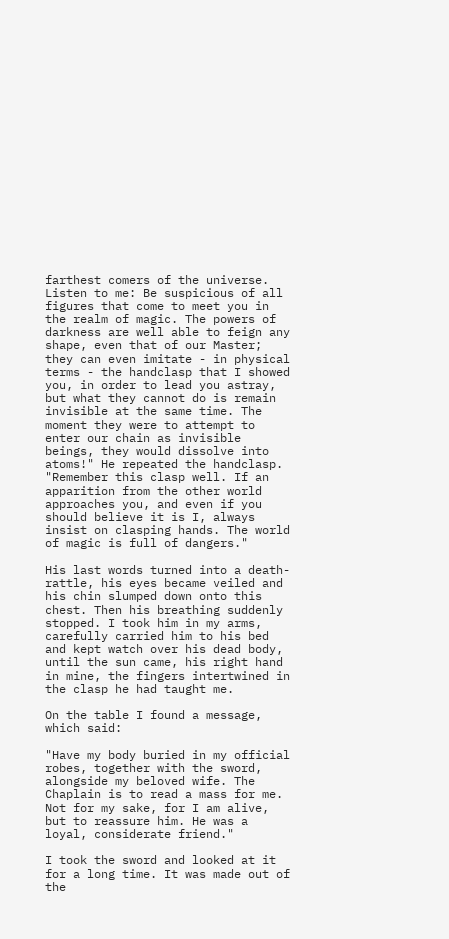farthest comers of the universe. Listen to me: Be suspicious of all figures that come to meet you in the realm of magic. The powers of darkness are well able to feign any shape, even that of our Master; they can even imitate - in physical terms - the handclasp that I showed you, in order to lead you astray, but what they cannot do is remain invisible at the same time. The moment they were to attempt to enter our chain as invisible beings, they would dissolve into atoms!" He repeated the handclasp. "Remember this clasp well. If an apparition from the other world approaches you, and even if you should believe it is I, always insist on clasping hands. The world of magic is full of dangers."

His last words turned into a death-rattle, his eyes became veiled and his chin slumped down onto this chest. Then his breathing suddenly stopped. I took him in my arms, carefully carried him to his bed and kept watch over his dead body, until the sun came, his right hand in mine, the fingers intertwined in the clasp he had taught me.

On the table I found a message, which said:

"Have my body buried in my official robes, together with the sword, alongside my beloved wife. The Chaplain is to read a mass for me. Not for my sake, for I am alive, but to reassure him. He was a loyal, considerate friend."

I took the sword and looked at it for a long time. It was made out of the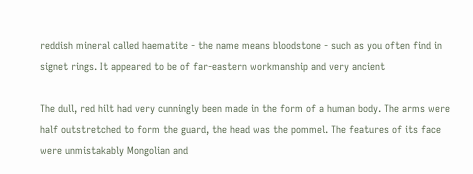reddish mineral called haematite - the name means bloodstone - such as you often find in signet rings. It appeared to be of far-eastern workmanship and very ancient

The dull, red hilt had very cunningly been made in the form of a human body. The arms were half outstretched to form the guard, the head was the pommel. The features of its face were unmistakably Mongolian and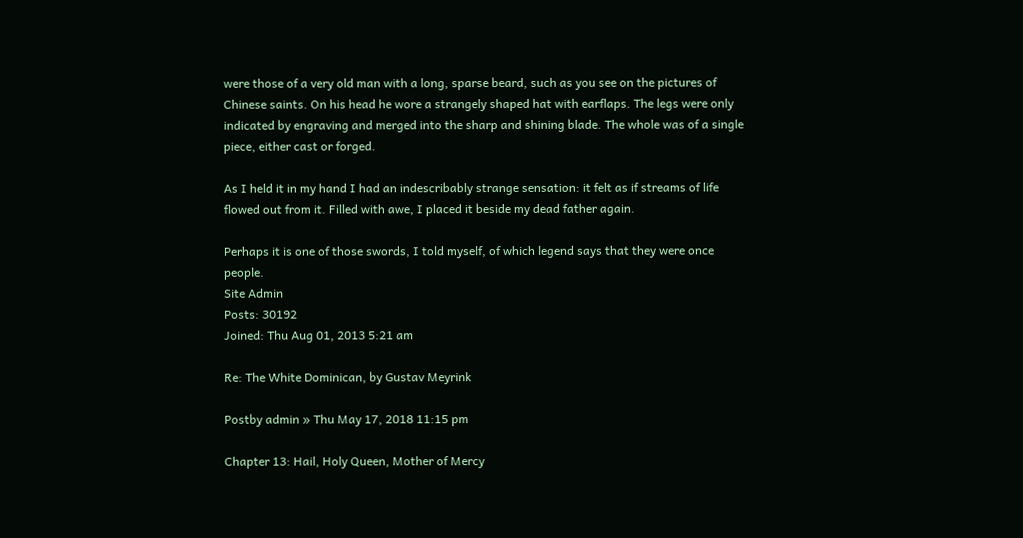were those of a very old man with a long, sparse beard, such as you see on the pictures of Chinese saints. On his head he wore a strangely shaped hat with earflaps. The legs were only indicated by engraving and merged into the sharp and shining blade. The whole was of a single piece, either cast or forged.

As I held it in my hand I had an indescribably strange sensation: it felt as if streams of life flowed out from it. Filled with awe, I placed it beside my dead father again.

Perhaps it is one of those swords, I told myself, of which legend says that they were once people.
Site Admin
Posts: 30192
Joined: Thu Aug 01, 2013 5:21 am

Re: The White Dominican, by Gustav Meyrink

Postby admin » Thu May 17, 2018 11:15 pm

Chapter 13: Hail, Holy Queen, Mother of Mercy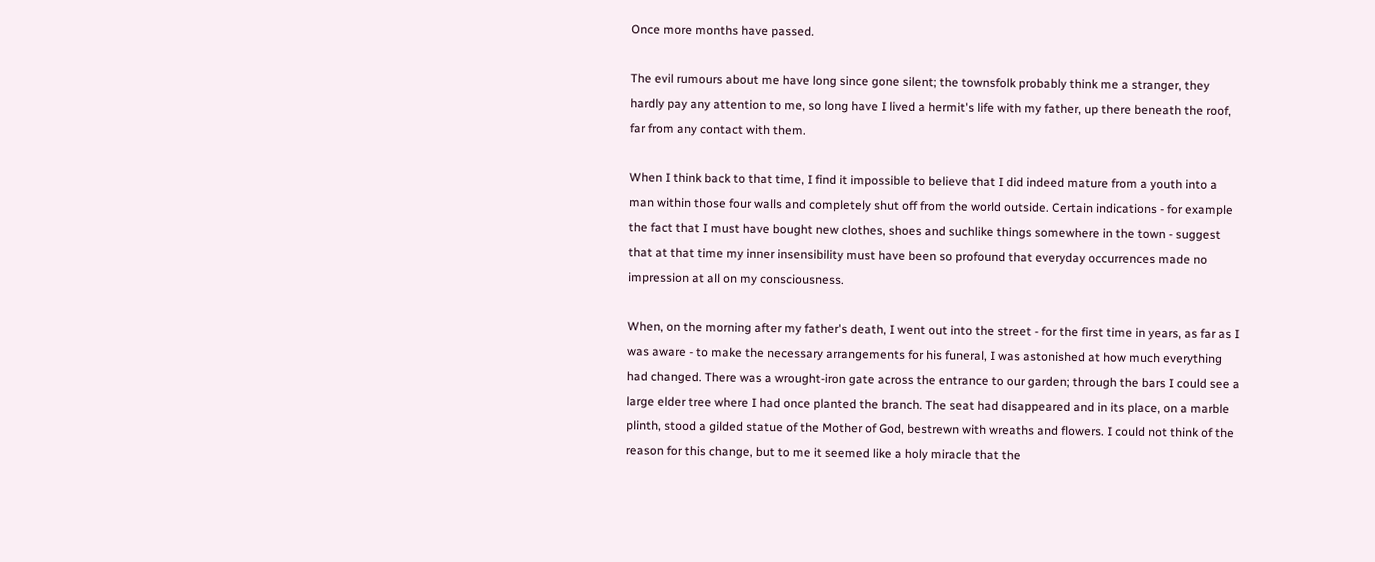Once more months have passed.

The evil rumours about me have long since gone silent; the townsfolk probably think me a stranger, they hardly pay any attention to me, so long have I lived a hermit's life with my father, up there beneath the roof, far from any contact with them.

When I think back to that time, I find it impossible to believe that I did indeed mature from a youth into a man within those four walls and completely shut off from the world outside. Certain indications - for example the fact that I must have bought new clothes, shoes and suchlike things somewhere in the town - suggest that at that time my inner insensibility must have been so profound that everyday occurrences made no impression at all on my consciousness.

When, on the morning after my father's death, I went out into the street - for the first time in years, as far as I was aware - to make the necessary arrangements for his funeral, I was astonished at how much everything had changed. There was a wrought-iron gate across the entrance to our garden; through the bars I could see a large elder tree where I had once planted the branch. The seat had disappeared and in its place, on a marble plinth, stood a gilded statue of the Mother of God, bestrewn with wreaths and flowers. I could not think of the reason for this change, but to me it seemed like a holy miracle that the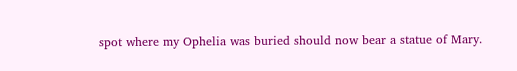spot where my Ophelia was buried should now bear a statue of Mary.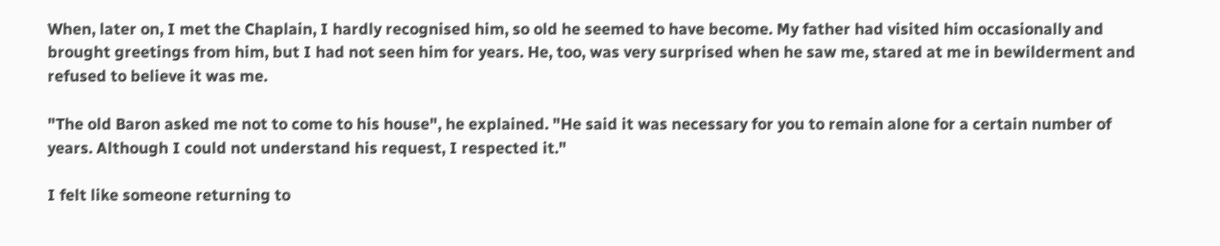When, later on, I met the Chaplain, I hardly recognised him, so old he seemed to have become. My father had visited him occasionally and brought greetings from him, but I had not seen him for years. He, too, was very surprised when he saw me, stared at me in bewilderment and refused to believe it was me.

"The old Baron asked me not to come to his house", he explained. "He said it was necessary for you to remain alone for a certain number of years. Although I could not understand his request, I respected it."

I felt like someone returning to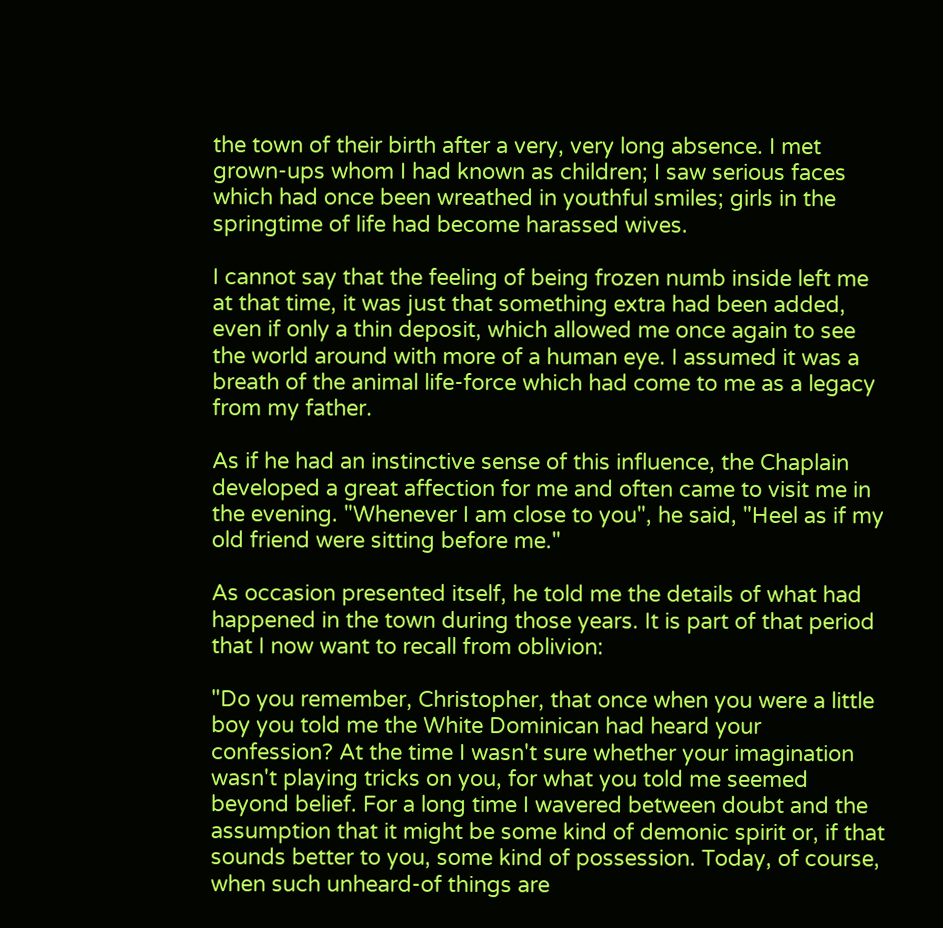the town of their birth after a very, very long absence. I met grown-ups whom I had known as children; I saw serious faces which had once been wreathed in youthful smiles; girls in the springtime of life had become harassed wives.

I cannot say that the feeling of being frozen numb inside left me at that time, it was just that something extra had been added, even if only a thin deposit, which allowed me once again to see the world around with more of a human eye. I assumed it was a breath of the animal life-force which had come to me as a legacy from my father.

As if he had an instinctive sense of this influence, the Chaplain developed a great affection for me and often came to visit me in the evening. "Whenever I am close to you", he said, "Heel as if my old friend were sitting before me."

As occasion presented itself, he told me the details of what had happened in the town during those years. It is part of that period that I now want to recall from oblivion:

"Do you remember, Christopher, that once when you were a little boy you told me the White Dominican had heard your confession? At the time I wasn't sure whether your imagination wasn't playing tricks on you, for what you told me seemed beyond belief. For a long time I wavered between doubt and the assumption that it might be some kind of demonic spirit or, if that sounds better to you, some kind of possession. Today, of course, when such unheard-of things are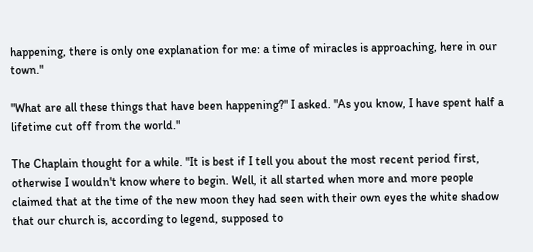happening, there is only one explanation for me: a time of miracles is approaching, here in our town."

"What are all these things that have been happening?" I asked. "As you know, I have spent half a lifetime cut off from the world."

The Chaplain thought for a while. "It is best if I tell you about the most recent period first, otherwise I wouldn't know where to begin. Well, it all started when more and more people claimed that at the time of the new moon they had seen with their own eyes the white shadow that our church is, according to legend, supposed to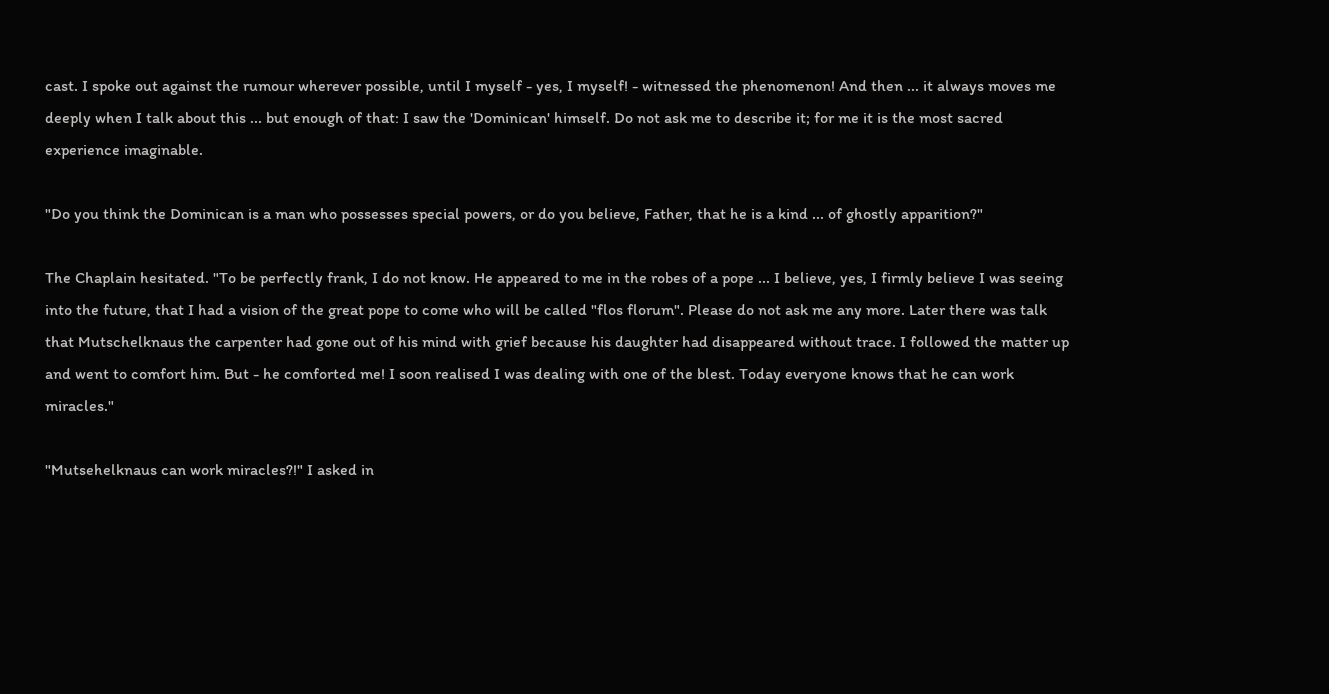cast. I spoke out against the rumour wherever possible, until I myself - yes, I myself! - witnessed the phenomenon! And then ... it always moves me deeply when I talk about this ... but enough of that: I saw the 'Dominican' himself. Do not ask me to describe it; for me it is the most sacred experience imaginable.

"Do you think the Dominican is a man who possesses special powers, or do you believe, Father, that he is a kind ... of ghostly apparition?"

The Chaplain hesitated. "To be perfectly frank, I do not know. He appeared to me in the robes of a pope ... I believe, yes, I firmly believe I was seeing into the future, that I had a vision of the great pope to come who will be called "flos florum". Please do not ask me any more. Later there was talk that Mutschelknaus the carpenter had gone out of his mind with grief because his daughter had disappeared without trace. I followed the matter up and went to comfort him. But - he comforted me! I soon realised I was dealing with one of the blest. Today everyone knows that he can work miracles."

"Mutsehelknaus can work miracles?!" I asked in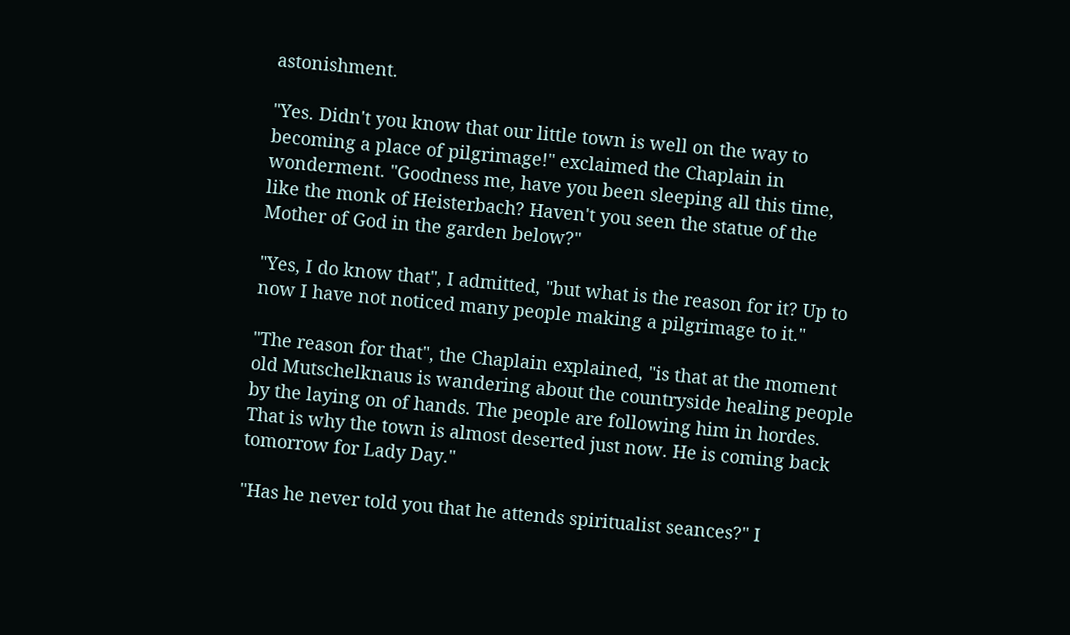astonishment.

"Yes. Didn't you know that our little town is well on the way to becoming a place of pilgrimage!" exclaimed the Chaplain in wonderment. "Goodness me, have you been sleeping all this time, like the monk of Heisterbach? Haven't you seen the statue of the Mother of God in the garden below?"

"Yes, I do know that", I admitted, "but what is the reason for it? Up to now I have not noticed many people making a pilgrimage to it."

"The reason for that", the Chaplain explained, "is that at the moment old Mutschelknaus is wandering about the countryside healing people by the laying on of hands. The people are following him in hordes. That is why the town is almost deserted just now. He is coming back tomorrow for Lady Day."

"Has he never told you that he attends spiritualist seances?" I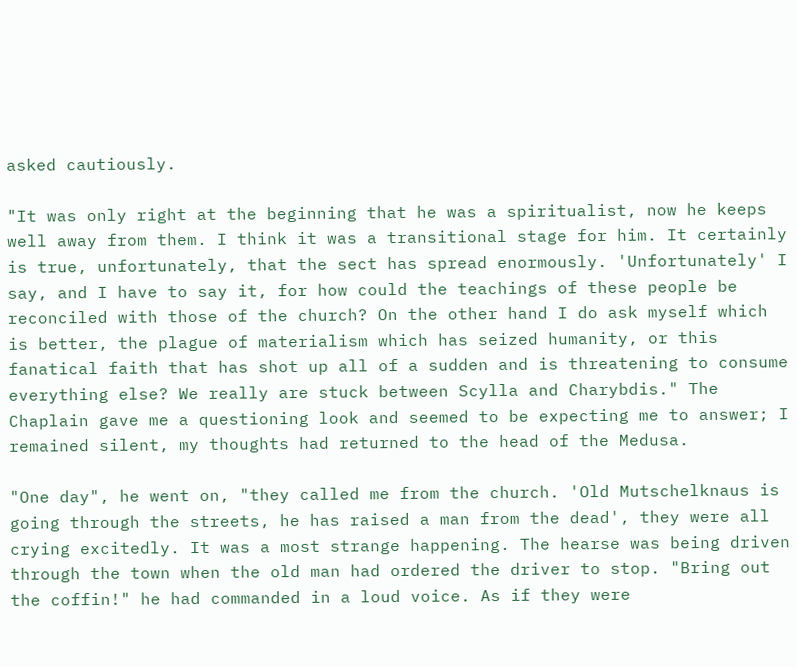asked cautiously.

"It was only right at the beginning that he was a spiritualist, now he keeps well away from them. I think it was a transitional stage for him. It certainly is true, unfortunately, that the sect has spread enormously. 'Unfortunately' I say, and I have to say it, for how could the teachings of these people be reconciled with those of the church? On the other hand I do ask myself which is better, the plague of materialism which has seized humanity, or this fanatical faith that has shot up all of a sudden and is threatening to consume everything else? We really are stuck between Scylla and Charybdis." The Chaplain gave me a questioning look and seemed to be expecting me to answer; I remained silent, my thoughts had returned to the head of the Medusa.

"One day", he went on, "they called me from the church. 'Old Mutschelknaus is going through the streets, he has raised a man from the dead', they were all crying excitedly. It was a most strange happening. The hearse was being driven through the town when the old man had ordered the driver to stop. "Bring out the coffin!" he had commanded in a loud voice. As if they were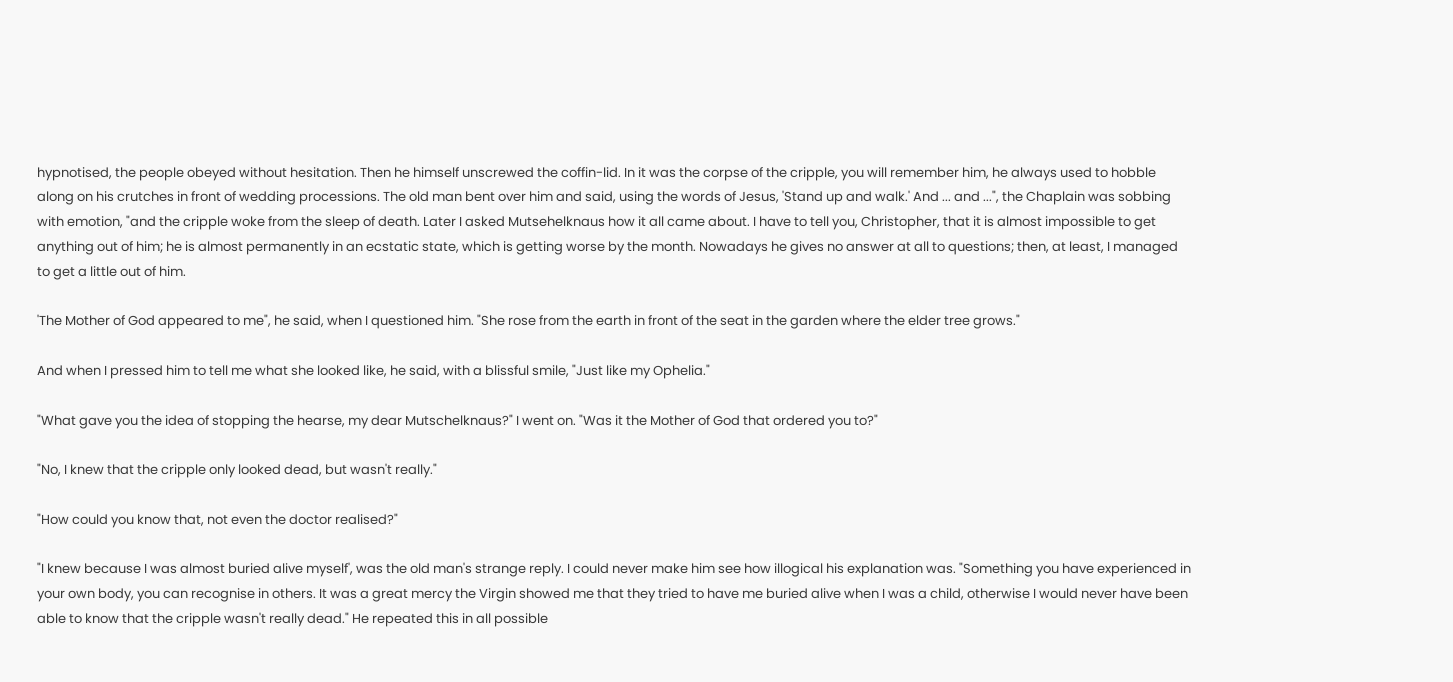hypnotised, the people obeyed without hesitation. Then he himself unscrewed the coffin-lid. In it was the corpse of the cripple, you will remember him, he always used to hobble along on his crutches in front of wedding processions. The old man bent over him and said, using the words of Jesus, 'Stand up and walk.' And ... and ...", the Chaplain was sobbing with emotion, "and the cripple woke from the sleep of death. Later I asked Mutsehelknaus how it all came about. I have to tell you, Christopher, that it is almost impossible to get anything out of him; he is almost permanently in an ecstatic state, which is getting worse by the month. Nowadays he gives no answer at all to questions; then, at least, I managed to get a little out of him.

'The Mother of God appeared to me", he said, when I questioned him. "She rose from the earth in front of the seat in the garden where the elder tree grows."

And when I pressed him to tell me what she looked like, he said, with a blissful smile, "Just like my Ophelia."

"What gave you the idea of stopping the hearse, my dear Mutschelknaus?" I went on. "Was it the Mother of God that ordered you to?"

"No, I knew that the cripple only looked dead, but wasn't really."

"How could you know that, not even the doctor realised?"

"I knew because I was almost buried alive myself', was the old man's strange reply. I could never make him see how illogical his explanation was. "Something you have experienced in your own body, you can recognise in others. It was a great mercy the Virgin showed me that they tried to have me buried alive when I was a child, otherwise I would never have been able to know that the cripple wasn't really dead." He repeated this in all possible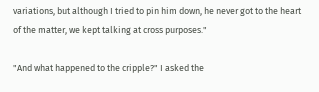variations, but although I tried to pin him down, he never got to the heart of the matter, we kept talking at cross purposes."

"And what happened to the cripple?" I asked the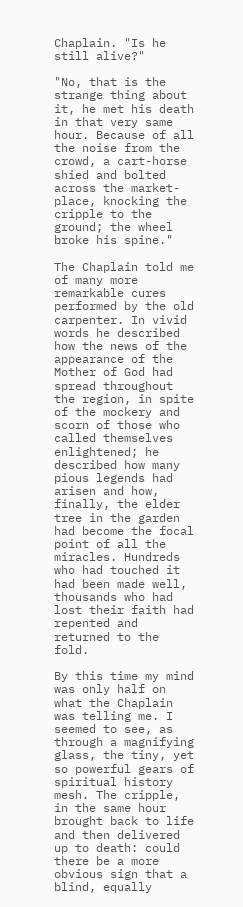Chaplain. "Is he still alive?"

"No, that is the strange thing about it, he met his death in that very same hour. Because of all the noise from the crowd, a cart-horse shied and bolted across the market-place, knocking the cripple to the ground; the wheel broke his spine."

The Chaplain told me of many more remarkable cures performed by the old carpenter. In vivid words he described how the news of the appearance of the Mother of God had spread throughout the region, in spite of the mockery and scorn of those who called themselves enlightened; he described how many pious legends had arisen and how, finally, the elder tree in the garden had become the focal point of all the miracles. Hundreds who had touched it had been made well, thousands who had lost their faith had repented and returned to the fold.

By this time my mind was only half on what the Chaplain was telling me. I seemed to see, as through a magnifying glass, the tiny, yet so powerful gears of spiritual history mesh. The cripple, in the same hour brought back to life and then delivered up to death: could there be a more obvious sign that a blind, equally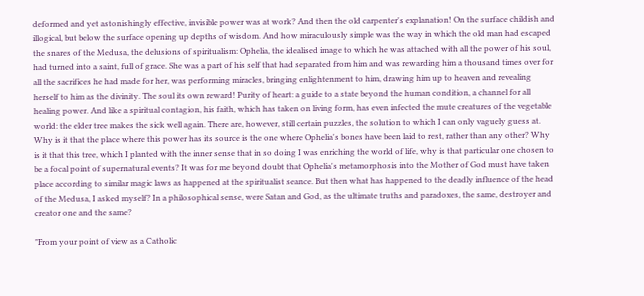deformed and yet astonishingly effective, invisible power was at work? And then the old carpenter's explanation! On the surface childish and illogical, but below the surface opening up depths of wisdom. And how miraculously simple was the way in which the old man had escaped the snares of the Medusa, the delusions of spiritualism: Ophelia, the idealised image to which he was attached with all the power of his soul, had turned into a saint, full of grace. She was a part of his self that had separated from him and was rewarding him a thousand times over for all the sacrifices he had made for her, was performing miracles, bringing enlightenment to him, drawing him up to heaven and revealing herself to him as the divinity. The soul its own reward! Purity of heart: a guide to a state beyond the human condition, a channel for all healing power. And like a spiritual contagion, his faith, which has taken on living form, has even infected the mute creatures of the vegetable world: the elder tree makes the sick well again. There are, however, still certain puzzles, the solution to which I can only vaguely guess at. Why is it that the place where this power has its source is the one where Ophelia's bones have been laid to rest, rather than any other? Why is it that this tree, which I planted with the inner sense that in so doing I was enriching the world of life, why is that particular one chosen to be a focal point of supernatural events? It was for me beyond doubt that Ophelia's metamorphosis into the Mother of God must have taken place according to similar magic laws as happened at the spiritualist seance. But then what has happened to the deadly influence of the head of the Medusa, I asked myself? In a philosophical sense, were Satan and God, as the ultimate truths and paradoxes, the same, destroyer and creator one and the same?

"From your point of view as a Catholic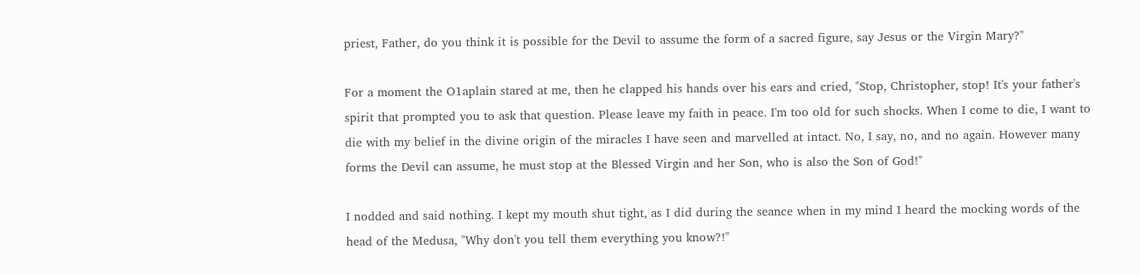priest, Father, do you think it is possible for the Devil to assume the form of a sacred figure, say Jesus or the Virgin Mary?"

For a moment the O1aplain stared at me, then he clapped his hands over his ears and cried, "Stop, Christopher, stop! It's your father's spirit that prompted you to ask that question. Please leave my faith in peace. I'm too old for such shocks. When I come to die, I want to die with my belief in the divine origin of the miracles I have seen and marvelled at intact. No, I say, no, and no again. However many forms the Devil can assume, he must stop at the Blessed Virgin and her Son, who is also the Son of God!"

I nodded and said nothing. I kept my mouth shut tight, as I did during the seance when in my mind I heard the mocking words of the head of the Medusa, "Why don't you tell them everything you know?!"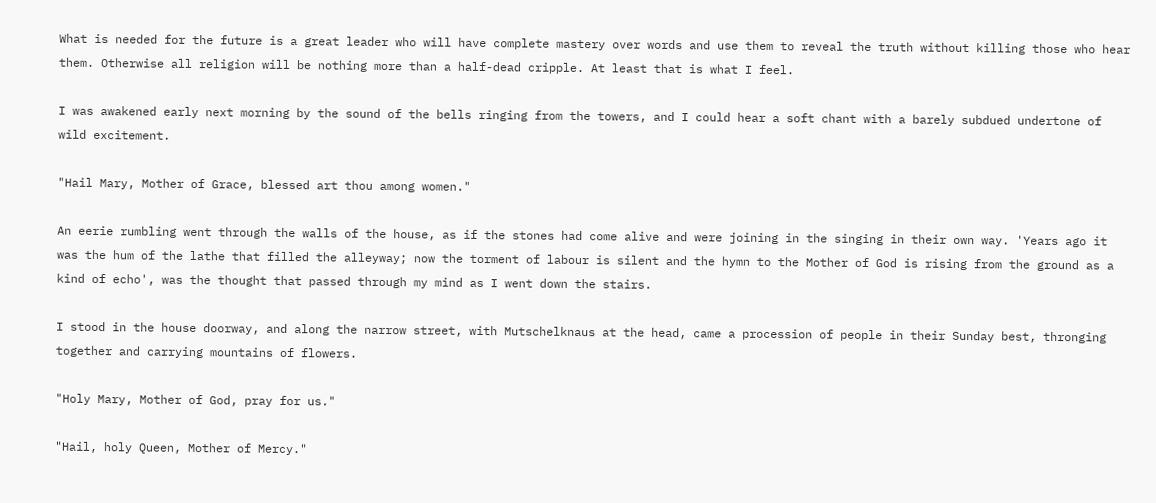What is needed for the future is a great leader who will have complete mastery over words and use them to reveal the truth without killing those who hear them. Otherwise all religion will be nothing more than a half-dead cripple. At least that is what I feel.

I was awakened early next morning by the sound of the bells ringing from the towers, and I could hear a soft chant with a barely subdued undertone of wild excitement.

"Hail Mary, Mother of Grace, blessed art thou among women."

An eerie rumbling went through the walls of the house, as if the stones had come alive and were joining in the singing in their own way. 'Years ago it was the hum of the lathe that filled the alleyway; now the torment of labour is silent and the hymn to the Mother of God is rising from the ground as a kind of echo', was the thought that passed through my mind as I went down the stairs.

I stood in the house doorway, and along the narrow street, with Mutschelknaus at the head, came a procession of people in their Sunday best, thronging together and carrying mountains of flowers.

"Holy Mary, Mother of God, pray for us."

"Hail, holy Queen, Mother of Mercy."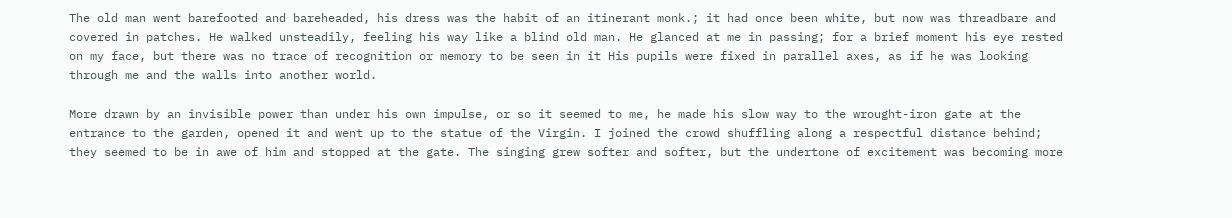The old man went barefooted and bareheaded, his dress was the habit of an itinerant monk.; it had once been white, but now was threadbare and covered in patches. He walked unsteadily, feeling his way like a blind old man. He glanced at me in passing; for a brief moment his eye rested on my face, but there was no trace of recognition or memory to be seen in it His pupils were fixed in parallel axes, as if he was looking through me and the walls into another world.

More drawn by an invisible power than under his own impulse, or so it seemed to me, he made his slow way to the wrought-iron gate at the entrance to the garden, opened it and went up to the statue of the Virgin. I joined the crowd shuffling along a respectful distance behind; they seemed to be in awe of him and stopped at the gate. The singing grew softer and softer, but the undertone of excitement was becoming more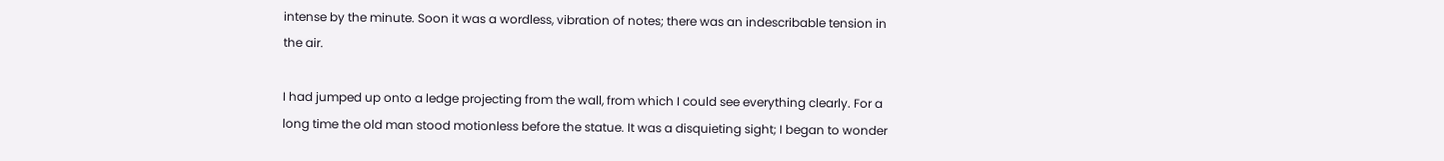intense by the minute. Soon it was a wordless, vibration of notes; there was an indescribable tension in the air.

I had jumped up onto a ledge projecting from the wall, from which I could see everything clearly. For a long time the old man stood motionless before the statue. It was a disquieting sight; I began to wonder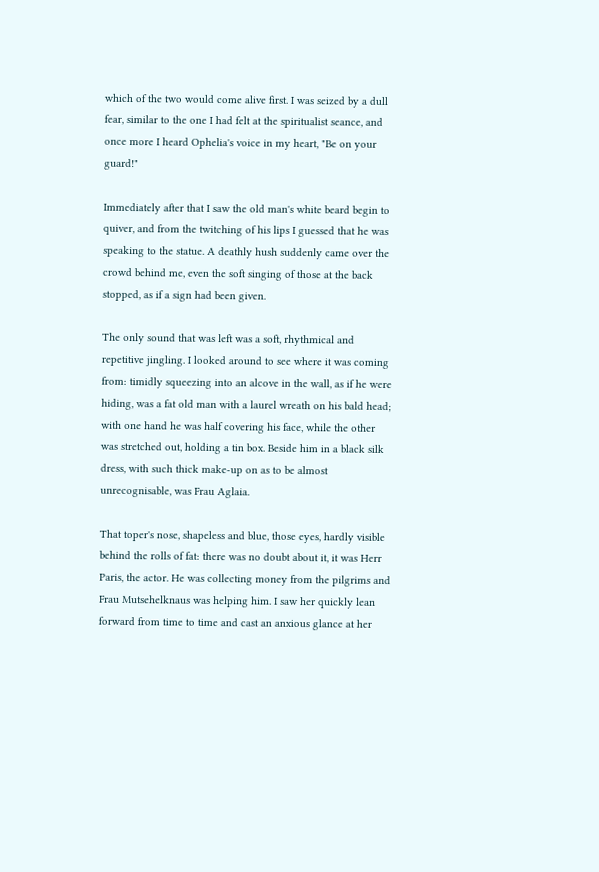which of the two would come alive first. I was seized by a dull fear, similar to the one I had felt at the spiritualist seance, and once more I heard Ophelia's voice in my heart, "Be on your guard!"

Immediately after that I saw the old man's white beard begin to quiver, and from the twitching of his lips I guessed that he was speaking to the statue. A deathly hush suddenly came over the crowd behind me, even the soft singing of those at the back stopped, as if a sign had been given.

The only sound that was left was a soft, rhythmical and repetitive jingling. I looked around to see where it was coming from: timidly squeezing into an alcove in the wall, as if he were hiding, was a fat old man with a laurel wreath on his bald head; with one hand he was half covering his face, while the other was stretched out, holding a tin box. Beside him in a black silk dress, with such thick make-up on as to be almost unrecognisable, was Frau Aglaia.

That toper's nose, shapeless and blue, those eyes, hardly visible behind the rolls of fat: there was no doubt about it, it was Herr Paris, the actor. He was collecting money from the pilgrims and Frau Mutsehelknaus was helping him. I saw her quickly lean forward from time to time and cast an anxious glance at her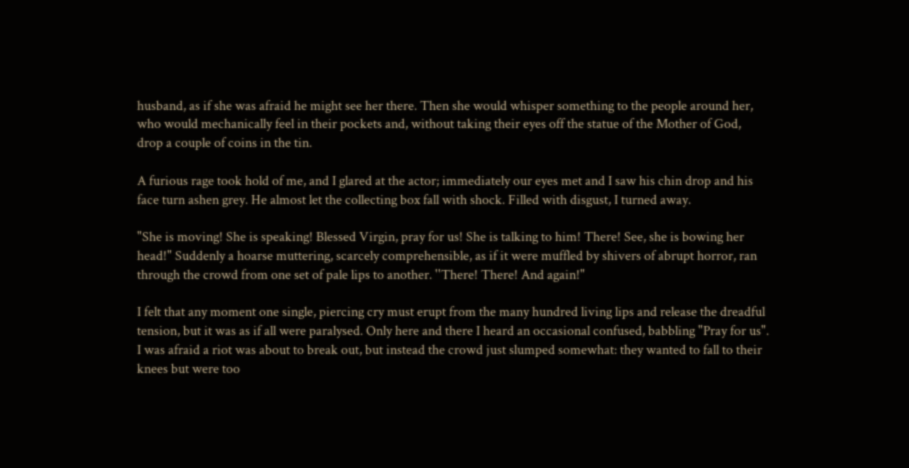husband, as if she was afraid he might see her there. Then she would whisper something to the people around her, who would mechanically feel in their pockets and, without taking their eyes off the statue of the Mother of God, drop a couple of coins in the tin.

A furious rage took hold of me, and I glared at the actor; immediately our eyes met and I saw his chin drop and his face turn ashen grey. He almost let the collecting box fall with shock. Filled with disgust, I turned away.

"She is moving! She is speaking! Blessed Virgin, pray for us! She is talking to him! There! See, she is bowing her head!" Suddenly a hoarse muttering, scarcely comprehensible, as if it were muffled by shivers of abrupt horror, ran through the crowd from one set of pale lips to another. ''There! There! And again!"

I felt that any moment one single, piercing cry must erupt from the many hundred living lips and release the dreadful tension, but it was as if all were paralysed. Only here and there I heard an occasional confused, babbling "Pray for us". I was afraid a riot was about to break out, but instead the crowd just slumped somewhat: they wanted to fall to their knees but were too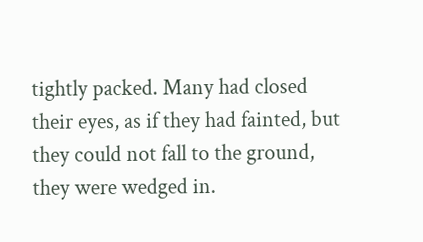tightly packed. Many had closed their eyes, as if they had fainted, but they could not fall to the ground, they were wedged in.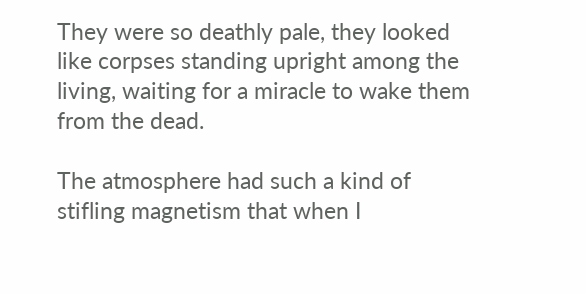They were so deathly pale, they looked like corpses standing upright among the living, waiting for a miracle to wake them from the dead.

The atmosphere had such a kind of stifling magnetism that when I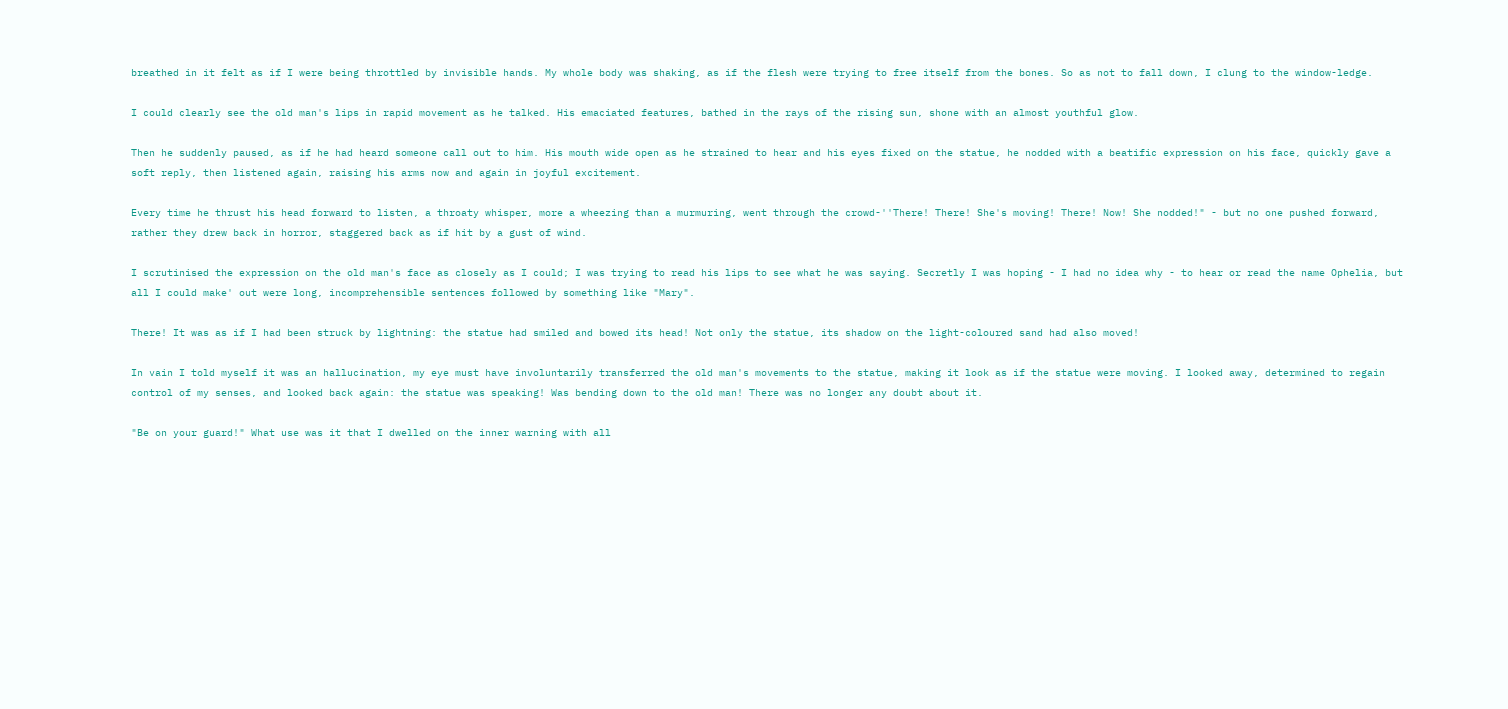breathed in it felt as if I were being throttled by invisible hands. My whole body was shaking, as if the flesh were trying to free itself from the bones. So as not to fall down, I clung to the window-ledge.

I could clearly see the old man's lips in rapid movement as he talked. His emaciated features, bathed in the rays of the rising sun, shone with an almost youthful glow.

Then he suddenly paused, as if he had heard someone call out to him. His mouth wide open as he strained to hear and his eyes fixed on the statue, he nodded with a beatific expression on his face, quickly gave a soft reply, then listened again, raising his arms now and again in joyful excitement.

Every time he thrust his head forward to listen, a throaty whisper, more a wheezing than a murmuring, went through the crowd-''There! There! She's moving! There! Now! She nodded!" - but no one pushed forward, rather they drew back in horror, staggered back as if hit by a gust of wind.

I scrutinised the expression on the old man's face as closely as I could; I was trying to read his lips to see what he was saying. Secretly I was hoping - I had no idea why - to hear or read the name Ophelia, but all I could make' out were long, incomprehensible sentences followed by something like "Mary".

There! It was as if I had been struck by lightning: the statue had smiled and bowed its head! Not only the statue, its shadow on the light-coloured sand had also moved!

In vain I told myself it was an hallucination, my eye must have involuntarily transferred the old man's movements to the statue, making it look as if the statue were moving. I looked away, determined to regain control of my senses, and looked back again: the statue was speaking! Was bending down to the old man! There was no longer any doubt about it.

"Be on your guard!" What use was it that I dwelled on the inner warning with all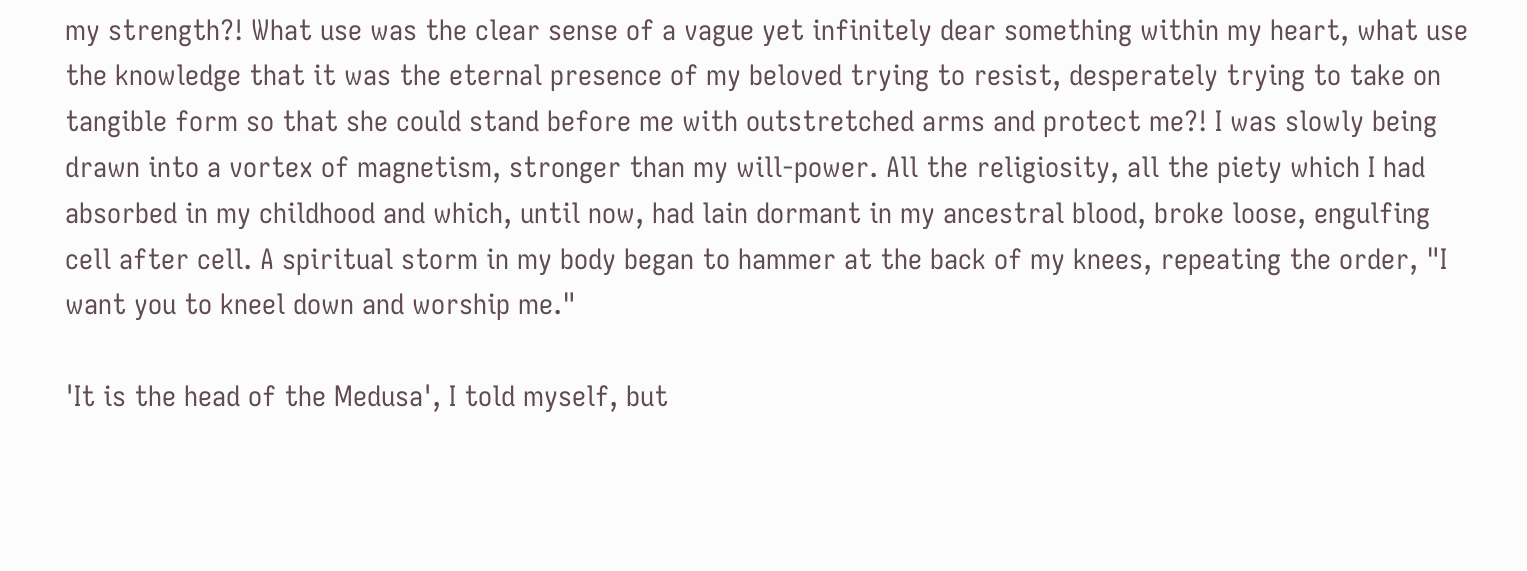my strength?! What use was the clear sense of a vague yet infinitely dear something within my heart, what use the knowledge that it was the eternal presence of my beloved trying to resist, desperately trying to take on tangible form so that she could stand before me with outstretched arms and protect me?! I was slowly being drawn into a vortex of magnetism, stronger than my will-power. All the religiosity, all the piety which I had absorbed in my childhood and which, until now, had lain dormant in my ancestral blood, broke loose, engulfing cell after cell. A spiritual storm in my body began to hammer at the back of my knees, repeating the order, "I want you to kneel down and worship me."

'It is the head of the Medusa', I told myself, but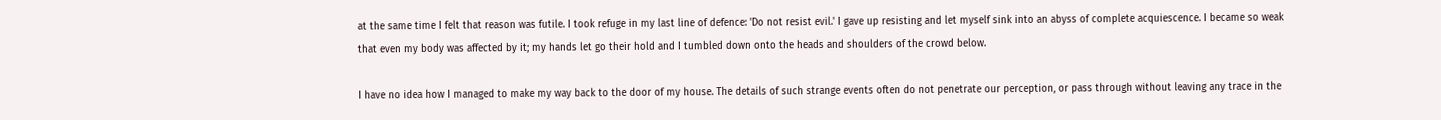at the same time I felt that reason was futile. I took refuge in my last line of defence: 'Do not resist evil.' I gave up resisting and let myself sink into an abyss of complete acquiescence. I became so weak that even my body was affected by it; my hands let go their hold and I tumbled down onto the heads and shoulders of the crowd below.

I have no idea how I managed to make my way back to the door of my house. The details of such strange events often do not penetrate our perception, or pass through without leaving any trace in the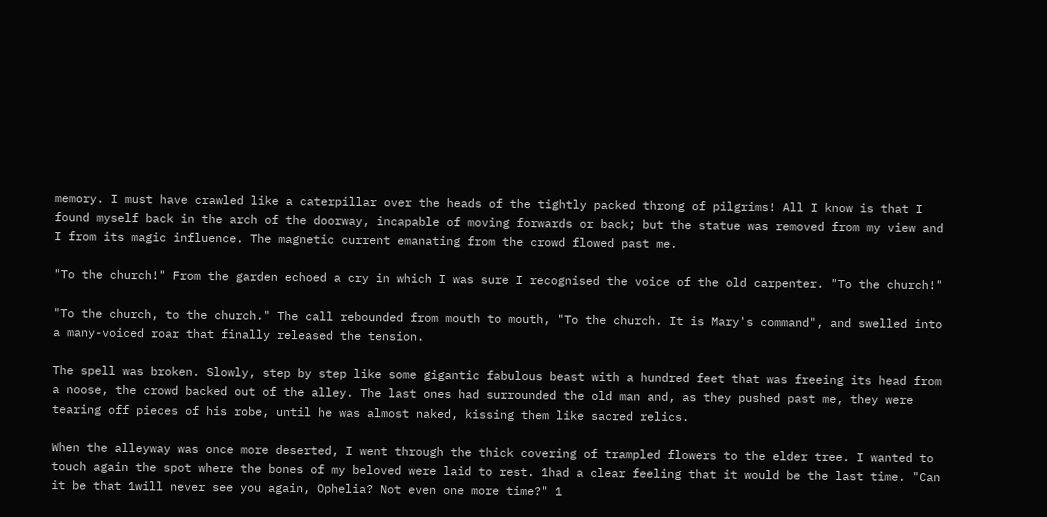memory. I must have crawled like a caterpillar over the heads of the tightly packed throng of pilgrims! All I know is that I found myself back in the arch of the doorway, incapable of moving forwards or back; but the statue was removed from my view and I from its magic influence. The magnetic current emanating from the crowd flowed past me.

"To the church!" From the garden echoed a cry in which I was sure I recognised the voice of the old carpenter. "To the church!"

"To the church, to the church." The call rebounded from mouth to mouth, "To the church. It is Mary's command", and swelled into a many-voiced roar that finally released the tension.

The spell was broken. Slowly, step by step like some gigantic fabulous beast with a hundred feet that was freeing its head from a noose, the crowd backed out of the alley. The last ones had surrounded the old man and, as they pushed past me, they were tearing off pieces of his robe, until he was almost naked, kissing them like sacred relics.

When the alleyway was once more deserted, I went through the thick covering of trampled flowers to the elder tree. I wanted to touch again the spot where the bones of my beloved were laid to rest. 1had a clear feeling that it would be the last time. "Can it be that 1will never see you again, Ophelia? Not even one more time?" 1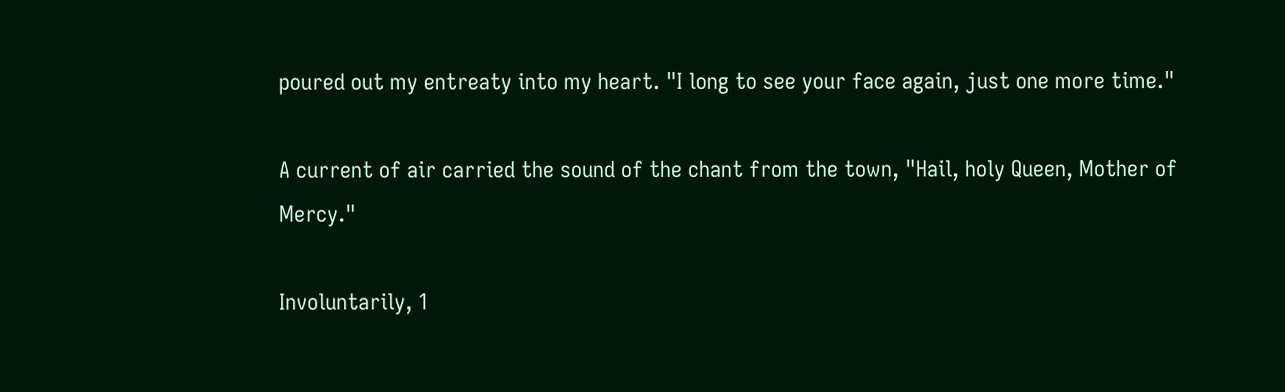poured out my entreaty into my heart. "I long to see your face again, just one more time."

A current of air carried the sound of the chant from the town, "Hail, holy Queen, Mother of Mercy."

Involuntarily, 1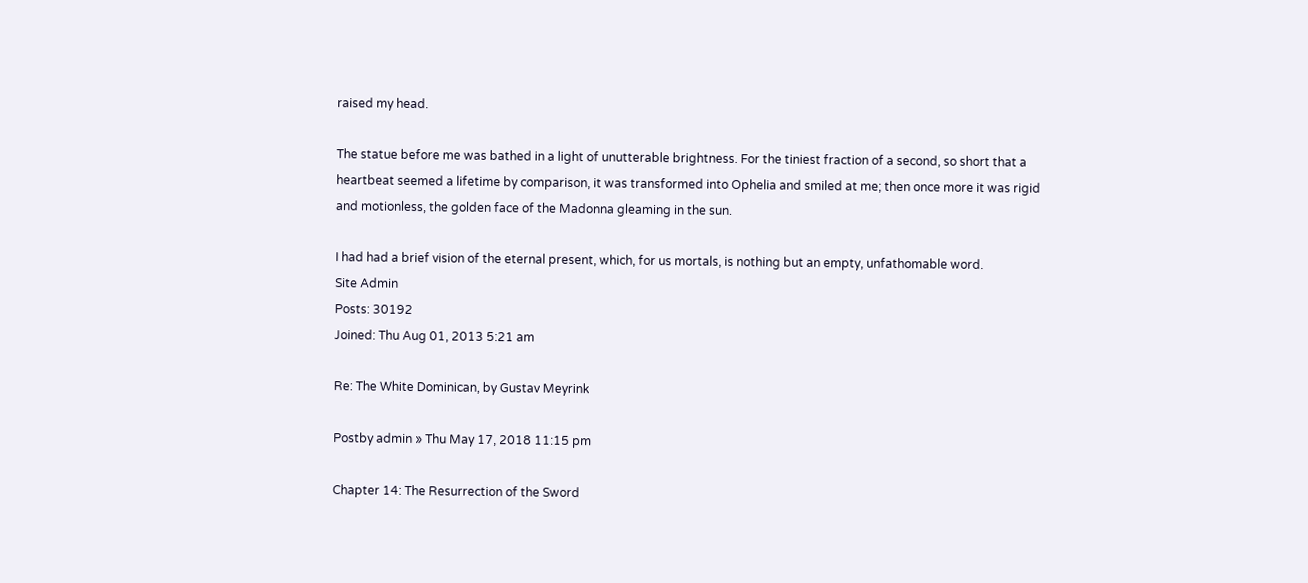raised my head.

The statue before me was bathed in a light of unutterable brightness. For the tiniest fraction of a second, so short that a heartbeat seemed a lifetime by comparison, it was transformed into Ophelia and smiled at me; then once more it was rigid and motionless, the golden face of the Madonna gleaming in the sun.

I had had a brief vision of the eternal present, which, for us mortals, is nothing but an empty, unfathomable word.
Site Admin
Posts: 30192
Joined: Thu Aug 01, 2013 5:21 am

Re: The White Dominican, by Gustav Meyrink

Postby admin » Thu May 17, 2018 11:15 pm

Chapter 14: The Resurrection of the Sword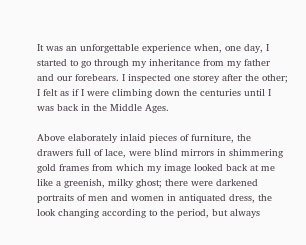It was an unforgettable experience when, one day, I started to go through my inheritance from my father and our forebears. I inspected one storey after the other; I felt as if I were climbing down the centuries until I was back in the Middle Ages.

Above elaborately inlaid pieces of furniture, the drawers full of lace, were blind mirrors in shimmering gold frames from which my image looked back at me like a greenish, milky ghost; there were darkened portraits of men and women in antiquated dress, the look changing according to the period, but always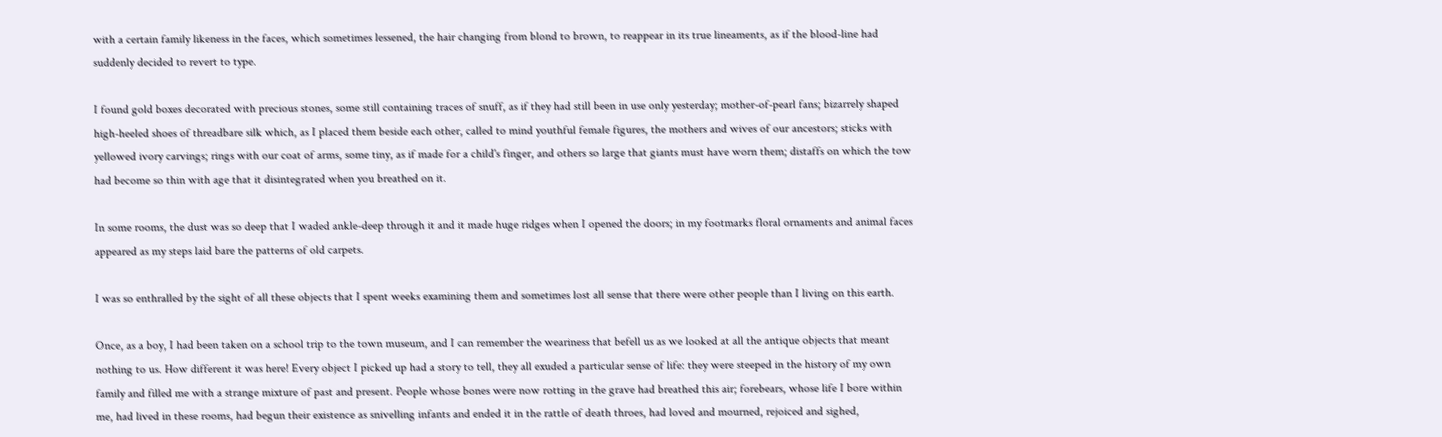with a certain family likeness in the faces, which sometimes lessened, the hair changing from blond to brown, to reappear in its true lineaments, as if the blood-line had suddenly decided to revert to type.

I found gold boxes decorated with precious stones, some still containing traces of snuff, as if they had still been in use only yesterday; mother-of-pearl fans; bizarrely shaped high-heeled shoes of threadbare silk which, as I placed them beside each other, called to mind youthful female figures, the mothers and wives of our ancestors; sticks with yellowed ivory carvings; rings with our coat of arms, some tiny, as if made for a child's finger, and others so large that giants must have worn them; distaffs on which the tow had become so thin with age that it disintegrated when you breathed on it.

In some rooms, the dust was so deep that I waded ankle-deep through it and it made huge ridges when I opened the doors; in my footmarks floral ornaments and animal faces appeared as my steps laid bare the patterns of old carpets.

I was so enthralled by the sight of all these objects that I spent weeks examining them and sometimes lost all sense that there were other people than I living on this earth.

Once, as a boy, I had been taken on a school trip to the town museum, and I can remember the weariness that befell us as we looked at all the antique objects that meant nothing to us. How different it was here! Every object I picked up had a story to tell, they all exuded a particular sense of life: they were steeped in the history of my own family and filled me with a strange mixture of past and present. People whose bones were now rotting in the grave had breathed this air; forebears, whose life I bore within me, had lived in these rooms, had begun their existence as snivelling infants and ended it in the rattle of death throes, had loved and mourned, rejoiced and sighed,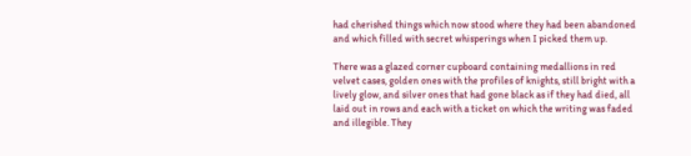had cherished things which now stood where they had been abandoned and which filled with secret whisperings when I picked them up.

There was a glazed corner cupboard containing medallions in red velvet cases, golden ones with the profiles of knights, still bright with a lively glow, and silver ones that had gone black as if they had died, all laid out in rows and each with a ticket on which the writing was faded and illegible. They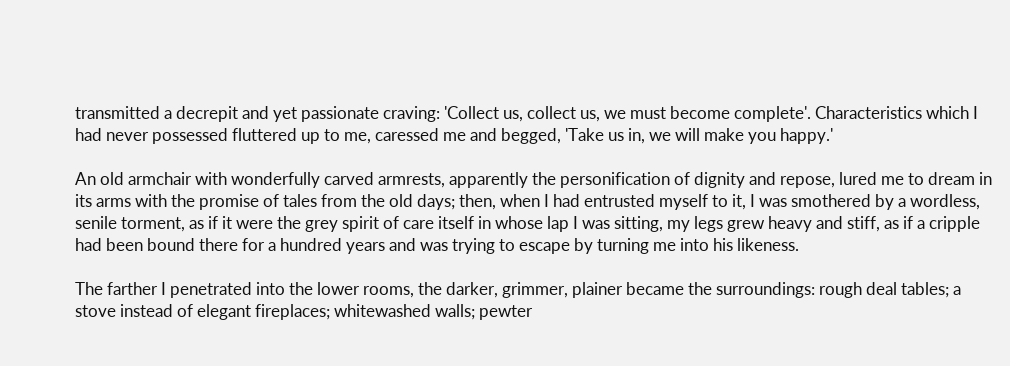transmitted a decrepit and yet passionate craving: 'Collect us, collect us, we must become complete'. Characteristics which I had never possessed fluttered up to me, caressed me and begged, 'Take us in, we will make you happy.'

An old armchair with wonderfully carved armrests, apparently the personification of dignity and repose, lured me to dream in its arms with the promise of tales from the old days; then, when I had entrusted myself to it, I was smothered by a wordless, senile torment, as if it were the grey spirit of care itself in whose lap I was sitting, my legs grew heavy and stiff, as if a cripple had been bound there for a hundred years and was trying to escape by turning me into his likeness.

The farther I penetrated into the lower rooms, the darker, grimmer, plainer became the surroundings: rough deal tables; a stove instead of elegant fireplaces; whitewashed walls; pewter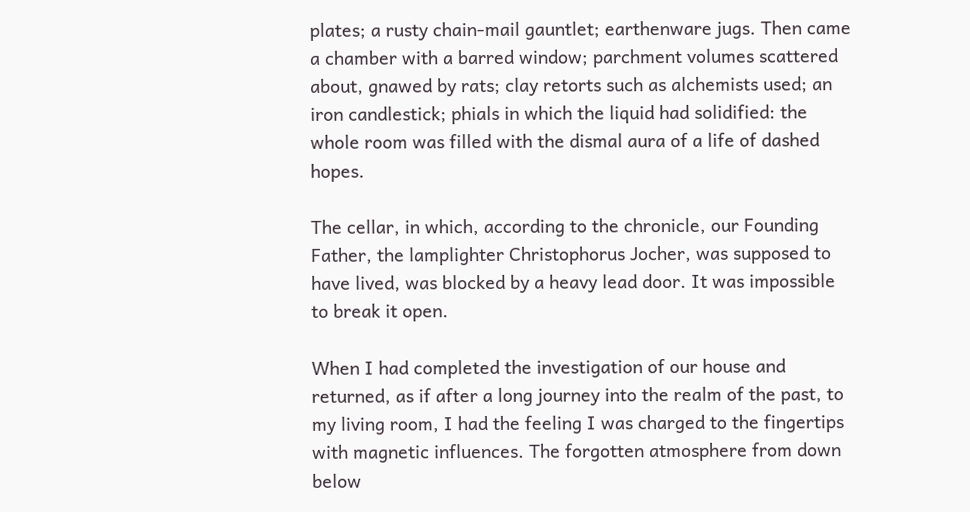plates; a rusty chain-mail gauntlet; earthenware jugs. Then came a chamber with a barred window; parchment volumes scattered about, gnawed by rats; clay retorts such as alchemists used; an iron candlestick; phials in which the liquid had solidified: the whole room was filled with the dismal aura of a life of dashed hopes.

The cellar, in which, according to the chronicle, our Founding Father, the lamplighter Christophorus Jocher, was supposed to have lived, was blocked by a heavy lead door. It was impossible to break it open.

When I had completed the investigation of our house and returned, as if after a long journey into the realm of the past, to my living room, I had the feeling I was charged to the fingertips with magnetic influences. The forgotten atmosphere from down below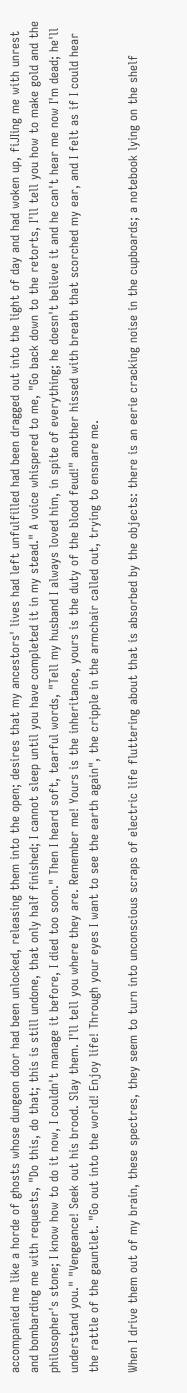accompanied me like a horde of ghosts whose dungeon door had been unlocked, releasing them into the open; desires that my ancestors' lives had left unfulfilled had been dragged out into the light of day and had woken up, fiJIing me with unrest and bombarding me with requests, "Do this, do that; this is still undone, that only half finished; I cannot sleep until you have completed it in my stead." A voice whispered to me, "Go back down to the retorts, I'll tell you how to make gold and the philosopher's stone; I know how to do it now, I couldn't manage it before, I died too soon." Then I heard soft, tearful words, "Tell my husband I always loved him, in spite of everything; he doesn't believe it and he can't hear me now I'm dead; he'll understand you." "Vengeance! Seek out his brood. Slay them. I'll tell you where they are. Remember me! Yours is the inheritance, yours is the duty of the blood feud!" another hissed with breath that scorched my ear, and I felt as if I could hear the rattle of the gauntlet. "Go out into the world! Enjoy life! Through your eyes I want to see the earth again", the cripple in the armchair called out, trying to ensnare me.

When I drive them out of my brain, these spectres, they seem to turn into unconscious scraps of electric life fluttering about that is absorbed by the objects: there is an eerie cracking noise in the cupboards; a notebook lying on the shelf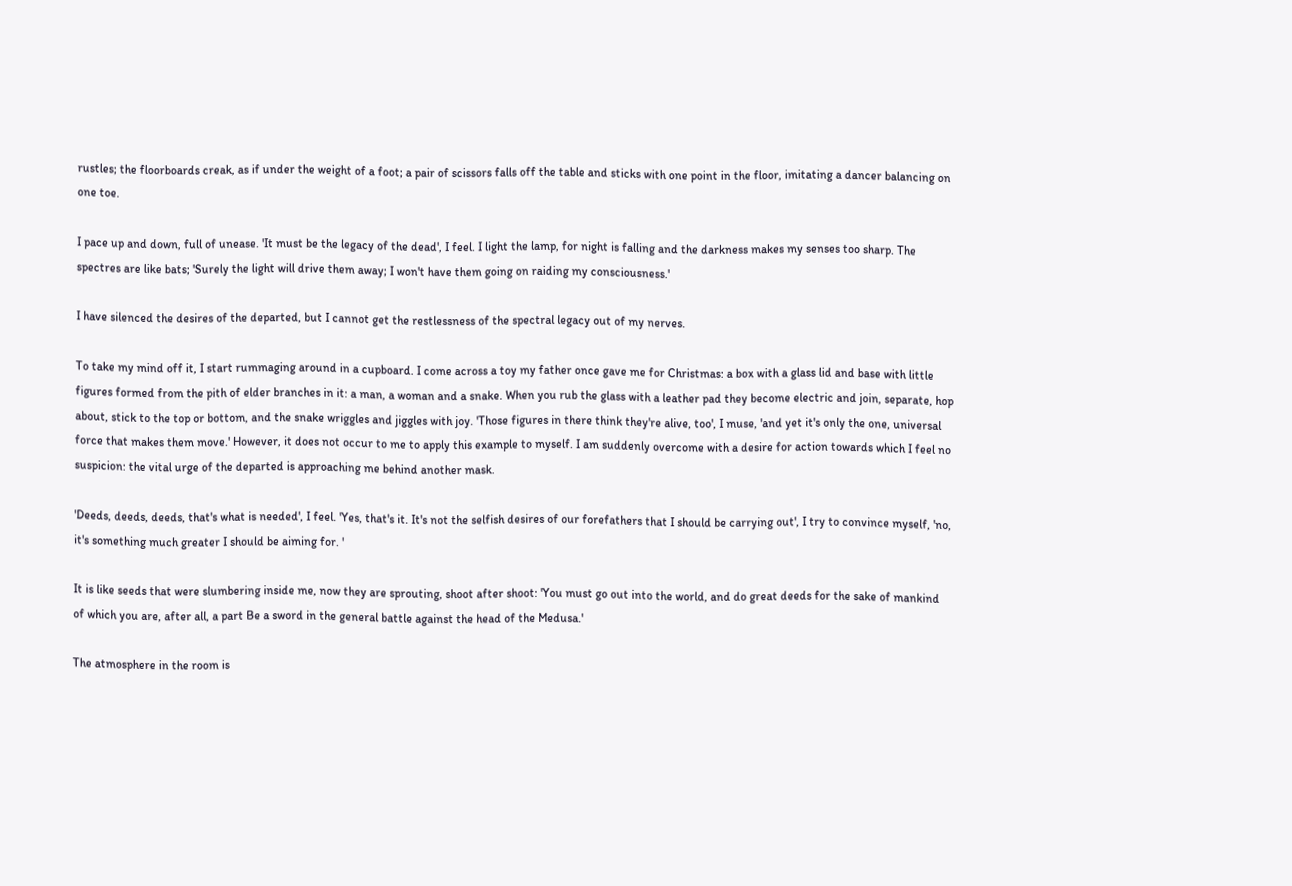rustles; the floorboards creak, as if under the weight of a foot; a pair of scissors falls off the table and sticks with one point in the floor, imitating a dancer balancing on one toe.

I pace up and down, full of unease. 'It must be the legacy of the dead', I feel. I light the lamp, for night is falling and the darkness makes my senses too sharp. The spectres are like bats; 'Surely the light will drive them away; I won't have them going on raiding my consciousness.'

I have silenced the desires of the departed, but I cannot get the restlessness of the spectral legacy out of my nerves.

To take my mind off it, I start rummaging around in a cupboard. I come across a toy my father once gave me for Christmas: a box with a glass lid and base with little figures formed from the pith of elder branches in it: a man, a woman and a snake. When you rub the glass with a leather pad they become electric and join, separate, hop about, stick to the top or bottom, and the snake wriggles and jiggles with joy. 'Those figures in there think they're alive, too', I muse, 'and yet it's only the one, universal force that makes them move.' However, it does not occur to me to apply this example to myself. I am suddenly overcome with a desire for action towards which I feel no suspicion: the vital urge of the departed is approaching me behind another mask.

'Deeds, deeds, deeds, that's what is needed', I feel. 'Yes, that's it. It's not the selfish desires of our forefathers that I should be carrying out', I try to convince myself, 'no, it's something much greater I should be aiming for. '

It is like seeds that were slumbering inside me, now they are sprouting, shoot after shoot: 'You must go out into the world, and do great deeds for the sake of mankind of which you are, after all, a part Be a sword in the general battle against the head of the Medusa.'

The atmosphere in the room is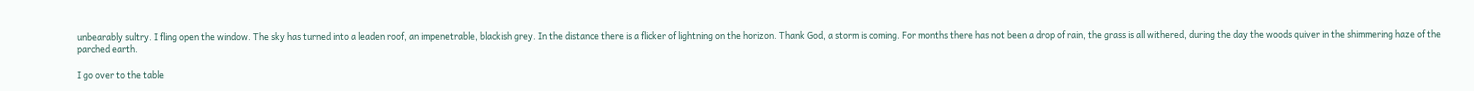unbearably sultry. I fling open the window. The sky has turned into a leaden roof, an impenetrable, blackish grey. In the distance there is a flicker of lightning on the horizon. Thank God, a storm is coming. For months there has not been a drop of rain, the grass is all withered, during the day the woods quiver in the shimmering haze of the parched earth.

I go over to the table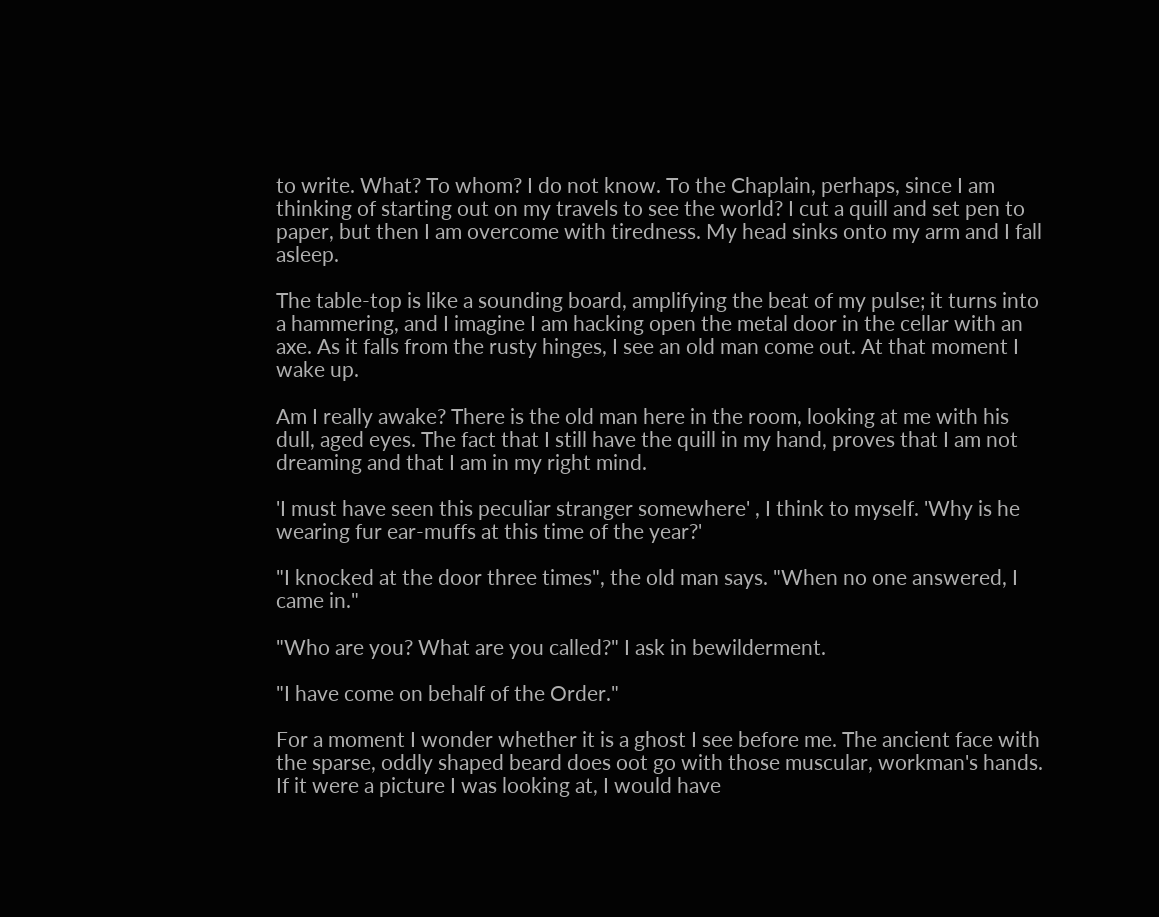to write. What? To whom? I do not know. To the Chaplain, perhaps, since I am thinking of starting out on my travels to see the world? I cut a quill and set pen to paper, but then I am overcome with tiredness. My head sinks onto my arm and I fall asleep.

The table-top is like a sounding board, amplifying the beat of my pulse; it turns into a hammering, and I imagine I am hacking open the metal door in the cellar with an axe. As it falls from the rusty hinges, I see an old man come out. At that moment I wake up.

Am I really awake? There is the old man here in the room, looking at me with his dull, aged eyes. The fact that I still have the quill in my hand, proves that I am not dreaming and that I am in my right mind.

'I must have seen this peculiar stranger somewhere' , I think to myself. 'Why is he wearing fur ear-muffs at this time of the year?'

"I knocked at the door three times", the old man says. "When no one answered, I came in."

"Who are you? What are you called?" I ask in bewilderment.

"I have come on behalf of the Order."

For a moment I wonder whether it is a ghost I see before me. The ancient face with the sparse, oddly shaped beard does oot go with those muscular, workman's hands. If it were a picture I was looking at, I would have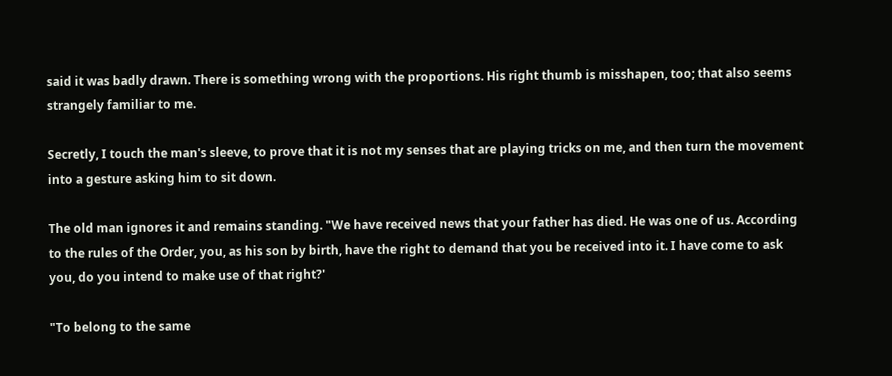said it was badly drawn. There is something wrong with the proportions. His right thumb is misshapen, too; that also seems strangely familiar to me.

Secretly, I touch the man's sleeve, to prove that it is not my senses that are playing tricks on me, and then turn the movement into a gesture asking him to sit down.

The old man ignores it and remains standing. "We have received news that your father has died. He was one of us. According to the rules of the Order, you, as his son by birth, have the right to demand that you be received into it. I have come to ask you, do you intend to make use of that right?'

"To belong to the same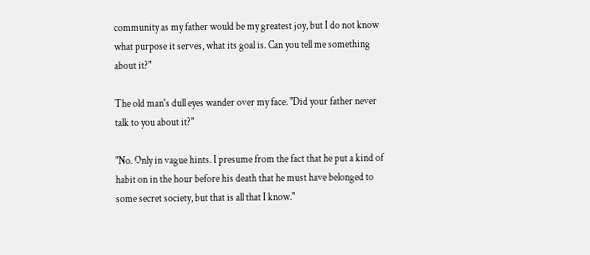community as my father would be my greatest joy, but I do not know what purpose it serves, what its goal is. Can you tell me something about it?"

The old man's dull eyes wander over my face. "Did your father never talk to you about it?"

"No. Only in vague hints. I presume from the fact that he put a kind of habit on in the hour before his death that he must have belonged to some secret society, but that is all that I know."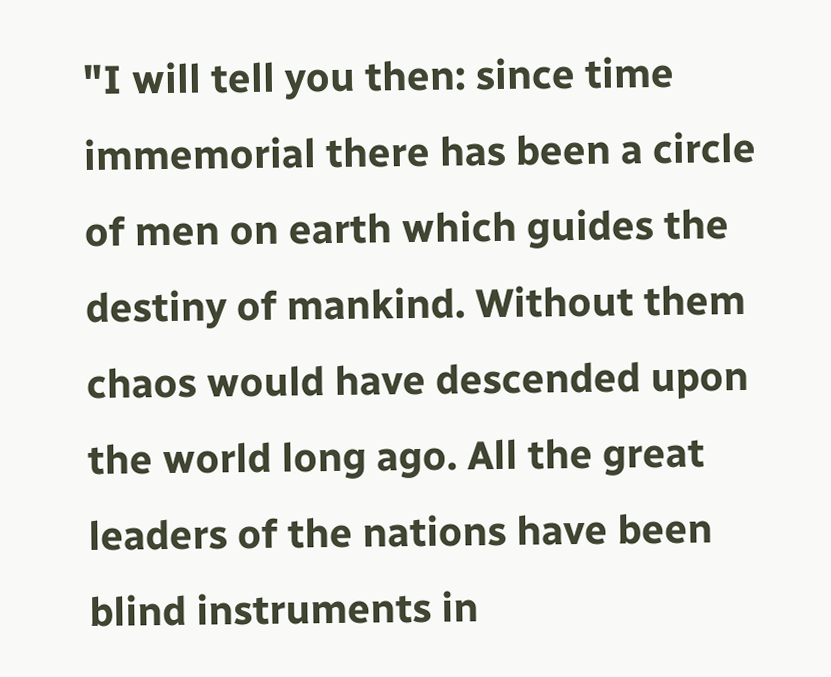"I will tell you then: since time immemorial there has been a circle of men on earth which guides the destiny of mankind. Without them chaos would have descended upon the world long ago. All the great leaders of the nations have been blind instruments in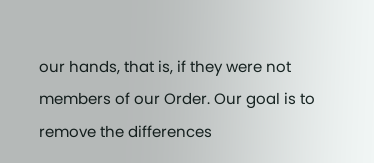our hands, that is, if they were not members of our Order. Our goal is to remove the differences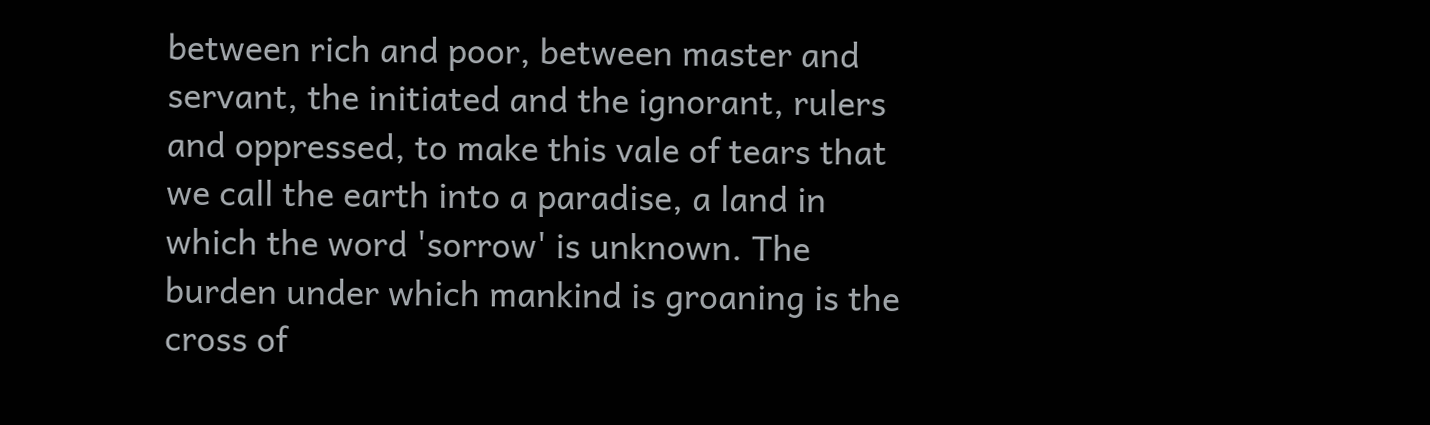between rich and poor, between master and servant, the initiated and the ignorant, rulers and oppressed, to make this vale of tears that we call the earth into a paradise, a land in which the word 'sorrow' is unknown. The burden under which mankind is groaning is the cross of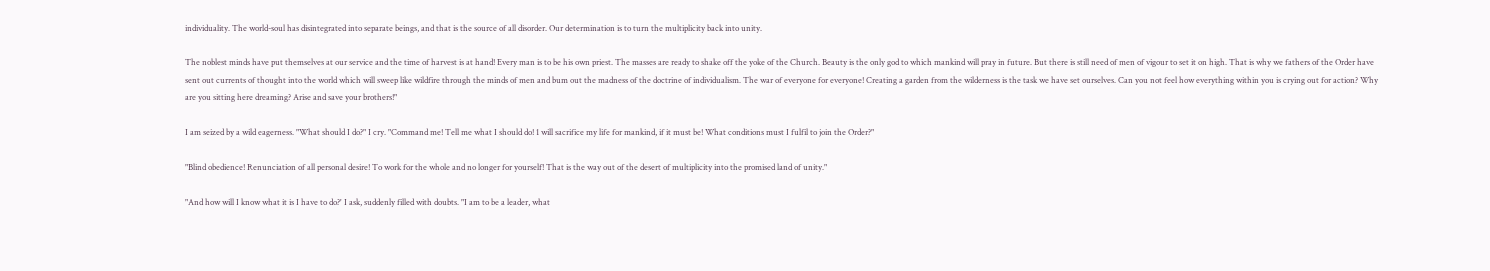individuality. The world-soul has disintegrated into separate beings, and that is the source of all disorder. Our determination is to turn the multiplicity back into unity.

The noblest minds have put themselves at our service and the time of harvest is at hand! Every man is to be his own priest. The masses are ready to shake off the yoke of the Church. Beauty is the only god to which mankind will pray in future. But there is still need of men of vigour to set it on high. That is why we fathers of the Order have sent out currents of thought into the world which will sweep like wildfire through the minds of men and bum out the madness of the doctrine of individualism. The war of everyone for everyone! Creating a garden from the wilderness is the task we have set ourselves. Can you not feel how everything within you is crying out for action? Why are you sitting here dreaming? Arise and save your brothers!"

I am seized by a wild eagerness. "What should I do?" I cry. "Command me! Tell me what I should do! 1 will sacrifice my life for mankind, if it must be! What conditions must I fulfil to join the Order?"

"Blind obedience! Renunciation of all personal desire! To work for the whole and no longer for yourself! That is the way out of the desert of multiplicity into the promised land of unity."

"And how will I know what it is I have to do?' I ask, suddenly filled with doubts. "I am to be a leader, what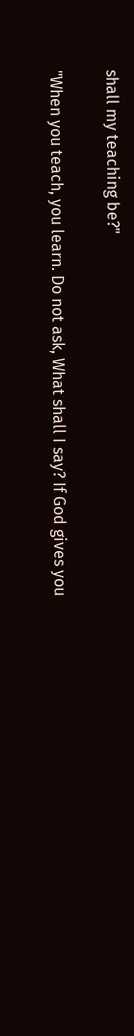shall my teaching be?"

"When you teach, you learn. Do not ask, What shall I say? If God gives you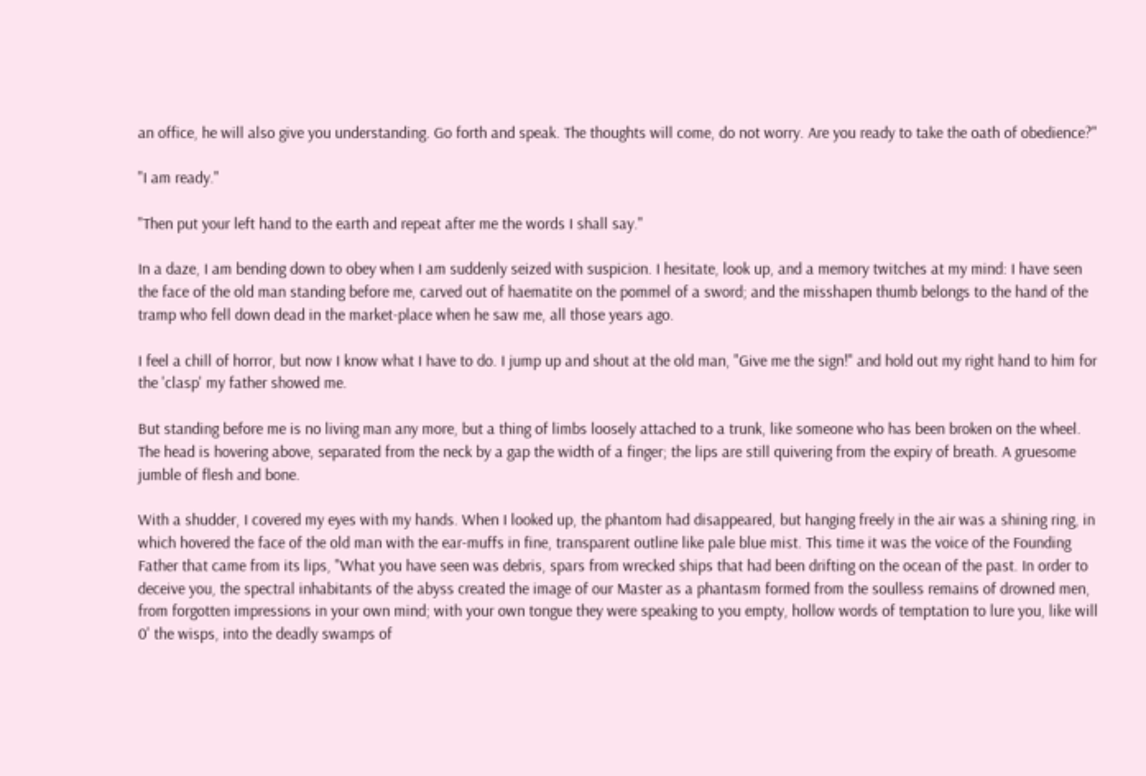an office, he will also give you understanding. Go forth and speak. The thoughts will come, do not worry. Are you ready to take the oath of obedience?"

"I am ready."

"Then put your left hand to the earth and repeat after me the words I shall say."

In a daze, I am bending down to obey when I am suddenly seized with suspicion. I hesitate, look up, and a memory twitches at my mind: I have seen the face of the old man standing before me, carved out of haematite on the pommel of a sword; and the misshapen thumb belongs to the hand of the tramp who fell down dead in the market-place when he saw me, all those years ago.

I feel a chill of horror, but now I know what I have to do. I jump up and shout at the old man, "Give me the sign!" and hold out my right hand to him for the 'clasp' my father showed me.

But standing before me is no living man any more, but a thing of limbs loosely attached to a trunk, like someone who has been broken on the wheel. The head is hovering above, separated from the neck by a gap the width of a finger; the lips are still quivering from the expiry of breath. A gruesome jumble of flesh and bone.

With a shudder, I covered my eyes with my hands. When I looked up, the phantom had disappeared, but hanging freely in the air was a shining ring, in which hovered the face of the old man with the ear-muffs in fine, transparent outline like pale blue mist. This time it was the voice of the Founding Father that came from its lips, "What you have seen was debris, spars from wrecked ships that had been drifting on the ocean of the past. In order to deceive you, the spectral inhabitants of the abyss created the image of our Master as a phantasm formed from the soulless remains of drowned men, from forgotten impressions in your own mind; with your own tongue they were speaking to you empty, hollow words of temptation to lure you, like will 0' the wisps, into the deadly swamps of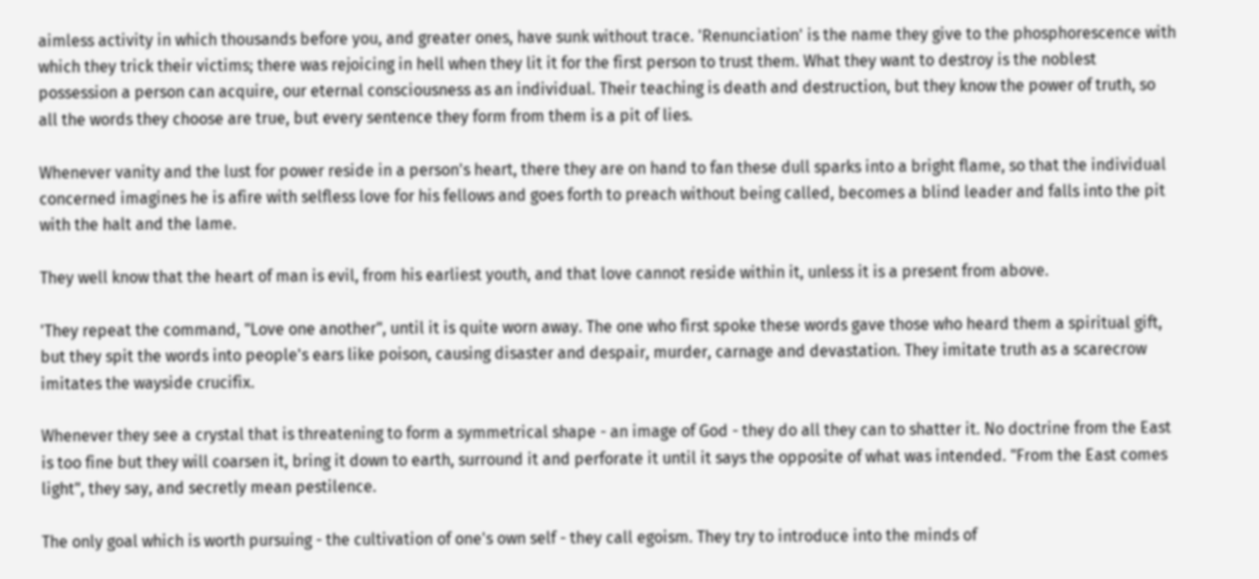aimless activity in which thousands before you, and greater ones, have sunk without trace. 'Renunciation' is the name they give to the phosphorescence with which they trick their victims; there was rejoicing in hell when they lit it for the first person to trust them. What they want to destroy is the noblest possession a person can acquire, our eternal consciousness as an individual. Their teaching is death and destruction, but they know the power of truth, so all the words they choose are true, but every sentence they form from them is a pit of lies.

Whenever vanity and the lust for power reside in a person's heart, there they are on hand to fan these dull sparks into a bright flame, so that the individual concerned imagines he is afire with selfless love for his fellows and goes forth to preach without being called, becomes a blind leader and falls into the pit with the halt and the lame.

They well know that the heart of man is evil, from his earliest youth, and that love cannot reside within it, unless it is a present from above.

'They repeat the command, "Love one another", until it is quite worn away. The one who first spoke these words gave those who heard them a spiritual gift, but they spit the words into people's ears like poison, causing disaster and despair, murder, carnage and devastation. They imitate truth as a scarecrow imitates the wayside crucifix.

Whenever they see a crystal that is threatening to form a symmetrical shape - an image of God - they do all they can to shatter it. No doctrine from the East is too fine but they will coarsen it, bring it down to earth, surround it and perforate it until it says the opposite of what was intended. "From the East comes light", they say, and secretly mean pestilence.

The only goal which is worth pursuing - the cultivation of one's own self - they call egoism. They try to introduce into the minds of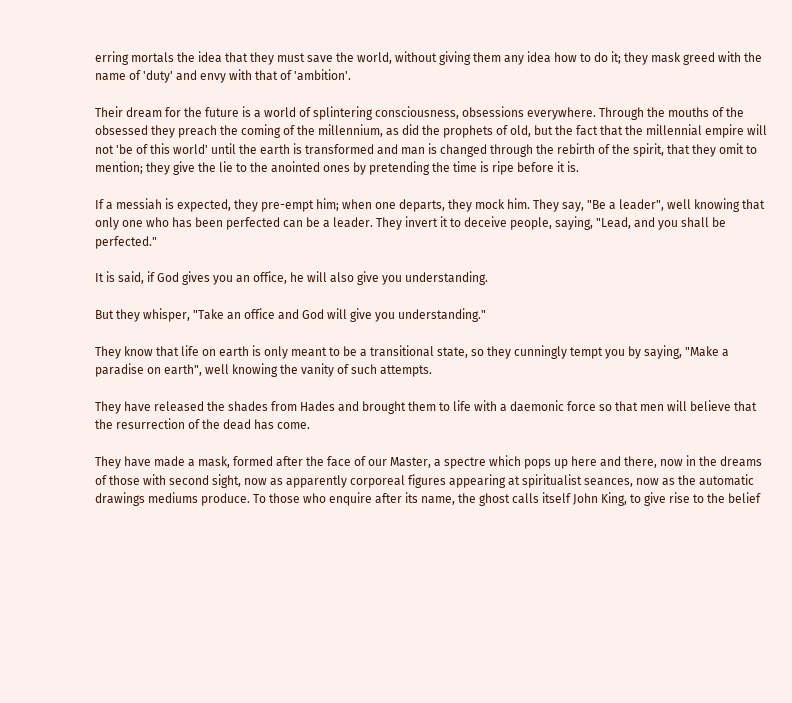erring mortals the idea that they must save the world, without giving them any idea how to do it; they mask greed with the name of 'duty' and envy with that of 'ambition'.

Their dream for the future is a world of splintering consciousness, obsessions everywhere. Through the mouths of the obsessed they preach the coming of the millennium, as did the prophets of old, but the fact that the millennial empire will not 'be of this world' until the earth is transformed and man is changed through the rebirth of the spirit, that they omit to mention; they give the lie to the anointed ones by pretending the time is ripe before it is.

If a messiah is expected, they pre-empt him; when one departs, they mock him. They say, "Be a leader", well knowing that only one who has been perfected can be a leader. They invert it to deceive people, saying, "Lead, and you shall be perfected."

It is said, if God gives you an office, he will also give you understanding.

But they whisper, "Take an office and God will give you understanding."

They know that life on earth is only meant to be a transitional state, so they cunningly tempt you by saying, "Make a paradise on earth", well knowing the vanity of such attempts.

They have released the shades from Hades and brought them to life with a daemonic force so that men will believe that the resurrection of the dead has come.

They have made a mask, formed after the face of our Master, a spectre which pops up here and there, now in the dreams of those with second sight, now as apparently corporeal figures appearing at spiritualist seances, now as the automatic drawings mediums produce. To those who enquire after its name, the ghost calls itself John King, to give rise to the belief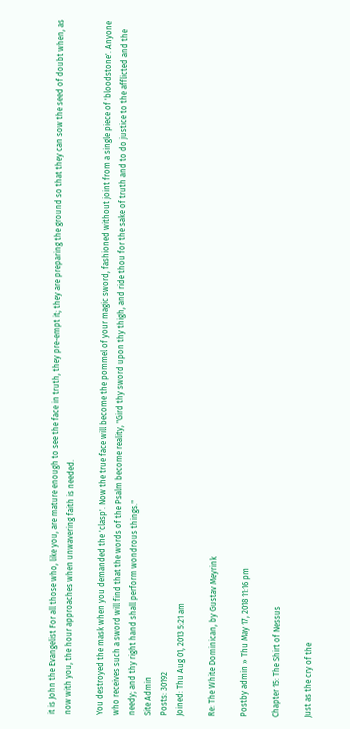it is John the Evangelist For all those who, like you, are mature enough to see the face in truth, they pre-empt it; they are preparing the ground so that they can sow the seed of doubt when, as now with you, the hour approaches when unwavering faith is needed.

You destroyed the mask when you demanded the 'clasp'. Now the true face will become the pommel of your magic sword, fashioned without joint from a single piece of 'bloodstone'. Anyone who receives such a sword will find that the words of the Psalm become reality, "Gird thy sword upon thy thigh, and ride thou for the sake of truth and to do justice to the afflicted and the needy; and thy right hand shall perform wondrous things."
Site Admin
Posts: 30192
Joined: Thu Aug 01, 2013 5:21 am

Re: The White Dominican, by Gustav Meyrink

Postby admin » Thu May 17, 2018 11:16 pm

Chapter 15: The Shirt of Nessus

Just as the cry of the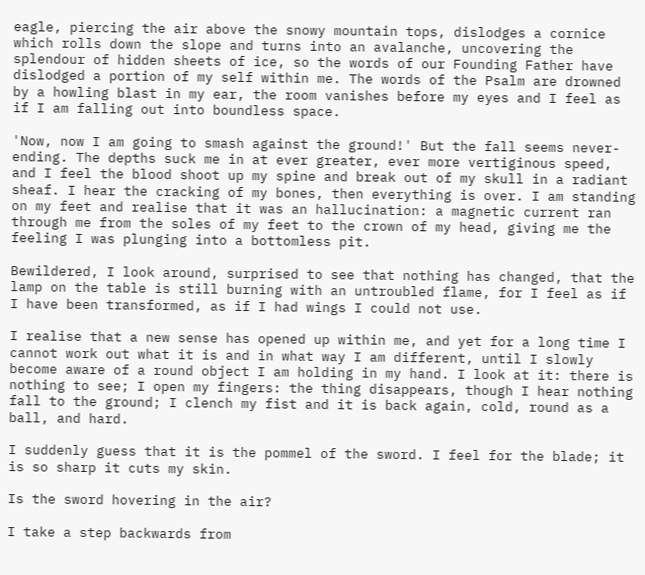eagle, piercing the air above the snowy mountain tops, dislodges a cornice which rolls down the slope and turns into an avalanche, uncovering the splendour of hidden sheets of ice, so the words of our Founding Father have dislodged a portion of my self within me. The words of the Psalm are drowned by a howling blast in my ear, the room vanishes before my eyes and I feel as if I am falling out into boundless space.

'Now, now I am going to smash against the ground!' But the fall seems never-ending. The depths suck me in at ever greater, ever more vertiginous speed, and I feel the blood shoot up my spine and break out of my skull in a radiant sheaf. I hear the cracking of my bones, then everything is over. I am standing on my feet and realise that it was an hallucination: a magnetic current ran through me from the soles of my feet to the crown of my head, giving me the feeling I was plunging into a bottomless pit.

Bewildered, I look around, surprised to see that nothing has changed, that the lamp on the table is still burning with an untroubled flame, for I feel as if I have been transformed, as if I had wings I could not use.

I realise that a new sense has opened up within me, and yet for a long time I cannot work out what it is and in what way I am different, until I slowly become aware of a round object I am holding in my hand. I look at it: there is nothing to see; I open my fingers: the thing disappears, though I hear nothing fall to the ground; I clench my fist and it is back again, cold, round as a ball, and hard.

I suddenly guess that it is the pommel of the sword. I feel for the blade; it is so sharp it cuts my skin.

Is the sword hovering in the air?

I take a step backwards from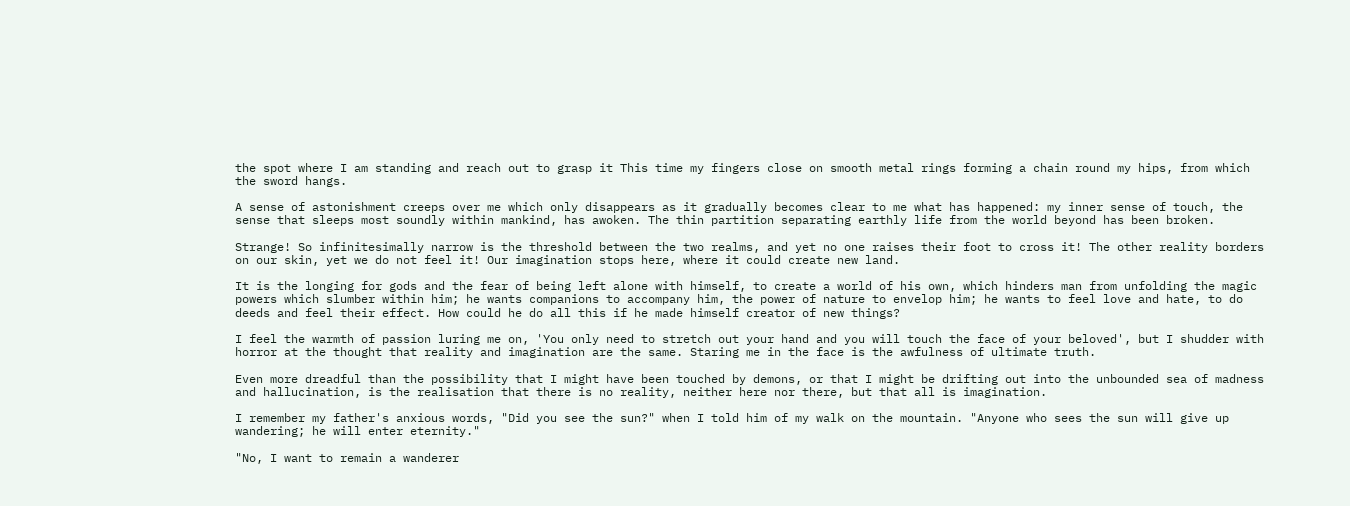the spot where I am standing and reach out to grasp it This time my fingers close on smooth metal rings forming a chain round my hips, from which the sword hangs.

A sense of astonishment creeps over me which only disappears as it gradually becomes clear to me what has happened: my inner sense of touch, the sense that sleeps most soundly within mankind, has awoken. The thin partition separating earthly life from the world beyond has been broken.

Strange! So infinitesimally narrow is the threshold between the two realms, and yet no one raises their foot to cross it! The other reality borders on our skin, yet we do not feel it! Our imagination stops here, where it could create new land.

It is the longing for gods and the fear of being left alone with himself, to create a world of his own, which hinders man from unfolding the magic powers which slumber within him; he wants companions to accompany him, the power of nature to envelop him; he wants to feel love and hate, to do deeds and feel their effect. How could he do all this if he made himself creator of new things?

I feel the warmth of passion luring me on, 'You only need to stretch out your hand and you will touch the face of your beloved', but I shudder with horror at the thought that reality and imagination are the same. Staring me in the face is the awfulness of ultimate truth.

Even more dreadful than the possibility that I might have been touched by demons, or that I might be drifting out into the unbounded sea of madness and hallucination, is the realisation that there is no reality, neither here nor there, but that all is imagination.

I remember my father's anxious words, "Did you see the sun?" when I told him of my walk on the mountain. "Anyone who sees the sun will give up wandering; he will enter eternity."

"No, I want to remain a wanderer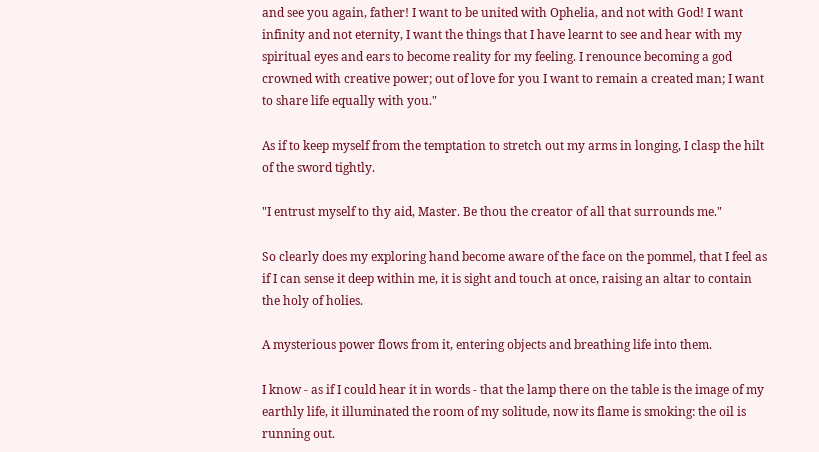and see you again, father! I want to be united with Ophelia, and not with God! I want infinity and not eternity, I want the things that I have learnt to see and hear with my spiritual eyes and ears to become reality for my feeling. I renounce becoming a god crowned with creative power; out of love for you I want to remain a created man; I want to share life equally with you."

As if to keep myself from the temptation to stretch out my arms in longing, I clasp the hilt of the sword tightly.

"I entrust myself to thy aid, Master. Be thou the creator of all that surrounds me."

So clearly does my exploring hand become aware of the face on the pommel, that I feel as if I can sense it deep within me, it is sight and touch at once, raising an altar to contain the holy of holies.

A mysterious power flows from it, entering objects and breathing life into them.

I know - as if I could hear it in words - that the lamp there on the table is the image of my earthly life, it illuminated the room of my solitude, now its flame is smoking: the oil is running out.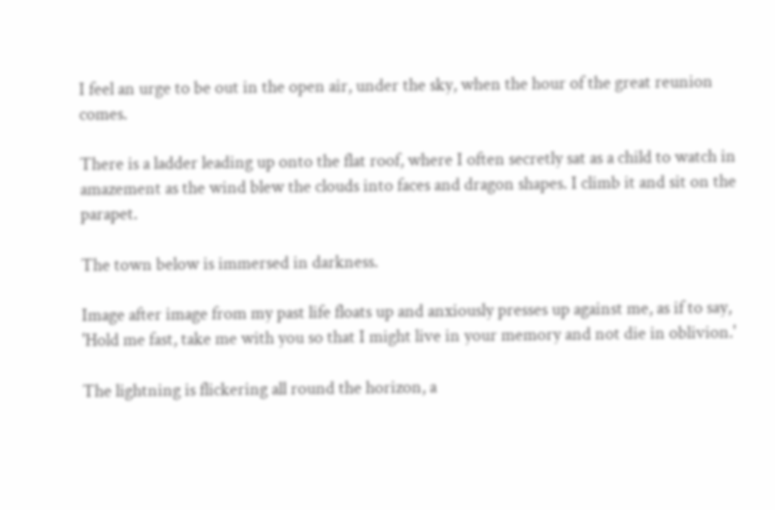I feel an urge to be out in the open air, under the sky, when the hour of the great reunion comes.

There is a ladder leading up onto the flat roof, where I often secretly sat as a child to watch in amazement as the wind blew the clouds into faces and dragon shapes. I climb it and sit on the parapet.

The town below is immersed in darkness.

Image after image from my past life floats up and anxiously presses up against me, as if to say, 'Hold me fast, take me with you so that I might live in your memory and not die in oblivion.'

The lightning is flickering all round the horizon, a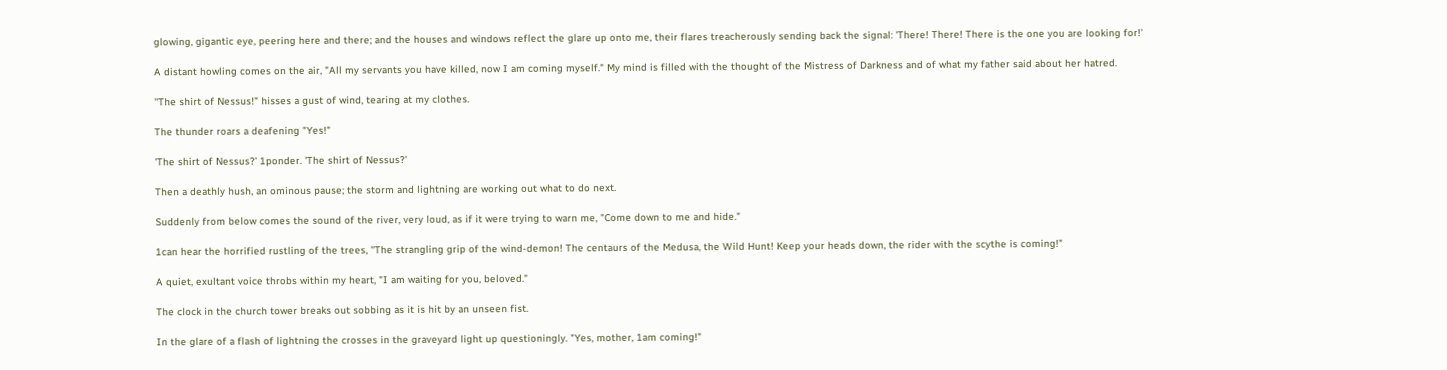glowing, gigantic eye, peering here and there; and the houses and windows reflect the glare up onto me, their flares treacherously sending back the signal: 'There! There! There is the one you are looking for!'

A distant howling comes on the air, "All my servants you have killed, now I am coming myself." My mind is filled with the thought of the Mistress of Darkness and of what my father said about her hatred.

''The shirt of Nessus!" hisses a gust of wind, tearing at my clothes.

The thunder roars a deafening "Yes!"

'The shirt of Nessus?' 1ponder. 'The shirt of Nessus?'

Then a deathly hush, an ominous pause; the storm and lightning are working out what to do next.

Suddenly from below comes the sound of the river, very loud, as if it were trying to warn me, "Come down to me and hide."

1can hear the horrified rustling of the trees, ''The strangling grip of the wind-demon! The centaurs of the Medusa, the Wild Hunt! Keep your heads down, the rider with the scythe is coming!"

A quiet, exultant voice throbs within my heart, "I am waiting for you, beloved."

The clock in the church tower breaks out sobbing as it is hit by an unseen fist.

In the glare of a flash of lightning the crosses in the graveyard light up questioningly. "Yes, mother, 1am coming!"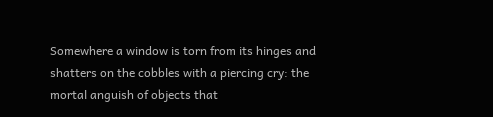Somewhere a window is torn from its hinges and shatters on the cobbles with a piercing cry: the mortal anguish of objects that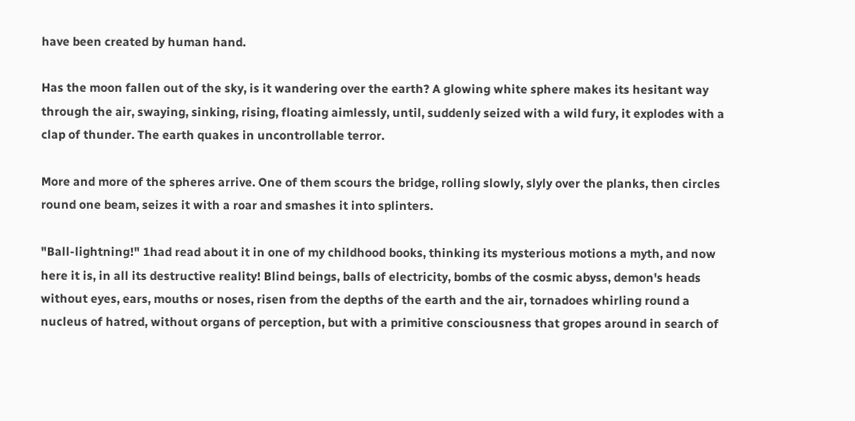have been created by human hand.

Has the moon fallen out of the sky, is it wandering over the earth? A glowing white sphere makes its hesitant way through the air, swaying, sinking, rising, floating aimlessly, until, suddenly seized with a wild fury, it explodes with a clap of thunder. The earth quakes in uncontrollable terror.

More and more of the spheres arrive. One of them scours the bridge, rolling slowly, slyly over the planks, then circles round one beam, seizes it with a roar and smashes it into splinters.

"Ball-lightning!" 1had read about it in one of my childhood books, thinking its mysterious motions a myth, and now here it is, in all its destructive reality! Blind beings, balls of electricity, bombs of the cosmic abyss, demon's heads without eyes, ears, mouths or noses, risen from the depths of the earth and the air, tornadoes whirling round a nucleus of hatred, without organs of perception, but with a primitive consciousness that gropes around in search of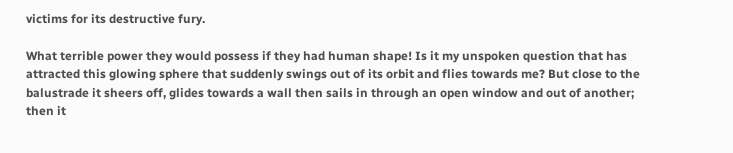victims for its destructive fury.

What terrible power they would possess if they had human shape! Is it my unspoken question that has attracted this glowing sphere that suddenly swings out of its orbit and flies towards me? But close to the balustrade it sheers off, glides towards a wall then sails in through an open window and out of another; then it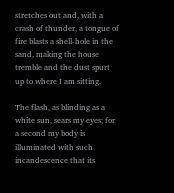stretches out and, with a crash of thunder, a tongue of fire blasts a shell-hole in the sand, making the house tremble and the dust spurt up to where I am sitting.

The flash, as blinding as a white sun, sears my eyes; for a second my body is illuminated with such incandescence that its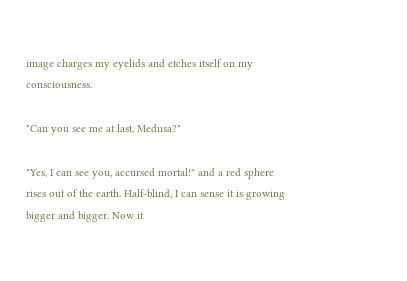image charges my eyelids and etches itself on my consciousness.

"Can you see me at last, Medusa?"

"Yes, I can see you, accursed mortal!" and a red sphere rises out of the earth. Half-blind, I can sense it is growing bigger and bigger. Now it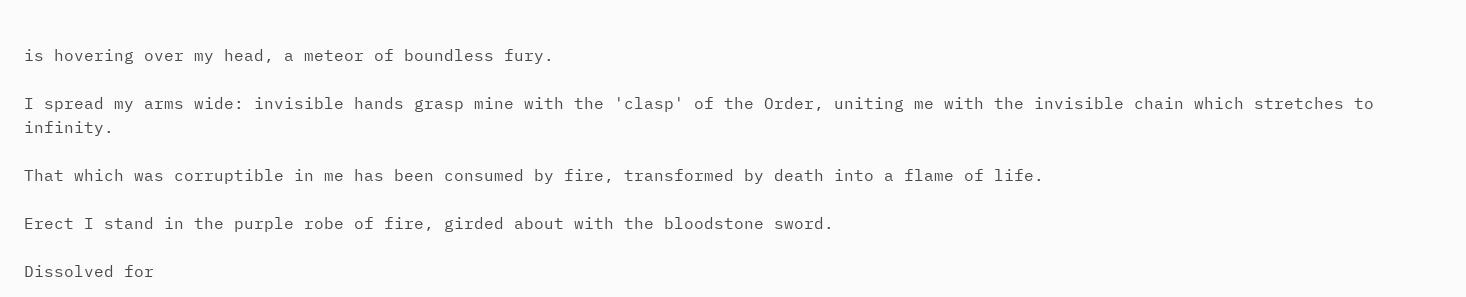is hovering over my head, a meteor of boundless fury.

I spread my arms wide: invisible hands grasp mine with the 'clasp' of the Order, uniting me with the invisible chain which stretches to infinity.

That which was corruptible in me has been consumed by fire, transformed by death into a flame of life.

Erect I stand in the purple robe of fire, girded about with the bloodstone sword.

Dissolved for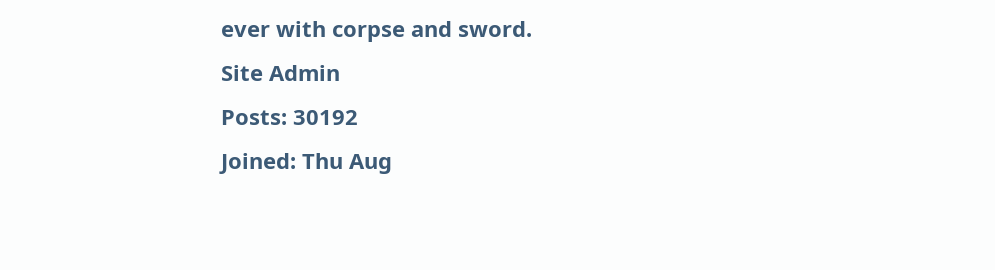ever with corpse and sword.
Site Admin
Posts: 30192
Joined: Thu Aug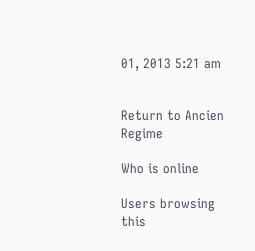01, 2013 5:21 am


Return to Ancien Regime

Who is online

Users browsing this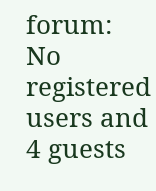forum: No registered users and 4 guests